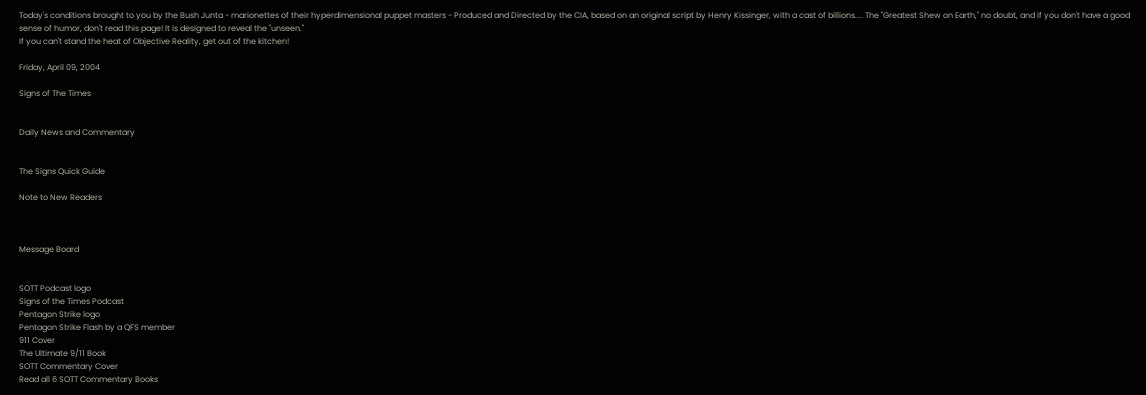Today's conditions brought to you by the Bush Junta - marionettes of their hyperdimensional puppet masters - Produced and Directed by the CIA, based on an original script by Henry Kissinger, with a cast of billions.... The "Greatest Shew on Earth," no doubt, and if you don't have a good sense of humor, don't read this page! It is designed to reveal the "unseen."
If you can't stand the heat of Objective Reality, get out of the kitchen!

Friday, April 09, 2004

Signs of The Times


Daily News and Commentary


The Signs Quick Guide

Note to New Readers



Message Board


SOTT Podcast logo
Signs of the Times Podcast
Pentagon Strike logo
Pentagon Strike Flash by a QFS member
911 Cover
The Ultimate 9/11 Book
SOTT Commentary Cover
Read all 6 SOTT Commentary Books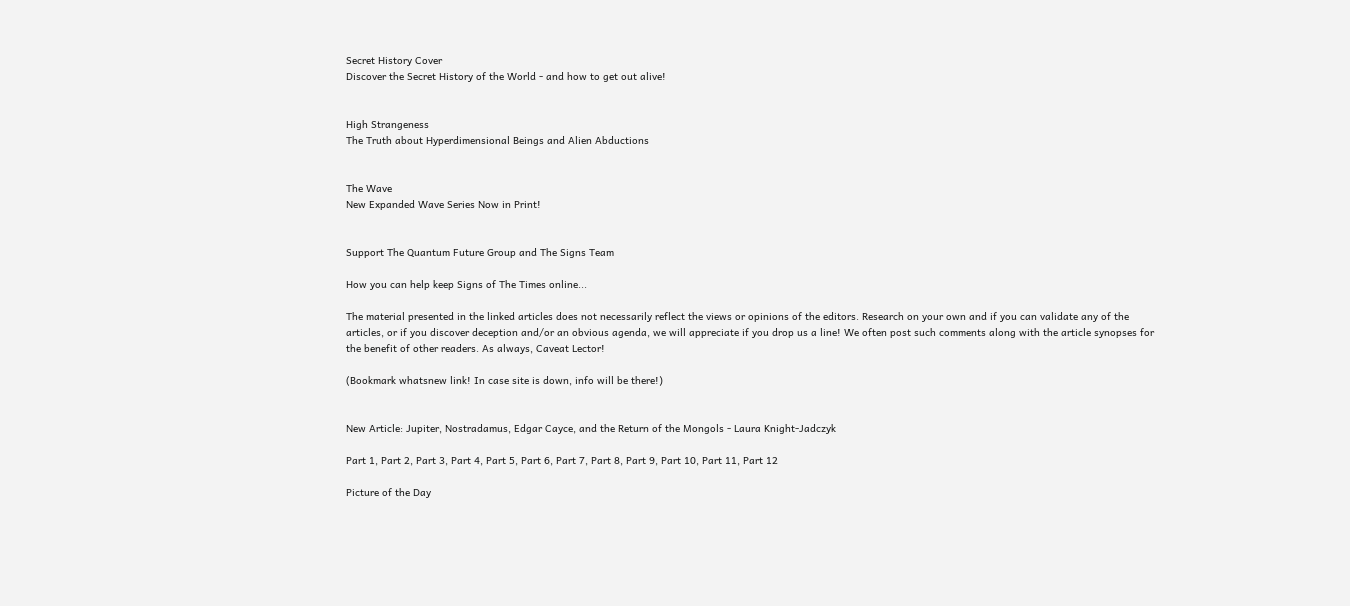Secret History Cover
Discover the Secret History of the World - and how to get out alive!


High Strangeness
The Truth about Hyperdimensional Beings and Alien Abductions


The Wave
New Expanded Wave Series Now in Print!


Support The Quantum Future Group and The Signs Team

How you can help keep Signs of The Times online...

The material presented in the linked articles does not necessarily reflect the views or opinions of the editors. Research on your own and if you can validate any of the articles, or if you discover deception and/or an obvious agenda, we will appreciate if you drop us a line! We often post such comments along with the article synopses for the benefit of other readers. As always, Caveat Lector!

(Bookmark whatsnew link! In case site is down, info will be there!)


New Article: Jupiter, Nostradamus, Edgar Cayce, and the Return of the Mongols - Laura Knight-Jadczyk

Part 1, Part 2, Part 3, Part 4, Part 5, Part 6, Part 7, Part 8, Part 9, Part 10, Part 11, Part 12

Picture of the Day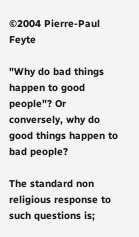©2004 Pierre-Paul Feyte

"Why do bad things happen to good people"? Or conversely, why do good things happen to bad people?

The standard non religious response to such questions is;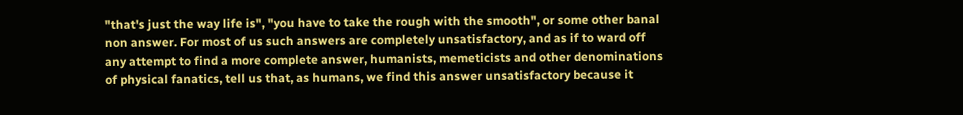"that's just the way life is", "you have to take the rough with the smooth", or some other banal non answer. For most of us such answers are completely unsatisfactory, and as if to ward off any attempt to find a more complete answer, humanists, memeticists and other denominations of physical fanatics, tell us that, as humans, we find this answer unsatisfactory because it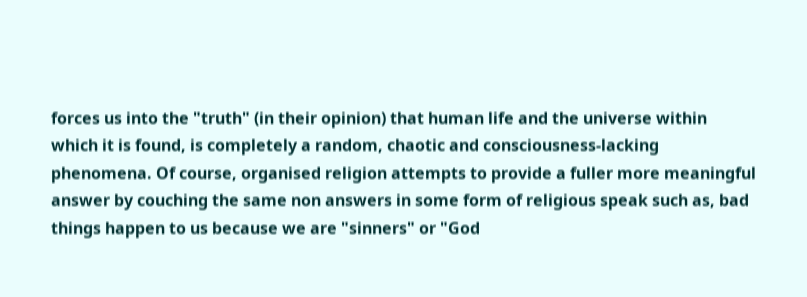forces us into the "truth" (in their opinion) that human life and the universe within which it is found, is completely a random, chaotic and consciousness-lacking phenomena. Of course, organised religion attempts to provide a fuller more meaningful answer by couching the same non answers in some form of religious speak such as, bad things happen to us because we are "sinners" or "God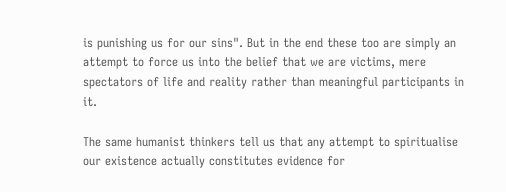is punishing us for our sins". But in the end these too are simply an attempt to force us into the belief that we are victims, mere spectators of life and reality rather than meaningful participants in it.

The same humanist thinkers tell us that any attempt to spiritualise our existence actually constitutes evidence for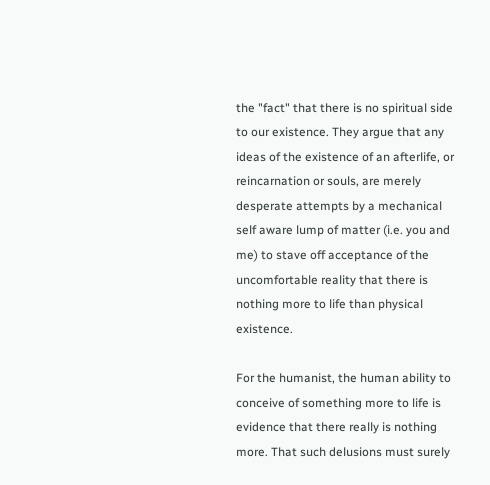the "fact" that there is no spiritual side to our existence. They argue that any ideas of the existence of an afterlife, or reincarnation or souls, are merely desperate attempts by a mechanical self aware lump of matter (i.e. you and me) to stave off acceptance of the uncomfortable reality that there is nothing more to life than physical existence.

For the humanist, the human ability to conceive of something more to life is evidence that there really is nothing more. That such delusions must surely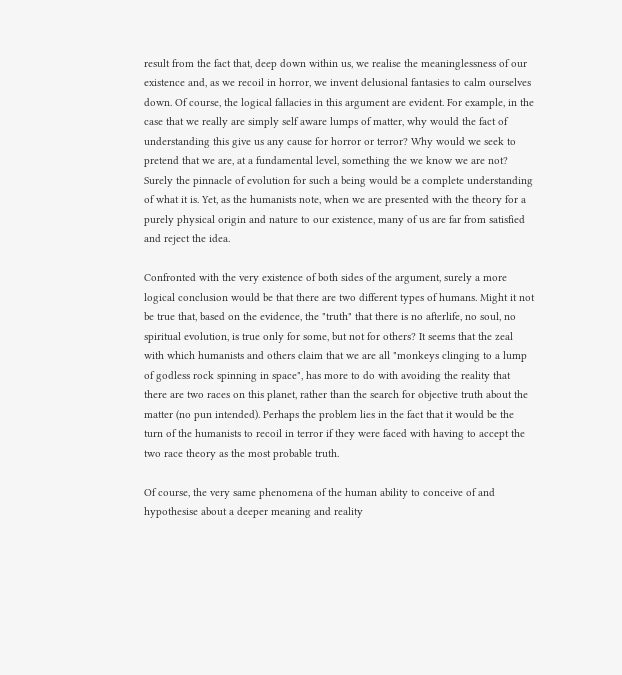result from the fact that, deep down within us, we realise the meaninglessness of our existence and, as we recoil in horror, we invent delusional fantasies to calm ourselves down. Of course, the logical fallacies in this argument are evident. For example, in the case that we really are simply self aware lumps of matter, why would the fact of understanding this give us any cause for horror or terror? Why would we seek to pretend that we are, at a fundamental level, something the we know we are not? Surely the pinnacle of evolution for such a being would be a complete understanding of what it is. Yet, as the humanists note, when we are presented with the theory for a purely physical origin and nature to our existence, many of us are far from satisfied and reject the idea.

Confronted with the very existence of both sides of the argument, surely a more logical conclusion would be that there are two different types of humans. Might it not be true that, based on the evidence, the "truth" that there is no afterlife, no soul, no spiritual evolution, is true only for some, but not for others? It seems that the zeal with which humanists and others claim that we are all "monkeys clinging to a lump of godless rock spinning in space", has more to do with avoiding the reality that there are two races on this planet, rather than the search for objective truth about the matter (no pun intended). Perhaps the problem lies in the fact that it would be the turn of the humanists to recoil in terror if they were faced with having to accept the two race theory as the most probable truth.

Of course, the very same phenomena of the human ability to conceive of and hypothesise about a deeper meaning and reality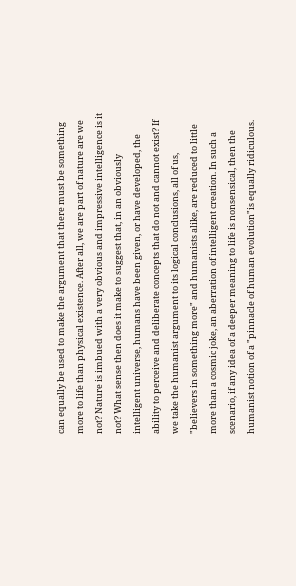can equally be used to make the argument that there must be something more to life than physical existence. After all, we are part of nature are we not? Nature is imbued with a very obvious and impressive intelligence is it not? What sense then does it make to suggest that, in an obviously intelligent universe, humans have been given, or have developed, the ability to perceive and deliberate concepts that do not and cannot exist? If we take the humanist argument to its logical conclusions, all of us, "believers in something more" and humanists alike, are reduced to little more than a cosmic joke, an aberration of intelligent creation. In such a scenario, if any idea of a deeper meaning to life is nonsensical, then the humanist notion of a "pinnacle of human evolution"is equally ridiculous.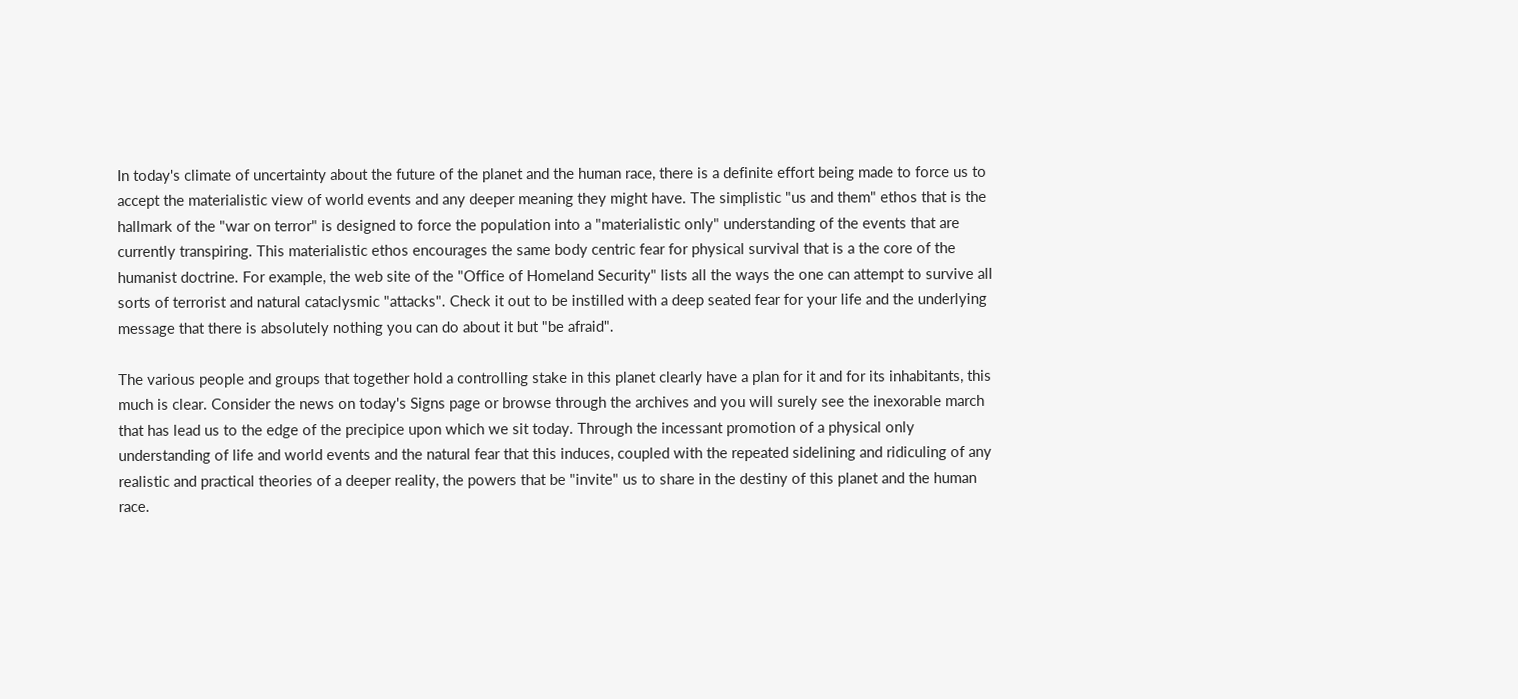In today's climate of uncertainty about the future of the planet and the human race, there is a definite effort being made to force us to accept the materialistic view of world events and any deeper meaning they might have. The simplistic "us and them" ethos that is the hallmark of the "war on terror" is designed to force the population into a "materialistic only" understanding of the events that are currently transpiring. This materialistic ethos encourages the same body centric fear for physical survival that is a the core of the humanist doctrine. For example, the web site of the "Office of Homeland Security" lists all the ways the one can attempt to survive all sorts of terrorist and natural cataclysmic "attacks". Check it out to be instilled with a deep seated fear for your life and the underlying message that there is absolutely nothing you can do about it but "be afraid".

The various people and groups that together hold a controlling stake in this planet clearly have a plan for it and for its inhabitants, this much is clear. Consider the news on today's Signs page or browse through the archives and you will surely see the inexorable march that has lead us to the edge of the precipice upon which we sit today. Through the incessant promotion of a physical only understanding of life and world events and the natural fear that this induces, coupled with the repeated sidelining and ridiculing of any realistic and practical theories of a deeper reality, the powers that be "invite" us to share in the destiny of this planet and the human race.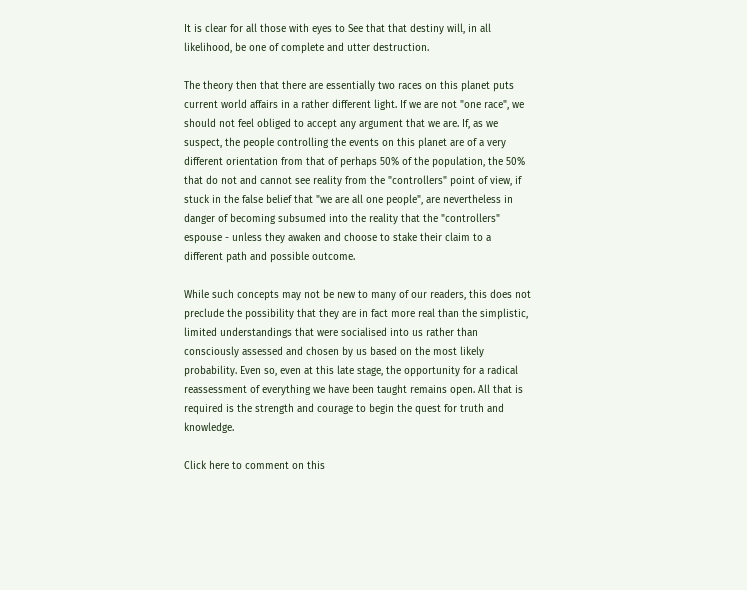It is clear for all those with eyes to See that that destiny will, in all likelihood, be one of complete and utter destruction.

The theory then that there are essentially two races on this planet puts current world affairs in a rather different light. If we are not "one race", we should not feel obliged to accept any argument that we are. If, as we suspect, the people controlling the events on this planet are of a very different orientation from that of perhaps 50% of the population, the 50% that do not and cannot see reality from the "controllers" point of view, if stuck in the false belief that "we are all one people", are nevertheless in danger of becoming subsumed into the reality that the "controllers" espouse - unless they awaken and choose to stake their claim to a different path and possible outcome.

While such concepts may not be new to many of our readers, this does not preclude the possibility that they are in fact more real than the simplistic, limited understandings that were socialised into us rather than consciously assessed and chosen by us based on the most likely probability. Even so, even at this late stage, the opportunity for a radical reassessment of everything we have been taught remains open. All that is required is the strength and courage to begin the quest for truth and knowledge.

Click here to comment on this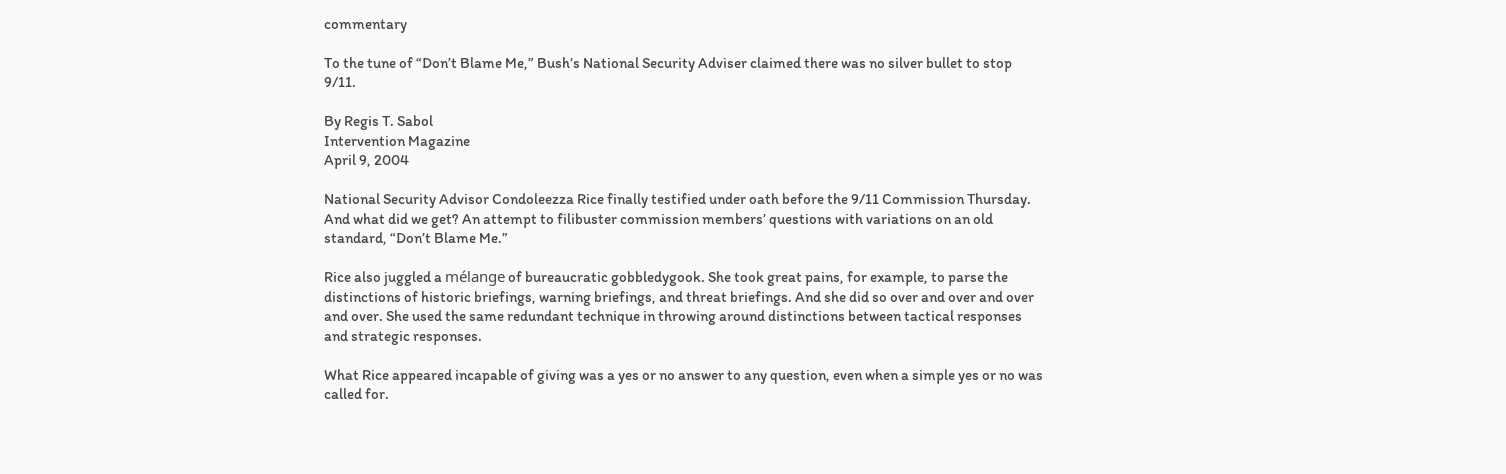commentary

To the tune of “Don’t Blame Me,” Bush’s National Security Adviser claimed there was no silver bullet to stop 9/11.

By Regis T. Sabol
Intervention Magazine
April 9, 2004

National Security Advisor Condoleezza Rice finally testified under oath before the 9/11 Commission Thursday. And what did we get? An attempt to filibuster commission members’ questions with variations on an old standard, “Don’t Blame Me.”

Rice also juggled a mélange of bureaucratic gobbledygook. She took great pains, for example, to parse the distinctions of historic briefings, warning briefings, and threat briefings. And she did so over and over and over and over. She used the same redundant technique in throwing around distinctions between tactical responses and strategic responses.

What Rice appeared incapable of giving was a yes or no answer to any question, even when a simple yes or no was called for.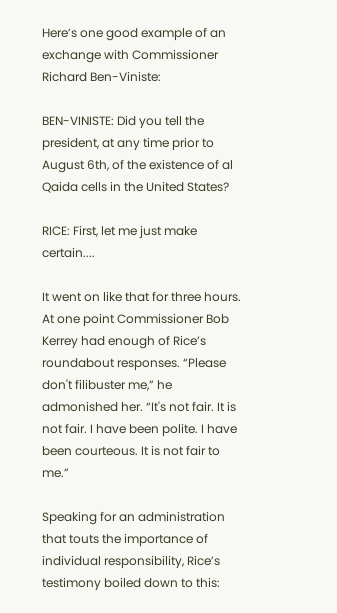Here’s one good example of an exchange with Commissioner Richard Ben-Viniste:

BEN-VINISTE: Did you tell the president, at any time prior to August 6th, of the existence of al Qaida cells in the United States?

RICE: First, let me just make certain....

It went on like that for three hours. At one point Commissioner Bob Kerrey had enough of Rice’s roundabout responses. “Please don't filibuster me,” he admonished her. “It's not fair. It is not fair. I have been polite. I have been courteous. It is not fair to me.”

Speaking for an administration that touts the importance of individual responsibility, Rice’s testimony boiled down to this: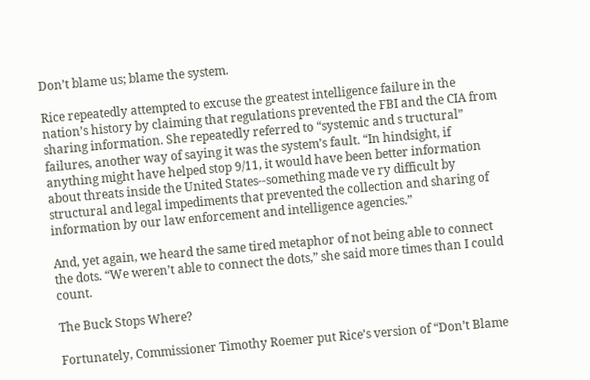Don’t blame us; blame the system.

Rice repeatedly attempted to excuse the greatest intelligence failure in the nation’s history by claiming that regulations prevented the FBI and the CIA from sharing information. She repeatedly referred to “systemic and s tructural” failures, another way of saying it was the system’s fault. “In hindsight, if anything might have helped stop 9/11, it would have been better information about threats inside the United States--something made ve ry difficult by structural and legal impediments that prevented the collection and sharing of information by our law enforcement and intelligence agencies.”

And, yet again, we heard the same tired metaphor of not being able to connect the dots. “We weren’t able to connect the dots,” she said more times than I could count.

The Buck Stops Where?

Fortunately, Commissioner Timothy Roemer put Rice’s version of “Don’t Blame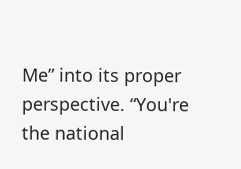Me” into its proper perspective. “You're the national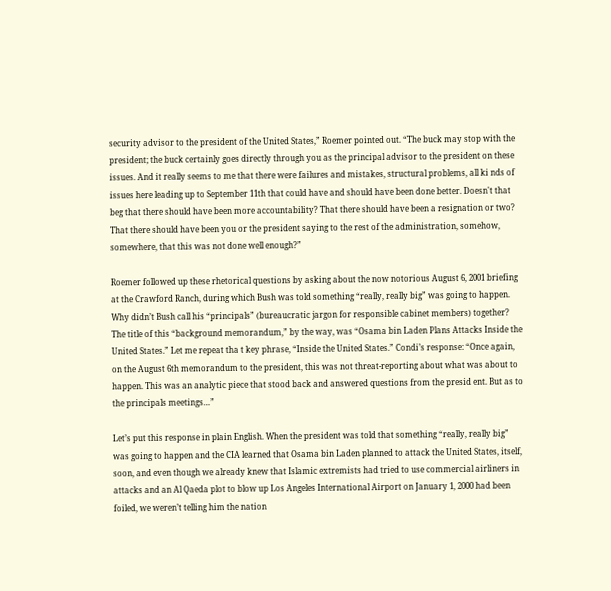security advisor to the president of the United States,” Roemer pointed out. “The buck may stop with the president; the buck certainly goes directly through you as the principal advisor to the president on these issues. And it really seems to me that there were failures and mistakes, structural problems, all ki nds of issues here leading up to September 11th that could have and should have been done better. Doesn't that beg that there should have been more accountability? That there should have been a resignation or two? That there should have been you or the president saying to the rest of the administration, somehow, somewhere, that this was not done well enough?”

Roemer followed up these rhetorical questions by asking about the now notorious August 6, 2001 briefing at the Crawford Ranch, during which Bush was told something “really, really big” was going to happen. Why didn’t Bush call his “principals” (bureaucratic jargon for responsible cabinet members) together? The title of this “background memorandum,” by the way, was “Osama bin Laden Plans Attacks Inside the United States.” Let me repeat tha t key phrase, “Inside the United States.” Condi’s response: “Once again, on the August 6th memorandum to the president, this was not threat-reporting about what was about to happen. This was an analytic piece that stood back and answered questions from the presid ent. But as to the principals meetings…”

Let’s put this response in plain English. When the president was told that something “really, really big” was going to happen and the CIA learned that Osama bin Laden planned to attack the United States, itself, soon, and even though we already knew that Islamic extremists had tried to use commercial airliners in attacks and an Al Qaeda plot to blow up Los Angeles International Airport on January 1, 2000 had been foiled, we weren’t telling him the nation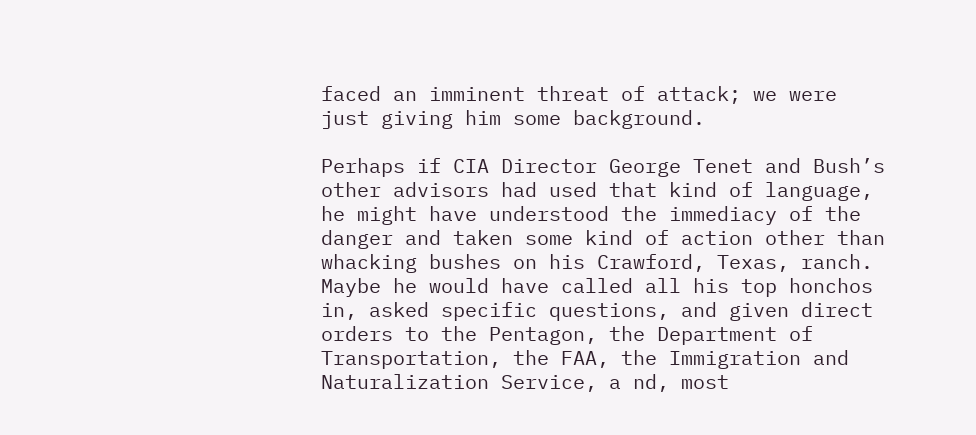faced an imminent threat of attack; we were just giving him some background.

Perhaps if CIA Director George Tenet and Bush’s other advisors had used that kind of language, he might have understood the immediacy of the danger and taken some kind of action other than whacking bushes on his Crawford, Texas, ranch. Maybe he would have called all his top honchos in, asked specific questions, and given direct orders to the Pentagon, the Department of Transportation, the FAA, the Immigration and Naturalization Service, a nd, most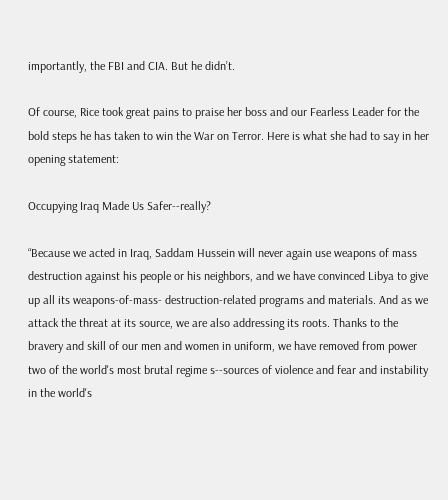importantly, the FBI and CIA. But he didn’t.

Of course, Rice took great pains to praise her boss and our Fearless Leader for the bold steps he has taken to win the War on Terror. Here is what she had to say in her opening statement:

Occupying Iraq Made Us Safer--really?

“Because we acted in Iraq, Saddam Hussein will never again use weapons of mass destruction against his people or his neighbors, and we have convinced Libya to give up all its weapons-of-mass- destruction-related programs and materials. And as we attack the threat at its source, we are also addressing its roots. Thanks to the bravery and skill of our men and women in uniform, we have removed from power two of the world's most brutal regime s--sources of violence and fear and instability in the world's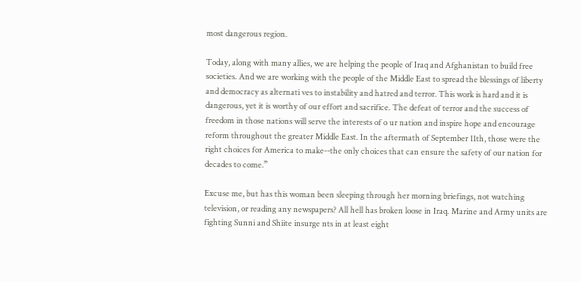most dangerous region.

Today, along with many allies, we are helping the people of Iraq and Afghanistan to build free societies. And we are working with the people of the Middle East to spread the blessings of liberty and democracy as alternati ves to instability and hatred and terror. This work is hard and it is dangerous, yet it is worthy of our effort and sacrifice. The defeat of terror and the success of freedom in those nations will serve the interests of o ur nation and inspire hope and encourage reform throughout the greater Middle East. In the aftermath of September 11th, those were the right choices for America to make--the only choices that can ensure the safety of our nation for decades to come.”

Excuse me, but has this woman been sleeping through her morning briefings, not watching television, or reading any newspapers? All hell has broken loose in Iraq. Marine and Army units are fighting Sunni and Shiite insurge nts in at least eight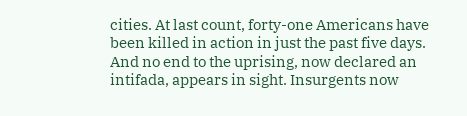cities. At last count, forty-one Americans have been killed in action in just the past five days. And no end to the uprising, now declared an intifada, appears in sight. Insurgents now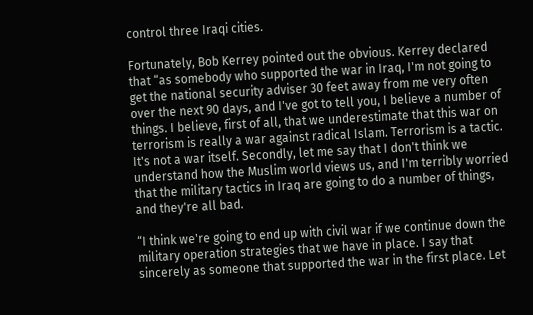control three Iraqi cities.

Fortunately, Bob Kerrey pointed out the obvious. Kerrey declared that “as somebody who supported the war in Iraq, I'm not going to get the national security adviser 30 feet away from me very often over the next 90 days, and I've got to tell you, I believe a number of things. I believe, first of all, that we underestimate that this war on terrorism is really a war against radical Islam. Terrorism is a tactic. It's not a war itself. Secondly, let me say that I don't think we understand how the Muslim world views us, and I'm terribly worried that the military tactics in Iraq are going to do a number of things, and they're all bad.

“I think we're going to end up with civil war if we continue down the military operation strategies that we have in place. I say that sincerely as someone that supported the war in the first place. Let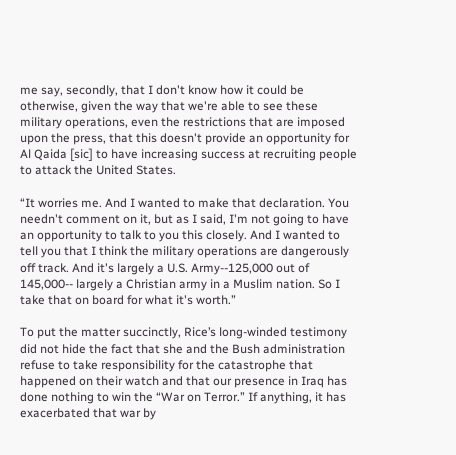me say, secondly, that I don't know how it could be otherwise, given the way that we're able to see these military operations, even the restrictions that are imposed upon the press, that this doesn't provide an opportunity for Al Qaida [sic] to have increasing success at recruiting people to attack the United States.

“It worries me. And I wanted to make that declaration. You needn't comment on it, but as I said, I'm not going to have an opportunity to talk to you this closely. And I wanted to tell you that I think the military operations are dangerously off track. And it's largely a U.S. Army--125,000 out of 145,000-- largely a Christian army in a Muslim nation. So I take that on board for what it's worth.”

To put the matter succinctly, Rice’s long-winded testimony did not hide the fact that she and the Bush administration refuse to take responsibility for the catastrophe that happened on their watch and that our presence in Iraq has done nothing to win the “War on Terror.” If anything, it has exacerbated that war by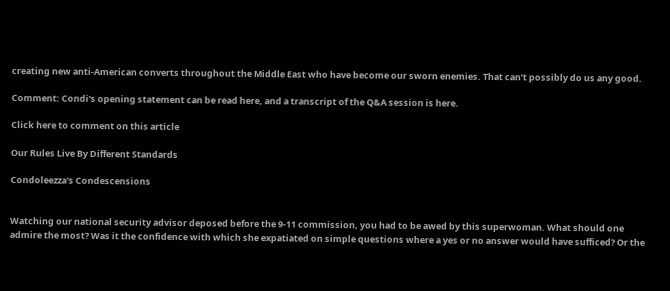creating new anti-American converts throughout the Middle East who have become our sworn enemies. That can’t possibly do us any good.

Comment: Condi's opening statement can be read here, and a transcript of the Q&A session is here.

Click here to comment on this article

Our Rules Live By Different Standards

Condoleezza's Condescensions


Watching our national security advisor deposed before the 9-11 commission, you had to be awed by this superwoman. What should one admire the most? Was it the confidence with which she expatiated on simple questions where a yes or no answer would have sufficed? Or the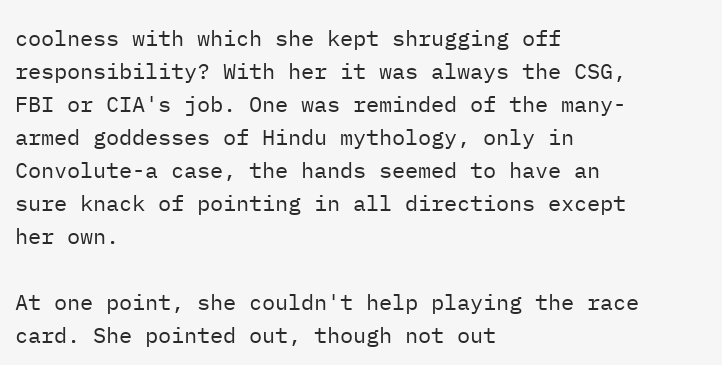coolness with which she kept shrugging off responsibility? With her it was always the CSG, FBI or CIA's job. One was reminded of the many-armed goddesses of Hindu mythology, only in Convolute-a case, the hands seemed to have an sure knack of pointing in all directions except her own.

At one point, she couldn't help playing the race card. She pointed out, though not out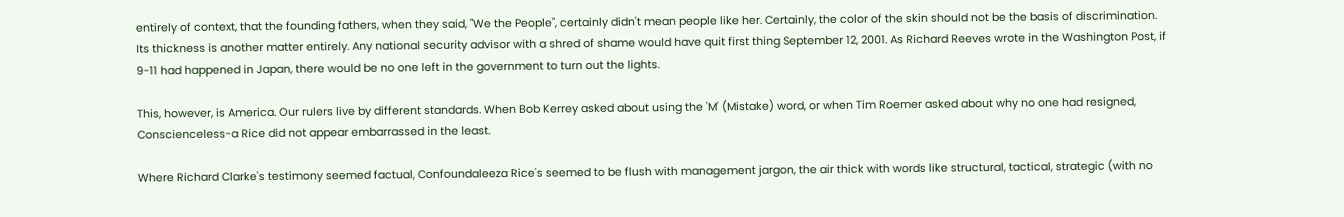entirely of context, that the founding fathers, when they said, "We the People", certainly didn't mean people like her. Certainly, the color of the skin should not be the basis of discrimination. Its thickness is another matter entirely. Any national security advisor with a shred of shame would have quit first thing September 12, 2001. As Richard Reeves wrote in the Washington Post, if 9-11 had happened in Japan, there would be no one left in the government to turn out the lights.

This, however, is America. Our rulers live by different standards. When Bob Kerrey asked about using the 'M' (Mistake) word, or when Tim Roemer asked about why no one had resigned, Conscienceless-a Rice did not appear embarrassed in the least.

Where Richard Clarke's testimony seemed factual, Confoundaleeza Rice's seemed to be flush with management jargon, the air thick with words like structural, tactical, strategic (with no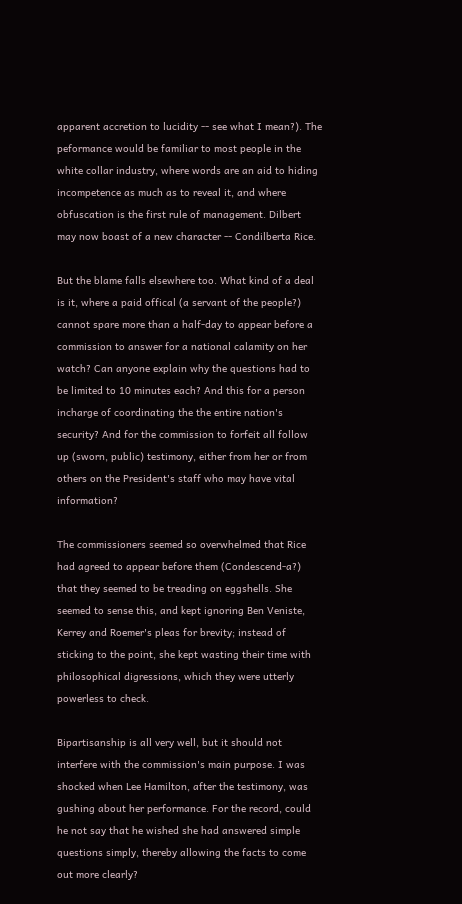apparent accretion to lucidity -- see what I mean?). The peformance would be familiar to most people in the white collar industry, where words are an aid to hiding incompetence as much as to reveal it, and where obfuscation is the first rule of management. Dilbert may now boast of a new character -- Condilberta Rice.

But the blame falls elsewhere too. What kind of a deal is it, where a paid offical (a servant of the people?) cannot spare more than a half-day to appear before a commission to answer for a national calamity on her watch? Can anyone explain why the questions had to be limited to 10 minutes each? And this for a person incharge of coordinating the the entire nation's security? And for the commission to forfeit all follow up (sworn, public) testimony, either from her or from others on the President's staff who may have vital information?

The commissioners seemed so overwhelmed that Rice had agreed to appear before them (Condescend-a?) that they seemed to be treading on eggshells. She seemed to sense this, and kept ignoring Ben Veniste, Kerrey and Roemer's pleas for brevity; instead of sticking to the point, she kept wasting their time with philosophical digressions, which they were utterly powerless to check.

Bipartisanship is all very well, but it should not interfere with the commission's main purpose. I was shocked when Lee Hamilton, after the testimony, was gushing about her performance. For the record, could he not say that he wished she had answered simple questions simply, thereby allowing the facts to come out more clearly?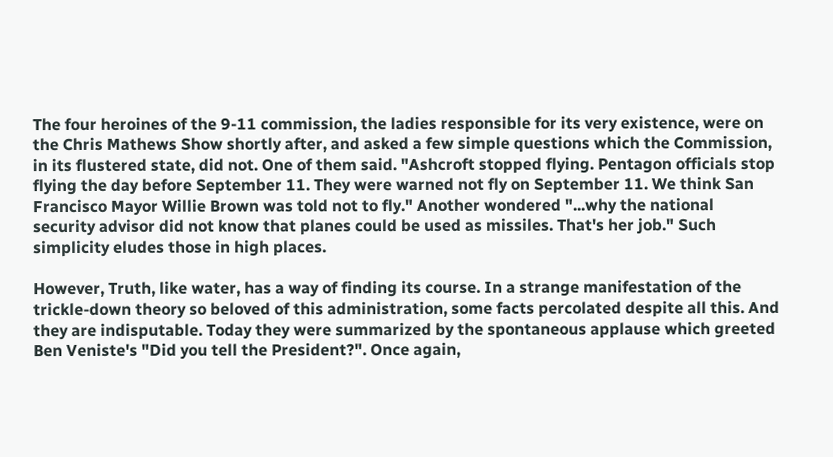The four heroines of the 9-11 commission, the ladies responsible for its very existence, were on the Chris Mathews Show shortly after, and asked a few simple questions which the Commission, in its flustered state, did not. One of them said. "Ashcroft stopped flying. Pentagon officials stop flying the day before September 11. They were warned not fly on September 11. We think San Francisco Mayor Willie Brown was told not to fly." Another wondered "...why the national security advisor did not know that planes could be used as missiles. That's her job." Such simplicity eludes those in high places.

However, Truth, like water, has a way of finding its course. In a strange manifestation of the trickle-down theory so beloved of this administration, some facts percolated despite all this. And they are indisputable. Today they were summarized by the spontaneous applause which greeted Ben Veniste's "Did you tell the President?". Once again,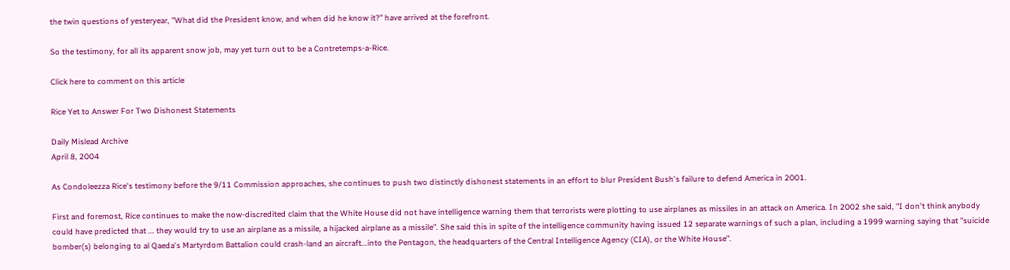the twin questions of yesteryear, "What did the President know, and when did he know it?" have arrived at the forefront.

So the testimony, for all its apparent snow job, may yet turn out to be a Contretemps-a-Rice.

Click here to comment on this article

Rice Yet to Answer For Two Dishonest Statements

Daily Mislead Archive
April 8, 2004

As Condoleezza Rice's testimony before the 9/11 Commission approaches, she continues to push two distinctly dishonest statements in an effort to blur President Bush's failure to defend America in 2001.

First and foremost, Rice continues to make the now-discredited claim that the White House did not have intelligence warning them that terrorists were plotting to use airplanes as missiles in an attack on America. In 2002 she said, "I don't think anybody could have predicted that ... they would try to use an airplane as a missile, a hijacked airplane as a missile". She said this in spite of the intelligence community having issued 12 separate warnings of such a plan, including a 1999 warning saying that "suicide bomber(s) belonging to al Qaeda's Martyrdom Battalion could crash-land an aircraft...into the Pentagon, the headquarters of the Central Intelligence Agency (CIA), or the White House".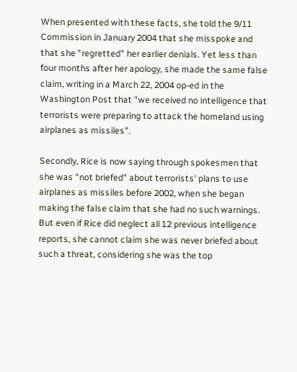When presented with these facts, she told the 9/11 Commission in January 2004 that she misspoke and that she "regretted" her earlier denials. Yet less than four months after her apology, she made the same false claim, writing in a March 22, 2004 op-ed in the Washington Post that "we received no intelligence that terrorists were preparing to attack the homeland using airplanes as missiles".

Secondly, Rice is now saying through spokesmen that she was "not briefed" about terrorists' plans to use airplanes as missiles before 2002, when she began making the false claim that she had no such warnings. But even if Rice did neglect all 12 previous intelligence reports, she cannot claim she was never briefed about such a threat, considering she was the top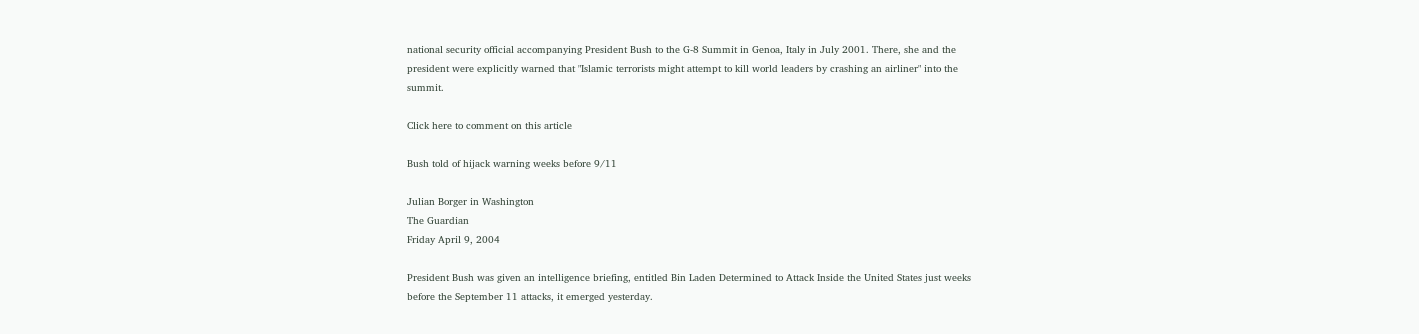national security official accompanying President Bush to the G-8 Summit in Genoa, Italy in July 2001. There, she and the president were explicitly warned that "Islamic terrorists might attempt to kill world leaders by crashing an airliner" into the summit.

Click here to comment on this article

Bush told of hijack warning weeks before 9/11

Julian Borger in Washington
The Guardian
Friday April 9, 2004

President Bush was given an intelligence briefing, entitled Bin Laden Determined to Attack Inside the United States just weeks before the September 11 attacks, it emerged yesterday.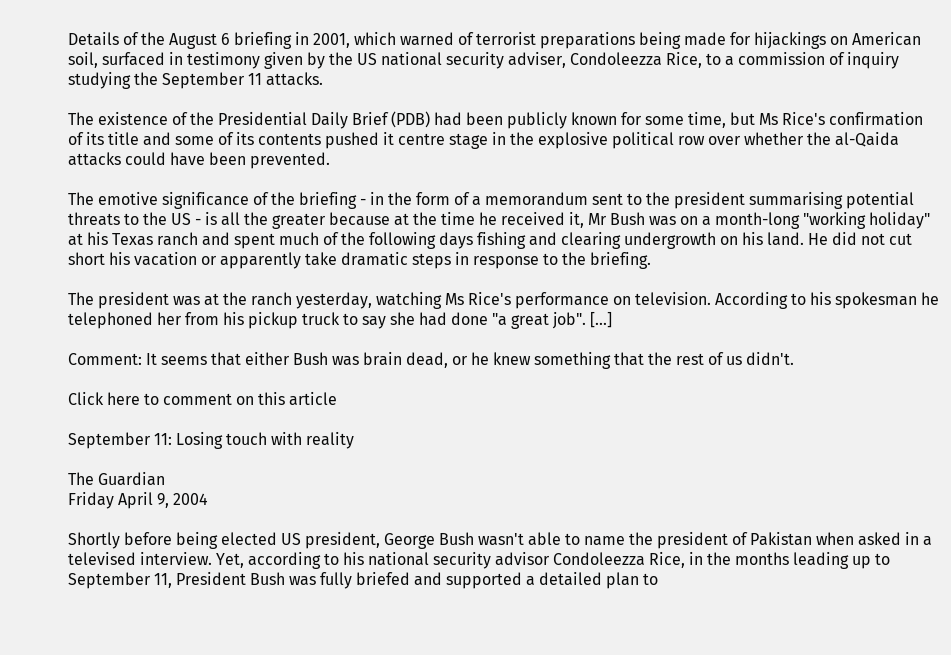Details of the August 6 briefing in 2001, which warned of terrorist preparations being made for hijackings on American soil, surfaced in testimony given by the US national security adviser, Condoleezza Rice, to a commission of inquiry studying the September 11 attacks.

The existence of the Presidential Daily Brief (PDB) had been publicly known for some time, but Ms Rice's confirmation of its title and some of its contents pushed it centre stage in the explosive political row over whether the al-Qaida attacks could have been prevented.

The emotive significance of the briefing - in the form of a memorandum sent to the president summarising potential threats to the US - is all the greater because at the time he received it, Mr Bush was on a month-long "working holiday" at his Texas ranch and spent much of the following days fishing and clearing undergrowth on his land. He did not cut short his vacation or apparently take dramatic steps in response to the briefing.

The president was at the ranch yesterday, watching Ms Rice's performance on television. According to his spokesman he telephoned her from his pickup truck to say she had done "a great job". [...]

Comment: It seems that either Bush was brain dead, or he knew something that the rest of us didn't.

Click here to comment on this article

September 11: Losing touch with reality

The Guardian
Friday April 9, 2004

Shortly before being elected US president, George Bush wasn't able to name the president of Pakistan when asked in a televised interview. Yet, according to his national security advisor Condoleezza Rice, in the months leading up to September 11, President Bush was fully briefed and supported a detailed plan to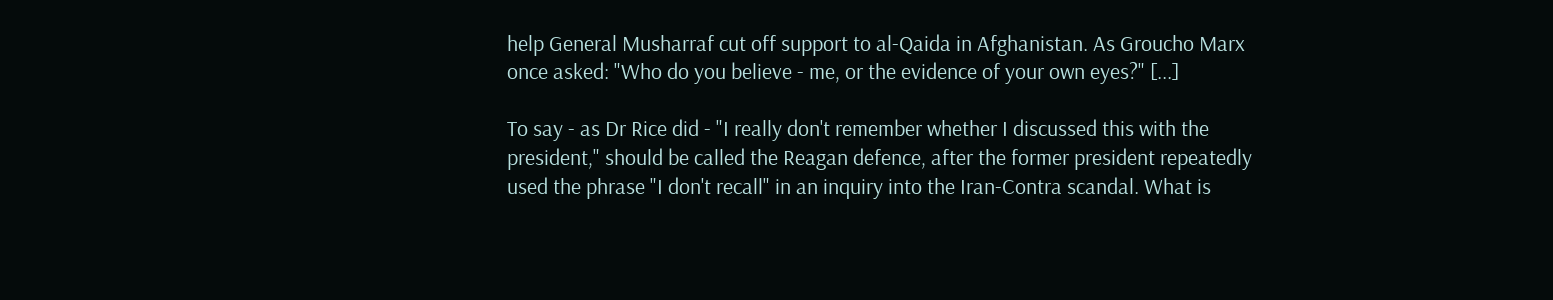help General Musharraf cut off support to al-Qaida in Afghanistan. As Groucho Marx once asked: "Who do you believe - me, or the evidence of your own eyes?" [...]

To say - as Dr Rice did - "I really don't remember whether I discussed this with the president," should be called the Reagan defence, after the former president repeatedly used the phrase "I don't recall" in an inquiry into the Iran-Contra scandal. What is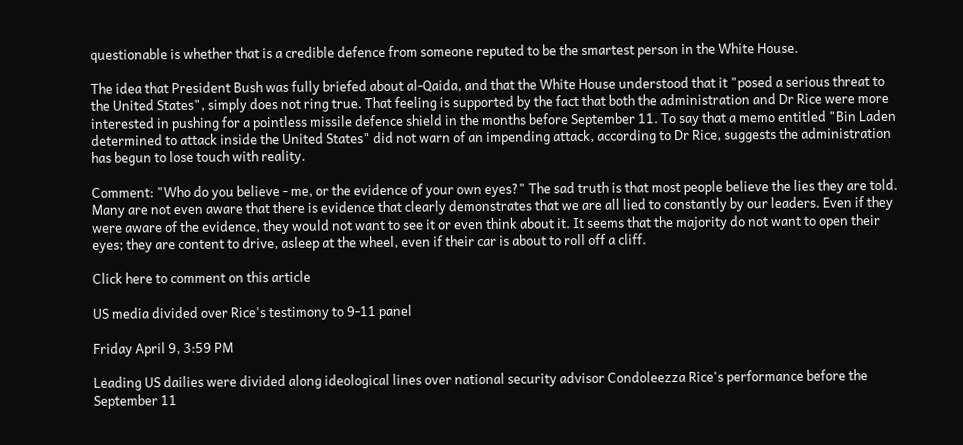questionable is whether that is a credible defence from someone reputed to be the smartest person in the White House.

The idea that President Bush was fully briefed about al-Qaida, and that the White House understood that it "posed a serious threat to the United States", simply does not ring true. That feeling is supported by the fact that both the administration and Dr Rice were more interested in pushing for a pointless missile defence shield in the months before September 11. To say that a memo entitled "Bin Laden determined to attack inside the United States" did not warn of an impending attack, according to Dr Rice, suggests the administration has begun to lose touch with reality.

Comment: "Who do you believe - me, or the evidence of your own eyes?" The sad truth is that most people believe the lies they are told. Many are not even aware that there is evidence that clearly demonstrates that we are all lied to constantly by our leaders. Even if they were aware of the evidence, they would not want to see it or even think about it. It seems that the majority do not want to open their eyes; they are content to drive, asleep at the wheel, even if their car is about to roll off a cliff.

Click here to comment on this article

US media divided over Rice's testimony to 9-11 panel

Friday April 9, 3:59 PM

Leading US dailies were divided along ideological lines over national security advisor Condoleezza Rice's performance before the September 11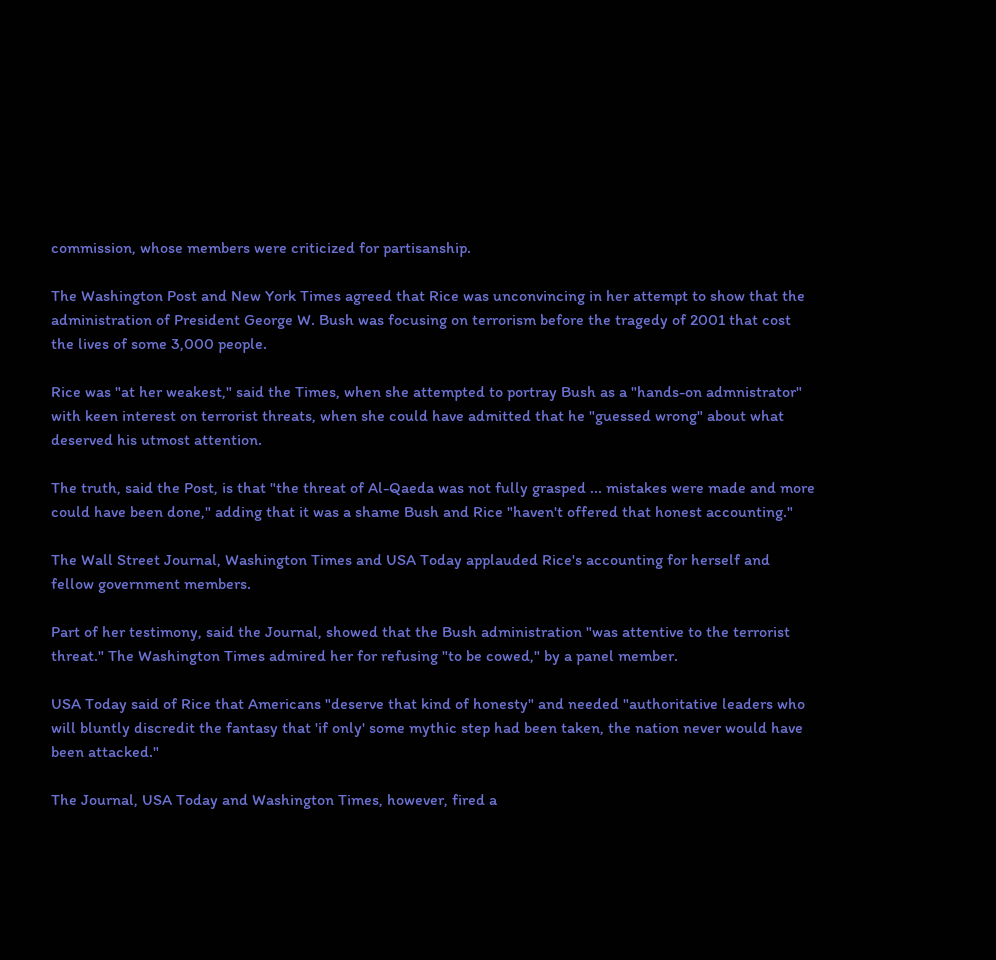commission, whose members were criticized for partisanship.

The Washington Post and New York Times agreed that Rice was unconvincing in her attempt to show that the administration of President George W. Bush was focusing on terrorism before the tragedy of 2001 that cost the lives of some 3,000 people.

Rice was "at her weakest," said the Times, when she attempted to portray Bush as a "hands-on admnistrator" with keen interest on terrorist threats, when she could have admitted that he "guessed wrong" about what deserved his utmost attention.

The truth, said the Post, is that "the threat of Al-Qaeda was not fully grasped ... mistakes were made and more could have been done," adding that it was a shame Bush and Rice "haven't offered that honest accounting."

The Wall Street Journal, Washington Times and USA Today applauded Rice's accounting for herself and fellow government members.

Part of her testimony, said the Journal, showed that the Bush administration "was attentive to the terrorist threat." The Washington Times admired her for refusing "to be cowed," by a panel member.

USA Today said of Rice that Americans "deserve that kind of honesty" and needed "authoritative leaders who will bluntly discredit the fantasy that 'if only' some mythic step had been taken, the nation never would have been attacked."

The Journal, USA Today and Washington Times, however, fired a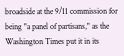broadside at the 9/11 commission for being "a panel of partisans," as the Washington Times put it in its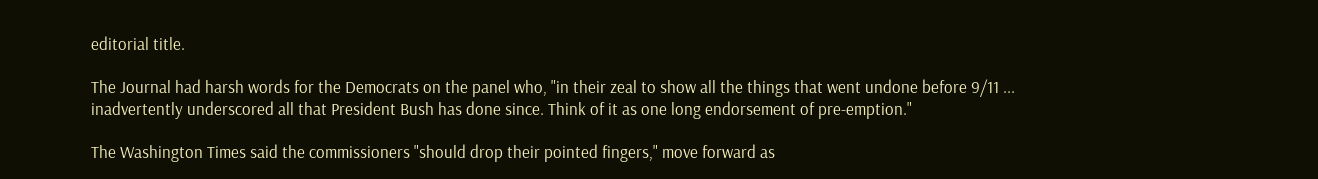editorial title.

The Journal had harsh words for the Democrats on the panel who, "in their zeal to show all the things that went undone before 9/11 ... inadvertently underscored all that President Bush has done since. Think of it as one long endorsement of pre-emption."

The Washington Times said the commissioners "should drop their pointed fingers," move forward as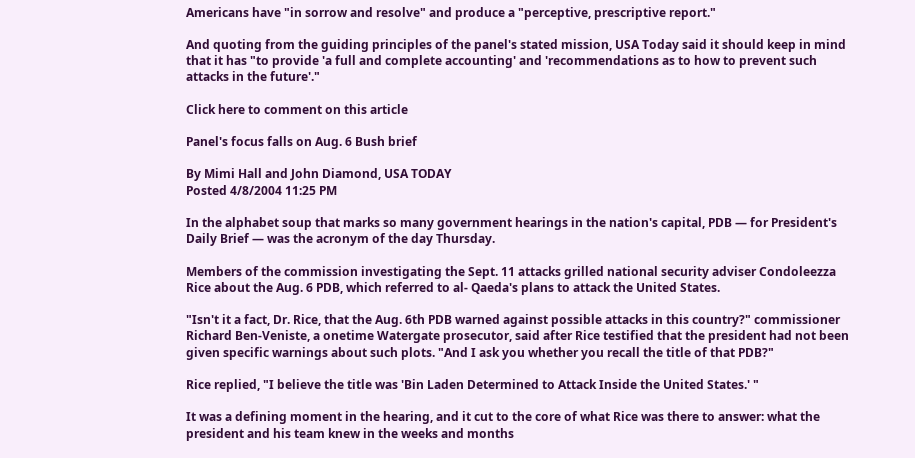Americans have "in sorrow and resolve" and produce a "perceptive, prescriptive report."

And quoting from the guiding principles of the panel's stated mission, USA Today said it should keep in mind that it has "to provide 'a full and complete accounting' and 'recommendations as to how to prevent such attacks in the future'."

Click here to comment on this article

Panel's focus falls on Aug. 6 Bush brief

By Mimi Hall and John Diamond, USA TODAY
Posted 4/8/2004 11:25 PM

In the alphabet soup that marks so many government hearings in the nation's capital, PDB — for President's Daily Brief — was the acronym of the day Thursday.

Members of the commission investigating the Sept. 11 attacks grilled national security adviser Condoleezza Rice about the Aug. 6 PDB, which referred to al- Qaeda's plans to attack the United States.

"Isn't it a fact, Dr. Rice, that the Aug. 6th PDB warned against possible attacks in this country?" commissioner Richard Ben-Veniste, a onetime Watergate prosecutor, said after Rice testified that the president had not been given specific warnings about such plots. "And I ask you whether you recall the title of that PDB?"

Rice replied, "I believe the title was 'Bin Laden Determined to Attack Inside the United States.' "

It was a defining moment in the hearing, and it cut to the core of what Rice was there to answer: what the president and his team knew in the weeks and months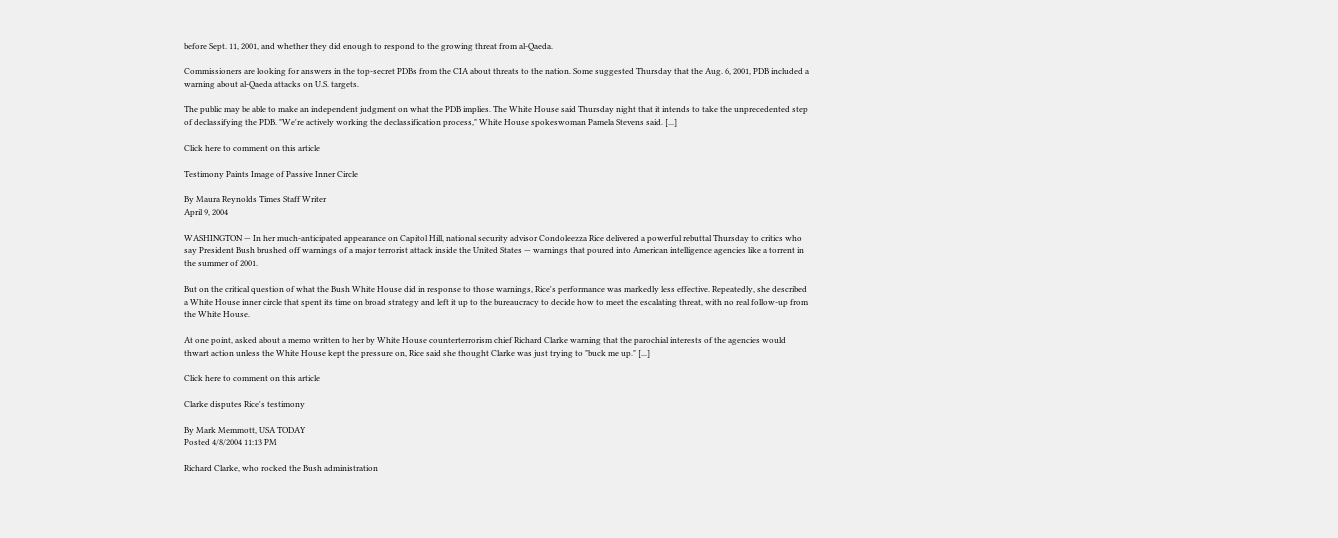before Sept. 11, 2001, and whether they did enough to respond to the growing threat from al-Qaeda.

Commissioners are looking for answers in the top-secret PDBs from the CIA about threats to the nation. Some suggested Thursday that the Aug. 6, 2001, PDB included a warning about al-Qaeda attacks on U.S. targets.

The public may be able to make an independent judgment on what the PDB implies. The White House said Thursday night that it intends to take the unprecedented step of declassifying the PDB. "We're actively working the declassification process," White House spokeswoman Pamela Stevens said. [...]

Click here to comment on this article

Testimony Paints Image of Passive Inner Circle

By Maura Reynolds Times Staff Writer
April 9, 2004

WASHINGTON — In her much-anticipated appearance on Capitol Hill, national security advisor Condoleezza Rice delivered a powerful rebuttal Thursday to critics who say President Bush brushed off warnings of a major terrorist attack inside the United States — warnings that poured into American intelligence agencies like a torrent in the summer of 2001.

But on the critical question of what the Bush White House did in response to those warnings, Rice's performance was markedly less effective. Repeatedly, she described a White House inner circle that spent its time on broad strategy and left it up to the bureaucracy to decide how to meet the escalating threat, with no real follow-up from the White House.

At one point, asked about a memo written to her by White House counterterrorism chief Richard Clarke warning that the parochial interests of the agencies would thwart action unless the White House kept the pressure on, Rice said she thought Clarke was just trying to "buck me up." [...]

Click here to comment on this article

Clarke disputes Rice's testimony

By Mark Memmott, USA TODAY
Posted 4/8/2004 11:13 PM

Richard Clarke, who rocked the Bush administration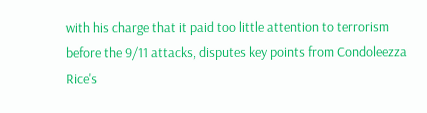with his charge that it paid too little attention to terrorism before the 9/11 attacks, disputes key points from Condoleezza Rice's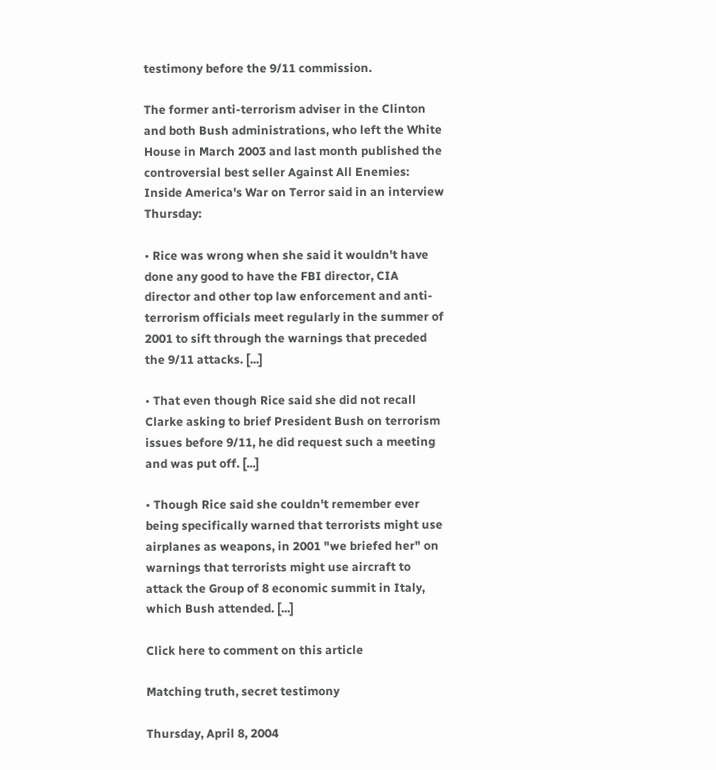testimony before the 9/11 commission.

The former anti-terrorism adviser in the Clinton and both Bush administrations, who left the White House in March 2003 and last month published the controversial best seller Against All Enemies: Inside America's War on Terror said in an interview Thursday:

• Rice was wrong when she said it wouldn't have done any good to have the FBI director, CIA director and other top law enforcement and anti-terrorism officials meet regularly in the summer of 2001 to sift through the warnings that preceded the 9/11 attacks. [...]

• That even though Rice said she did not recall Clarke asking to brief President Bush on terrorism issues before 9/11, he did request such a meeting and was put off. [...]

• Though Rice said she couldn't remember ever being specifically warned that terrorists might use airplanes as weapons, in 2001 "we briefed her" on warnings that terrorists might use aircraft to attack the Group of 8 economic summit in Italy, which Bush attended. [...]

Click here to comment on this article

Matching truth, secret testimony

Thursday, April 8, 2004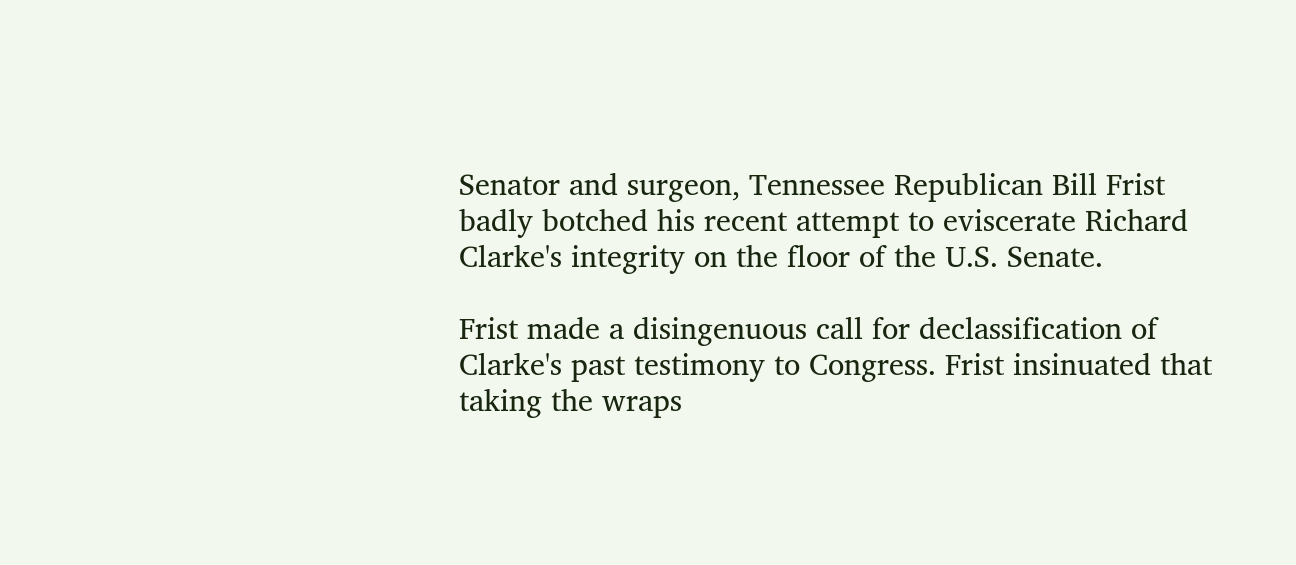Senator and surgeon, Tennessee Republican Bill Frist badly botched his recent attempt to eviscerate Richard Clarke's integrity on the floor of the U.S. Senate.

Frist made a disingenuous call for declassification of Clarke's past testimony to Congress. Frist insinuated that taking the wraps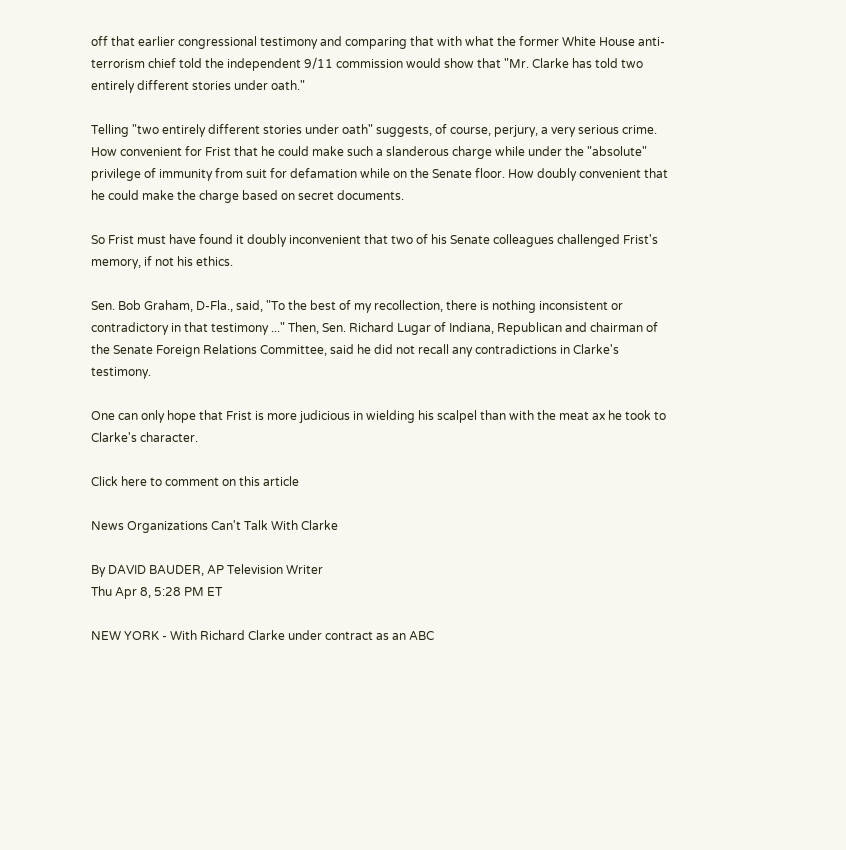off that earlier congressional testimony and comparing that with what the former White House anti-terrorism chief told the independent 9/11 commission would show that "Mr. Clarke has told two entirely different stories under oath."

Telling "two entirely different stories under oath" suggests, of course, perjury, a very serious crime. How convenient for Frist that he could make such a slanderous charge while under the "absolute" privilege of immunity from suit for defamation while on the Senate floor. How doubly convenient that he could make the charge based on secret documents.

So Frist must have found it doubly inconvenient that two of his Senate colleagues challenged Frist's memory, if not his ethics.

Sen. Bob Graham, D-Fla., said, "To the best of my recollection, there is nothing inconsistent or contradictory in that testimony ..." Then, Sen. Richard Lugar of Indiana, Republican and chairman of the Senate Foreign Relations Committee, said he did not recall any contradictions in Clarke's testimony.

One can only hope that Frist is more judicious in wielding his scalpel than with the meat ax he took to Clarke's character.

Click here to comment on this article

News Organizations Can't Talk With Clarke

By DAVID BAUDER, AP Television Writer
Thu Apr 8, 5:28 PM ET

NEW YORK - With Richard Clarke under contract as an ABC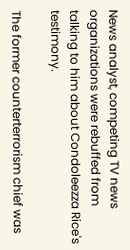News analyst, competing TV news organizations were rebuffed from talking to him about Condoleezza Rice's testimony.

The former counterterrorism chief was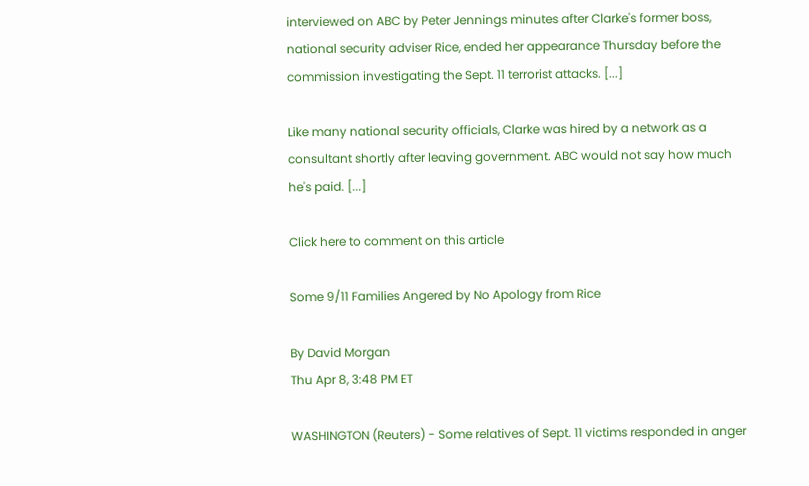interviewed on ABC by Peter Jennings minutes after Clarke's former boss, national security adviser Rice, ended her appearance Thursday before the commission investigating the Sept. 11 terrorist attacks. [...]

Like many national security officials, Clarke was hired by a network as a consultant shortly after leaving government. ABC would not say how much he's paid. [...]

Click here to comment on this article

Some 9/11 Families Angered by No Apology from Rice

By David Morgan
Thu Apr 8, 3:48 PM ET

WASHINGTON (Reuters) - Some relatives of Sept. 11 victims responded in anger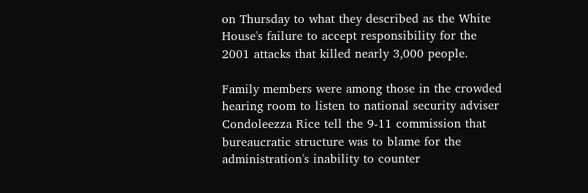on Thursday to what they described as the White House's failure to accept responsibility for the 2001 attacks that killed nearly 3,000 people.

Family members were among those in the crowded hearing room to listen to national security adviser Condoleezza Rice tell the 9-11 commission that bureaucratic structure was to blame for the administration's inability to counter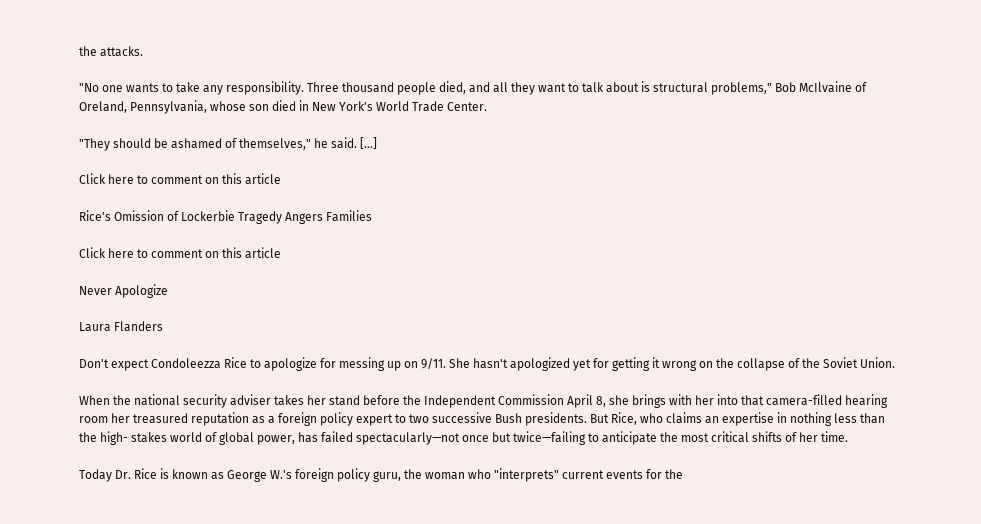the attacks.

"No one wants to take any responsibility. Three thousand people died, and all they want to talk about is structural problems," Bob McIlvaine of Oreland, Pennsylvania, whose son died in New York's World Trade Center.

"They should be ashamed of themselves," he said. [...]

Click here to comment on this article

Rice's Omission of Lockerbie Tragedy Angers Families

Click here to comment on this article

Never Apologize

Laura Flanders

Don't expect Condoleezza Rice to apologize for messing up on 9/11. She hasn't apologized yet for getting it wrong on the collapse of the Soviet Union.

When the national security adviser takes her stand before the Independent Commission April 8, she brings with her into that camera-filled hearing room her treasured reputation as a foreign policy expert to two successive Bush presidents. But Rice, who claims an expertise in nothing less than the high- stakes world of global power, has failed spectacularly—not once but twice—failing to anticipate the most critical shifts of her time.

Today Dr. Rice is known as George W.'s foreign policy guru, the woman who "interprets" current events for the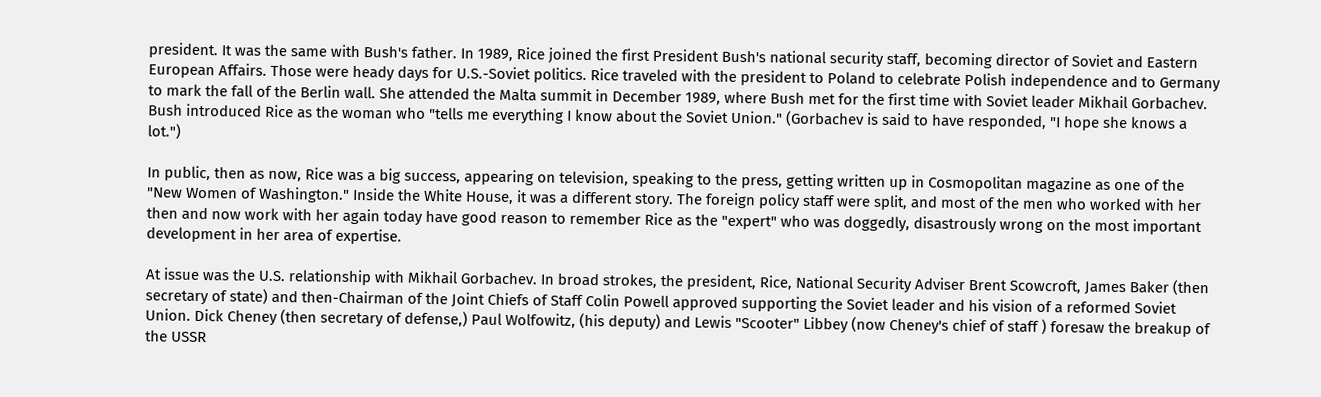president. It was the same with Bush's father. In 1989, Rice joined the first President Bush's national security staff, becoming director of Soviet and Eastern European Affairs. Those were heady days for U.S.-Soviet politics. Rice traveled with the president to Poland to celebrate Polish independence and to Germany to mark the fall of the Berlin wall. She attended the Malta summit in December 1989, where Bush met for the first time with Soviet leader Mikhail Gorbachev. Bush introduced Rice as the woman who "tells me everything I know about the Soviet Union." (Gorbachev is said to have responded, "I hope she knows a lot.")

In public, then as now, Rice was a big success, appearing on television, speaking to the press, getting written up in Cosmopolitan magazine as one of the "New Women of Washington." Inside the White House, it was a different story. The foreign policy staff were split, and most of the men who worked with her then and now work with her again today have good reason to remember Rice as the "expert" who was doggedly, disastrously wrong on the most important development in her area of expertise.

At issue was the U.S. relationship with Mikhail Gorbachev. In broad strokes, the president, Rice, National Security Adviser Brent Scowcroft, James Baker (then secretary of state) and then-Chairman of the Joint Chiefs of Staff Colin Powell approved supporting the Soviet leader and his vision of a reformed Soviet Union. Dick Cheney (then secretary of defense,) Paul Wolfowitz, (his deputy) and Lewis "Scooter" Libbey (now Cheney's chief of staff ) foresaw the breakup of the USSR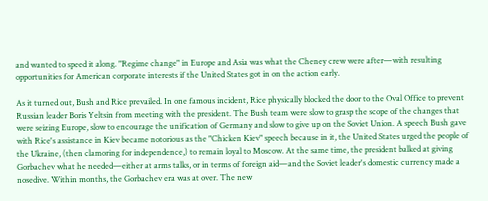and wanted to speed it along. "Regime change" in Europe and Asia was what the Cheney crew were after—with resulting opportunities for American corporate interests if the United States got in on the action early.

As it turned out, Bush and Rice prevailed. In one famous incident, Rice physically blocked the door to the Oval Office to prevent Russian leader Boris Yeltsin from meeting with the president. The Bush team were slow to grasp the scope of the changes that were seizing Europe, slow to encourage the unification of Germany and slow to give up on the Soviet Union. A speech Bush gave with Rice's assistance in Kiev became notorious as the "Chicken Kiev" speech because in it, the United States urged the people of the Ukraine, (then clamoring for independence,) to remain loyal to Moscow. At the same time, the president balked at giving Gorbachev what he needed—either at arms talks, or in terms of foreign aid—and the Soviet leader's domestic currency made a nosedive. Within months, the Gorbachev era was at over. The new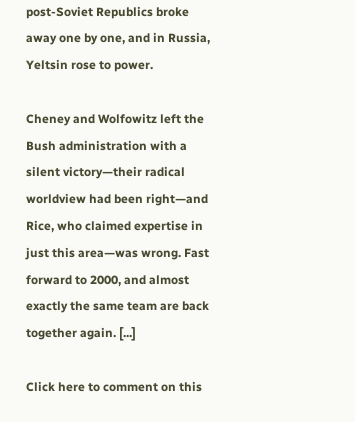post-Soviet Republics broke away one by one, and in Russia, Yeltsin rose to power.

Cheney and Wolfowitz left the Bush administration with a silent victory—their radical worldview had been right—and Rice, who claimed expertise in just this area—was wrong. Fast forward to 2000, and almost exactly the same team are back together again. [...]

Click here to comment on this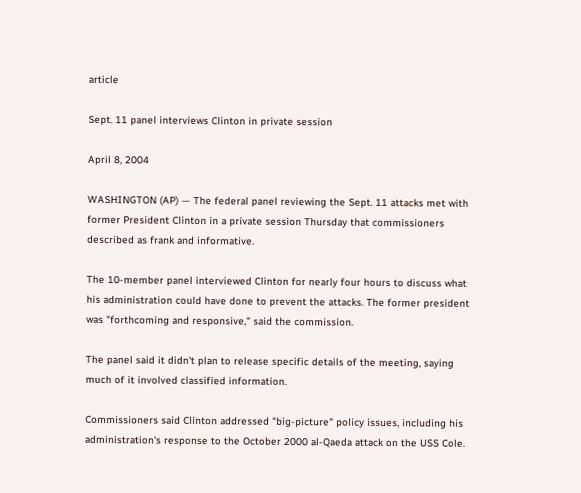article

Sept. 11 panel interviews Clinton in private session

April 8, 2004

WASHINGTON (AP) — The federal panel reviewing the Sept. 11 attacks met with former President Clinton in a private session Thursday that commissioners described as frank and informative.

The 10-member panel interviewed Clinton for nearly four hours to discuss what his administration could have done to prevent the attacks. The former president was "forthcoming and responsive," said the commission.

The panel said it didn't plan to release specific details of the meeting, saying much of it involved classified information.

Commissioners said Clinton addressed "big-picture" policy issues, including his administration's response to the October 2000 al-Qaeda attack on the USS Cole.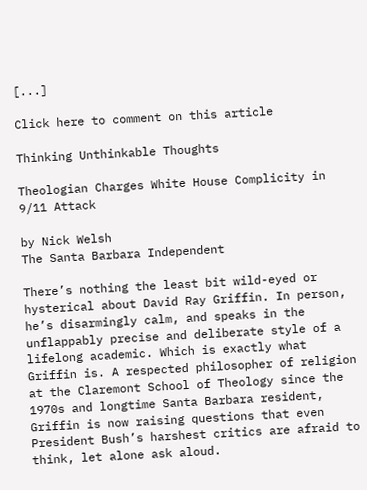[...]

Click here to comment on this article

Thinking Unthinkable Thoughts

Theologian Charges White House Complicity in 9/11 Attack

by Nick Welsh
The Santa Barbara Independent

There’s nothing the least bit wild-eyed or hysterical about David Ray Griffin. In person, he’s disarmingly calm, and speaks in the unflappably precise and deliberate style of a lifelong academic. Which is exactly what Griffin is. A respected philosopher of religion at the Claremont School of Theology since the 1970s and longtime Santa Barbara resident, Griffin is now raising questions that even President Bush’s harshest critics are afraid to think, let alone ask aloud.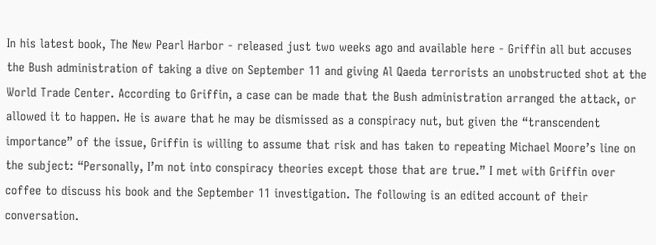In his latest book, The New Pearl Harbor - released just two weeks ago and available here - Griffin all but accuses the Bush administration of taking a dive on September 11 and giving Al Qaeda terrorists an unobstructed shot at the World Trade Center. According to Griffin, a case can be made that the Bush administration arranged the attack, or allowed it to happen. He is aware that he may be dismissed as a conspiracy nut, but given the “transcendent importance” of the issue, Griffin is willing to assume that risk and has taken to repeating Michael Moore’s line on the subject: “Personally, I’m not into conspiracy theories except those that are true.” I met with Griffin over coffee to discuss his book and the September 11 investigation. The following is an edited account of their conversation.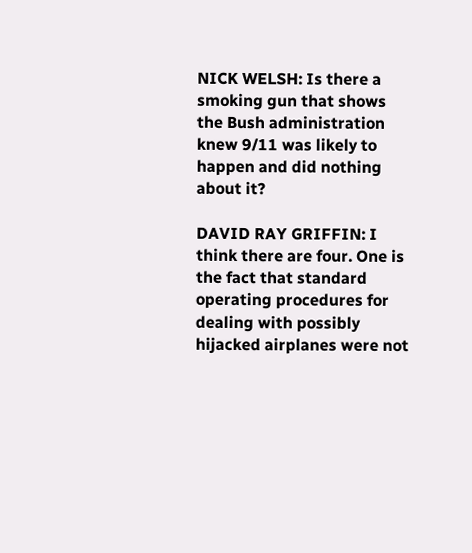NICK WELSH: Is there a smoking gun that shows the Bush administration knew 9/11 was likely to happen and did nothing about it?

DAVID RAY GRIFFIN: I think there are four. One is the fact that standard operating procedures for dealing with possibly hijacked airplanes were not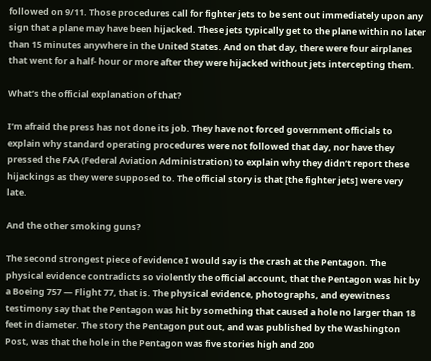followed on 9/11. Those procedures call for fighter jets to be sent out immediately upon any sign that a plane may have been hijacked. These jets typically get to the plane within no later than 15 minutes anywhere in the United States. And on that day, there were four airplanes that went for a half- hour or more after they were hijacked without jets intercepting them.

What’s the official explanation of that?

I’m afraid the press has not done its job. They have not forced government officials to explain why standard operating procedures were not followed that day, nor have they pressed the FAA (Federal Aviation Administration) to explain why they didn’t report these hijackings as they were supposed to. The official story is that [the fighter jets] were very late.

And the other smoking guns?

The second strongest piece of evidence I would say is the crash at the Pentagon. The physical evidence contradicts so violently the official account, that the Pentagon was hit by a Boeing 757 — Flight 77, that is. The physical evidence, photographs, and eyewitness testimony say that the Pentagon was hit by something that caused a hole no larger than 18 feet in diameter. The story the Pentagon put out, and was published by the Washington Post, was that the hole in the Pentagon was five stories high and 200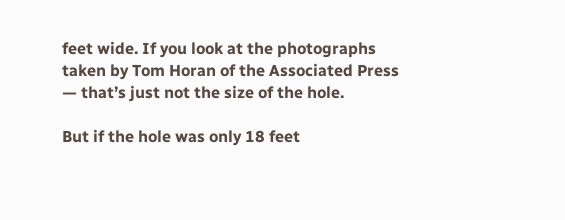feet wide. If you look at the photographs taken by Tom Horan of the Associated Press — that’s just not the size of the hole.

But if the hole was only 18 feet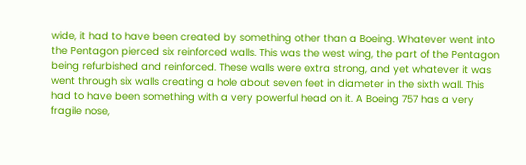wide, it had to have been created by something other than a Boeing. Whatever went into the Pentagon pierced six reinforced walls. This was the west wing, the part of the Pentagon being refurbished and reinforced. These walls were extra strong, and yet whatever it was went through six walls creating a hole about seven feet in diameter in the sixth wall. This had to have been something with a very powerful head on it. A Boeing 757 has a very fragile nose,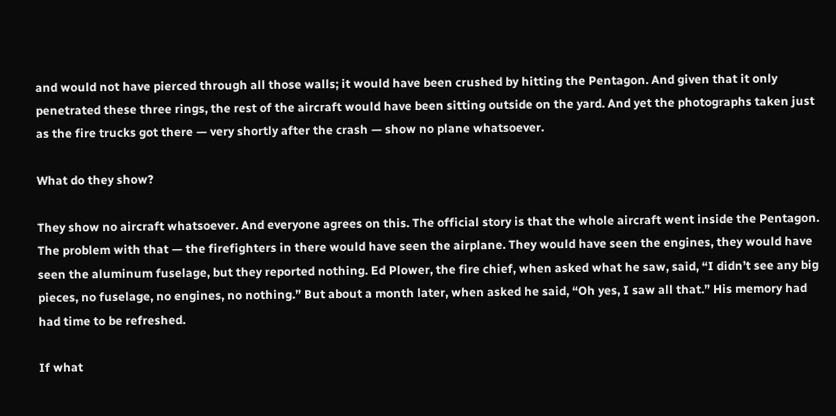and would not have pierced through all those walls; it would have been crushed by hitting the Pentagon. And given that it only penetrated these three rings, the rest of the aircraft would have been sitting outside on the yard. And yet the photographs taken just as the fire trucks got there — very shortly after the crash — show no plane whatsoever.

What do they show?

They show no aircraft whatsoever. And everyone agrees on this. The official story is that the whole aircraft went inside the Pentagon. The problem with that — the firefighters in there would have seen the airplane. They would have seen the engines, they would have seen the aluminum fuselage, but they reported nothing. Ed Plower, the fire chief, when asked what he saw, said, “I didn’t see any big pieces, no fuselage, no engines, no nothing.” But about a month later, when asked he said, “Oh yes, I saw all that.” His memory had had time to be refreshed.

If what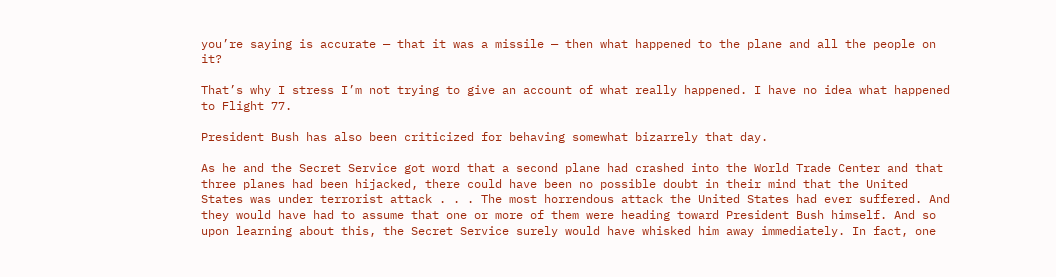you’re saying is accurate — that it was a missile — then what happened to the plane and all the people on it?

That’s why I stress I’m not trying to give an account of what really happened. I have no idea what happened to Flight 77.

President Bush has also been criticized for behaving somewhat bizarrely that day.

As he and the Secret Service got word that a second plane had crashed into the World Trade Center and that three planes had been hijacked, there could have been no possible doubt in their mind that the United States was under terrorist attack . . . The most horrendous attack the United States had ever suffered. And they would have had to assume that one or more of them were heading toward President Bush himself. And so upon learning about this, the Secret Service surely would have whisked him away immediately. In fact, one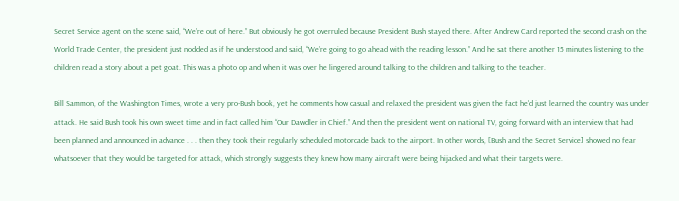Secret Service agent on the scene said, “We’re out of here.” But obviously he got overruled because President Bush stayed there. After Andrew Card reported the second crash on the World Trade Center, the president just nodded as if he understood and said, “We’re going to go ahead with the reading lesson.” And he sat there another 15 minutes listening to the children read a story about a pet goat. This was a photo op and when it was over he lingered around talking to the children and talking to the teacher.

Bill Sammon, of the Washington Times, wrote a very pro-Bush book, yet he comments how casual and relaxed the president was given the fact he'd just learned the country was under attack. He said Bush took his own sweet time and in fact called him “Our Dawdler in Chief.” And then the president went on national TV, going forward with an interview that had been planned and announced in advance . . . then they took their regularly scheduled motorcade back to the airport. In other words, [Bush and the Secret Service] showed no fear whatsoever that they would be targeted for attack, which strongly suggests they knew how many aircraft were being hijacked and what their targets were.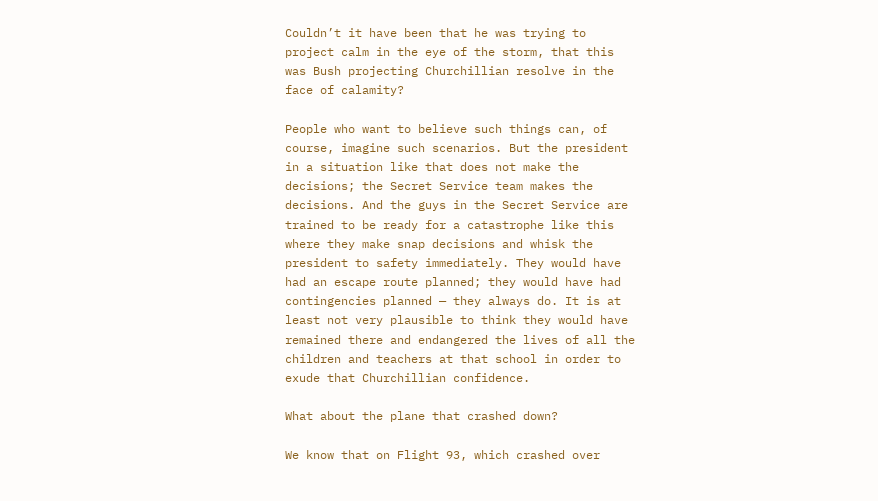Couldn’t it have been that he was trying to project calm in the eye of the storm, that this was Bush projecting Churchillian resolve in the face of calamity?

People who want to believe such things can, of course, imagine such scenarios. But the president in a situation like that does not make the decisions; the Secret Service team makes the decisions. And the guys in the Secret Service are trained to be ready for a catastrophe like this where they make snap decisions and whisk the president to safety immediately. They would have had an escape route planned; they would have had contingencies planned — they always do. It is at least not very plausible to think they would have remained there and endangered the lives of all the children and teachers at that school in order to exude that Churchillian confidence.

What about the plane that crashed down?

We know that on Flight 93, which crashed over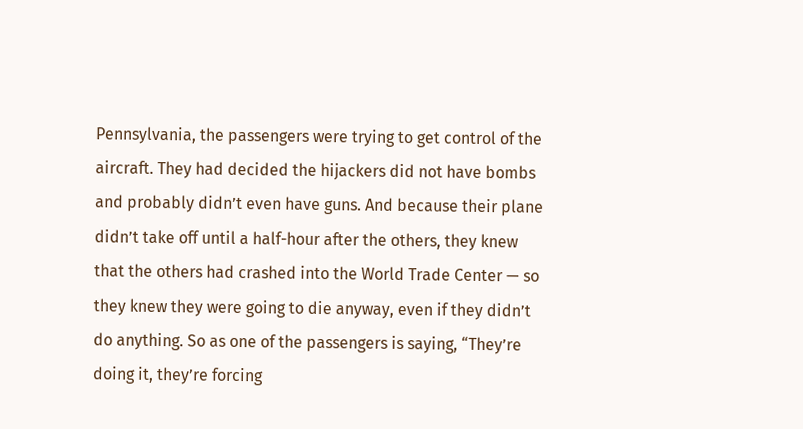Pennsylvania, the passengers were trying to get control of the aircraft. They had decided the hijackers did not have bombs and probably didn’t even have guns. And because their plane didn’t take off until a half-hour after the others, they knew that the others had crashed into the World Trade Center — so they knew they were going to die anyway, even if they didn’t do anything. So as one of the passengers is saying, “They’re doing it, they’re forcing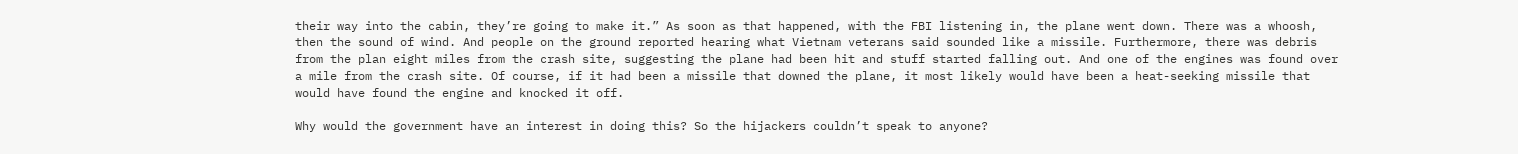their way into the cabin, they’re going to make it.” As soon as that happened, with the FBI listening in, the plane went down. There was a whoosh, then the sound of wind. And people on the ground reported hearing what Vietnam veterans said sounded like a missile. Furthermore, there was debris from the plan eight miles from the crash site, suggesting the plane had been hit and stuff started falling out. And one of the engines was found over a mile from the crash site. Of course, if it had been a missile that downed the plane, it most likely would have been a heat-seeking missile that would have found the engine and knocked it off.

Why would the government have an interest in doing this? So the hijackers couldn’t speak to anyone?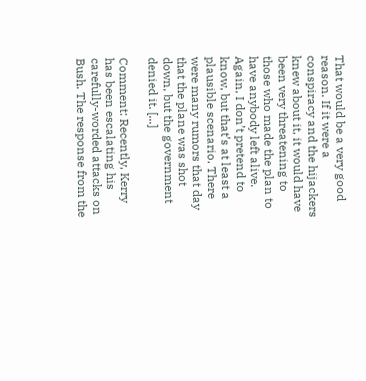That would be a very good reason. If it were a conspiracy and the hijackers knew about it, it would have been very threatening to those who made the plan to have anybody left alive. Again, I don’t pretend to know, but that’s at least a plausible scenario. There were many rumors that day that the plane was shot down, but the government denied it. [...]

Comment: Recently, Kerry has been escalating his carefully-worded attacks on Bush. The response from the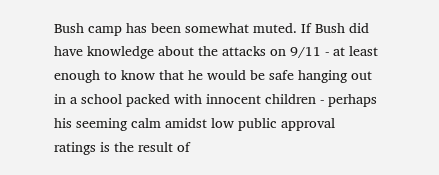Bush camp has been somewhat muted. If Bush did have knowledge about the attacks on 9/11 - at least enough to know that he would be safe hanging out in a school packed with innocent children - perhaps his seeming calm amidst low public approval ratings is the result of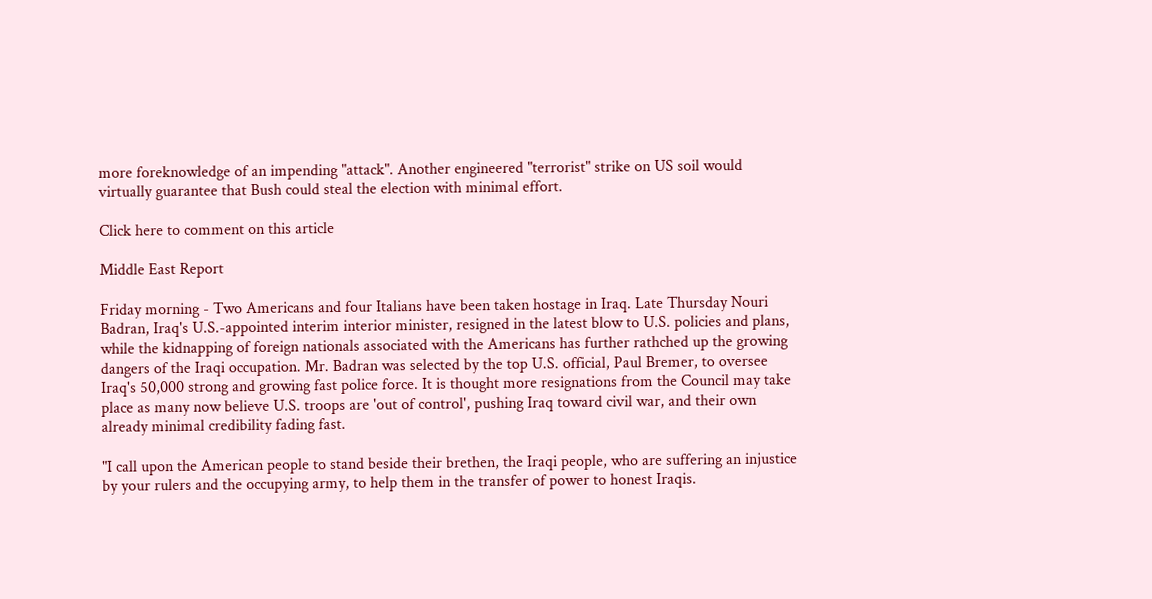more foreknowledge of an impending "attack". Another engineered "terrorist" strike on US soil would virtually guarantee that Bush could steal the election with minimal effort.

Click here to comment on this article

Middle East Report

Friday morning - Two Americans and four Italians have been taken hostage in Iraq. Late Thursday Nouri Badran, Iraq's U.S.-appointed interim interior minister, resigned in the latest blow to U.S. policies and plans, while the kidnapping of foreign nationals associated with the Americans has further rathched up the growing dangers of the Iraqi occupation. Mr. Badran was selected by the top U.S. official, Paul Bremer, to oversee Iraq's 50,000 strong and growing fast police force. It is thought more resignations from the Council may take place as many now believe U.S. troops are 'out of control', pushing Iraq toward civil war, and their own already minimal credibility fading fast.

"I call upon the American people to stand beside their brethen, the Iraqi people, who are suffering an injustice by your rulers and the occupying army, to help them in the transfer of power to honest Iraqis.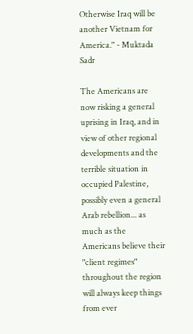Otherwise Iraq will be another Vietnam for America." - Muktada Sadr

The Americans are now risking a general uprising in Iraq, and in view of other regional developments and the terrible situation in occupied Palestine, possibly even a general Arab rebellion... as much as the Americans believe their "client regimes" throughout the region will always keep things from ever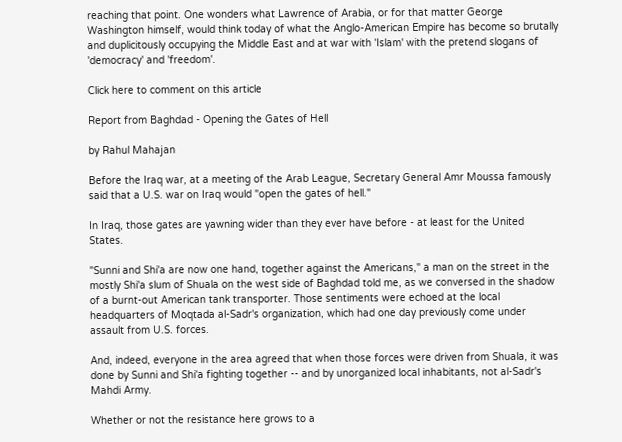reaching that point. One wonders what Lawrence of Arabia, or for that matter George Washington himself, would think today of what the Anglo-American Empire has become so brutally and duplicitously occupying the Middle East and at war with 'Islam' with the pretend slogans of 'democracy' and 'freedom'.

Click here to comment on this article

Report from Baghdad - Opening the Gates of Hell

by Rahul Mahajan

Before the Iraq war, at a meeting of the Arab League, Secretary General Amr Moussa famously said that a U.S. war on Iraq would "open the gates of hell."

In Iraq, those gates are yawning wider than they ever have before - at least for the United States.

"Sunni and Shi'a are now one hand, together against the Americans," a man on the street in the mostly Shi'a slum of Shuala on the west side of Baghdad told me, as we conversed in the shadow of a burnt-out American tank transporter. Those sentiments were echoed at the local headquarters of Moqtada al-Sadr's organization, which had one day previously come under assault from U.S. forces.

And, indeed, everyone in the area agreed that when those forces were driven from Shuala, it was done by Sunni and Shi'a fighting together -- and by unorganized local inhabitants, not al-Sadr's Mahdi Army.

Whether or not the resistance here grows to a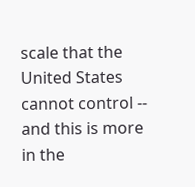scale that the United States cannot control -- and this is more in the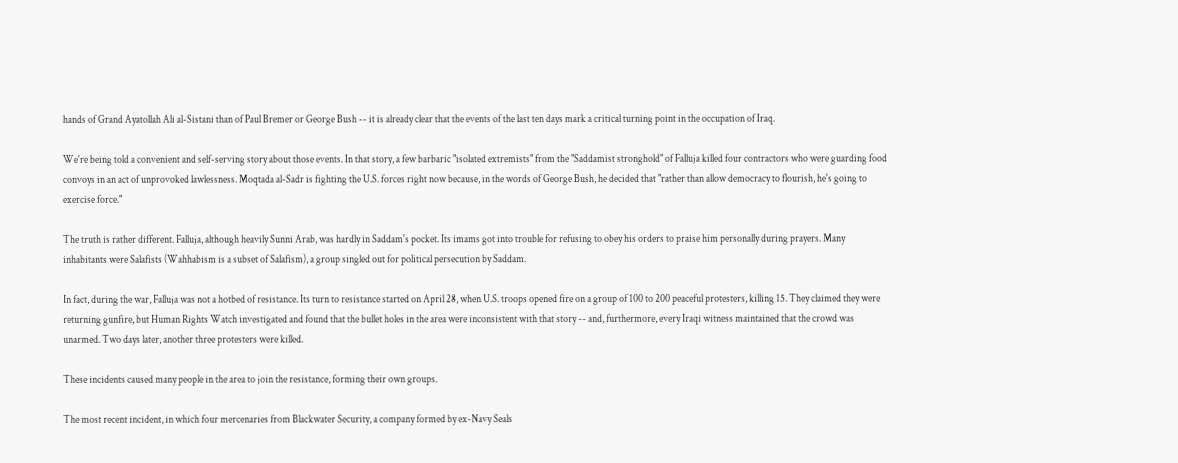hands of Grand Ayatollah Ali al-Sistani than of Paul Bremer or George Bush -- it is already clear that the events of the last ten days mark a critical turning point in the occupation of Iraq.

We're being told a convenient and self-serving story about those events. In that story, a few barbaric "isolated extremists" from the "Saddamist stronghold" of Falluja killed four contractors who were guarding food convoys in an act of unprovoked lawlessness. Moqtada al-Sadr is fighting the U.S. forces right now because, in the words of George Bush, he decided that "rather than allow democracy to flourish, he's going to exercise force."

The truth is rather different. Falluja, although heavily Sunni Arab, was hardly in Saddam's pocket. Its imams got into trouble for refusing to obey his orders to praise him personally during prayers. Many inhabitants were Salafists (Wahhabism is a subset of Salafism), a group singled out for political persecution by Saddam.

In fact, during the war, Falluja was not a hotbed of resistance. Its turn to resistance started on April 28, when U.S. troops opened fire on a group of 100 to 200 peaceful protesters, killing 15. They claimed they were returning gunfire, but Human Rights Watch investigated and found that the bullet holes in the area were inconsistent with that story -- and, furthermore, every Iraqi witness maintained that the crowd was unarmed. Two days later, another three protesters were killed.

These incidents caused many people in the area to join the resistance, forming their own groups.

The most recent incident, in which four mercenaries from Blackwater Security, a company formed by ex-Navy Seals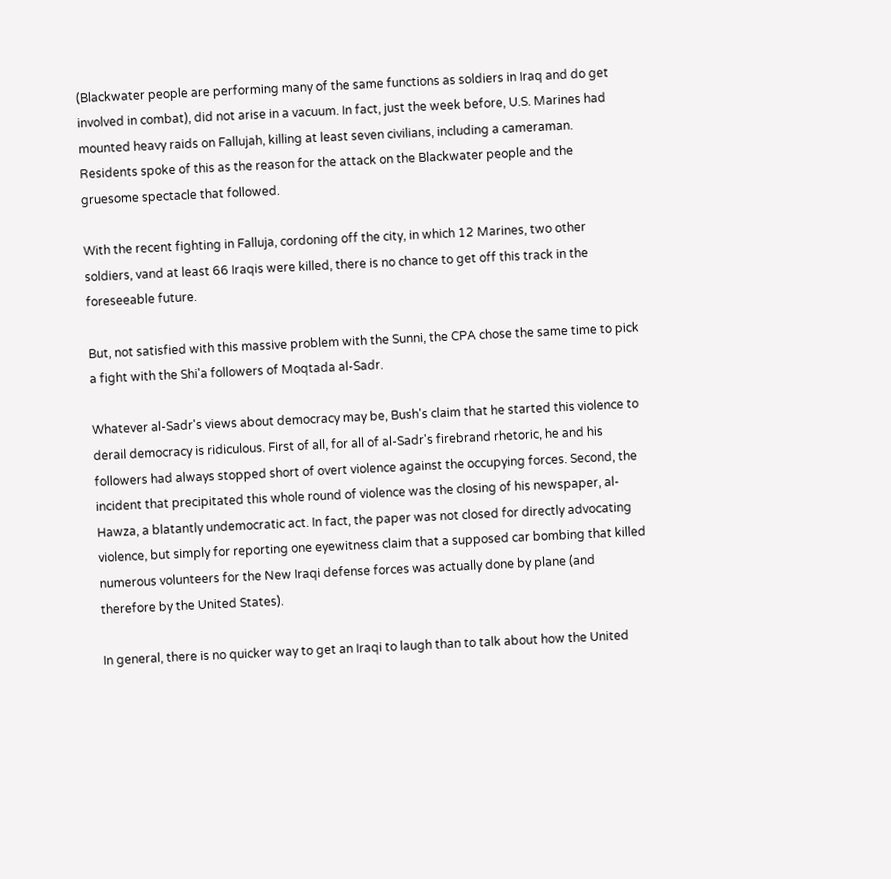(Blackwater people are performing many of the same functions as soldiers in Iraq and do get involved in combat), did not arise in a vacuum. In fact, just the week before, U.S. Marines had mounted heavy raids on Fallujah, killing at least seven civilians, including a cameraman. Residents spoke of this as the reason for the attack on the Blackwater people and the gruesome spectacle that followed.

With the recent fighting in Falluja, cordoning off the city, in which 12 Marines, two other soldiers, vand at least 66 Iraqis were killed, there is no chance to get off this track in the foreseeable future.

But, not satisfied with this massive problem with the Sunni, the CPA chose the same time to pick a fight with the Shi'a followers of Moqtada al-Sadr.

Whatever al-Sadr's views about democracy may be, Bush's claim that he started this violence to derail democracy is ridiculous. First of all, for all of al-Sadr's firebrand rhetoric, he and his followers had always stopped short of overt violence against the occupying forces. Second, the incident that precipitated this whole round of violence was the closing of his newspaper, al-Hawza, a blatantly undemocratic act. In fact, the paper was not closed for directly advocating violence, but simply for reporting one eyewitness claim that a supposed car bombing that killed numerous volunteers for the New Iraqi defense forces was actually done by plane (and therefore by the United States).

In general, there is no quicker way to get an Iraqi to laugh than to talk about how the United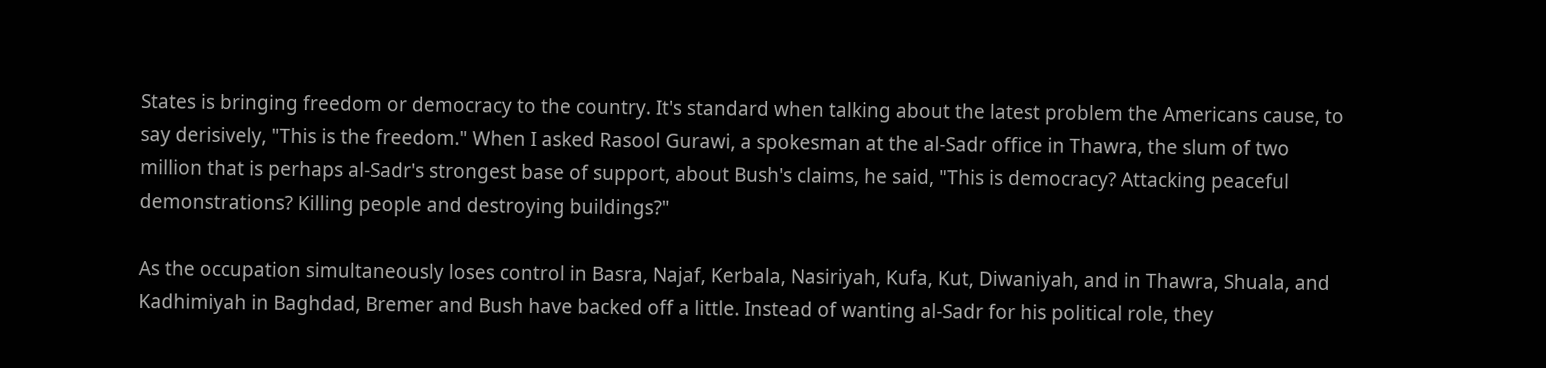States is bringing freedom or democracy to the country. It's standard when talking about the latest problem the Americans cause, to say derisively, "This is the freedom." When I asked Rasool Gurawi, a spokesman at the al-Sadr office in Thawra, the slum of two million that is perhaps al-Sadr's strongest base of support, about Bush's claims, he said, "This is democracy? Attacking peaceful demonstrations? Killing people and destroying buildings?"

As the occupation simultaneously loses control in Basra, Najaf, Kerbala, Nasiriyah, Kufa, Kut, Diwaniyah, and in Thawra, Shuala, and Kadhimiyah in Baghdad, Bremer and Bush have backed off a little. Instead of wanting al-Sadr for his political role, they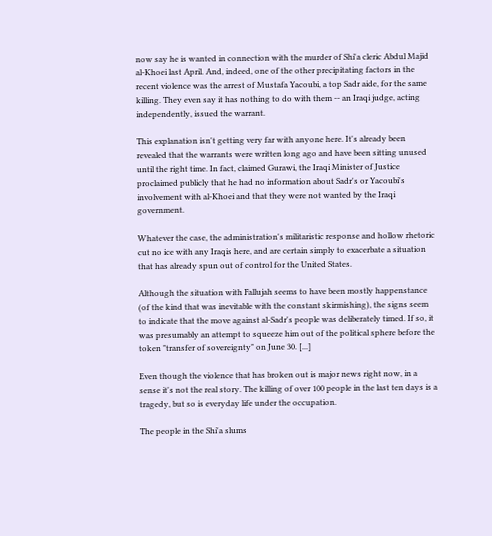now say he is wanted in connection with the murder of Shi'a cleric Abdul Majid al-Khoei last April. And, indeed, one of the other precipitating factors in the recent violence was the arrest of Mustafa Yacoubi, a top Sadr aide, for the same killing. They even say it has nothing to do with them -- an Iraqi judge, acting independently, issued the warrant.

This explanation isn't getting very far with anyone here. It's already been revealed that the warrants were written long ago and have been sitting unused until the right time. In fact, claimed Gurawi, the Iraqi Minister of Justice proclaimed publicly that he had no information about Sadr's or Yacoubi's involvement with al-Khoei and that they were not wanted by the Iraqi government.

Whatever the case, the administration's militaristic response and hollow rhetoric cut no ice with any Iraqis here, and are certain simply to exacerbate a situation that has already spun out of control for the United States.

Although the situation with Fallujah seems to have been mostly happenstance (of the kind that was inevitable with the constant skirmishing), the signs seem to indicate that the move against al-Sadr's people was deliberately timed. If so, it was presumably an attempt to squeeze him out of the political sphere before the token "transfer of sovereignty" on June 30. [...]

Even though the violence that has broken out is major news right now, in a sense it's not the real story. The killing of over 100 people in the last ten days is a tragedy, but so is everyday life under the occupation.

The people in the Shi'a slums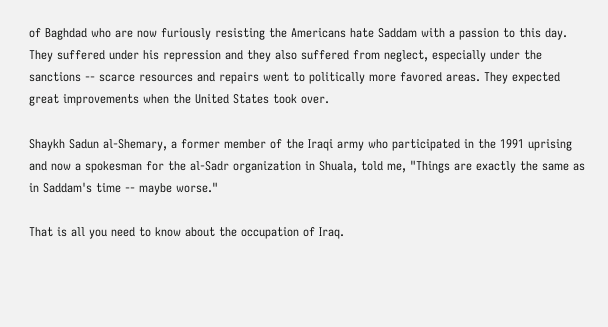of Baghdad who are now furiously resisting the Americans hate Saddam with a passion to this day. They suffered under his repression and they also suffered from neglect, especially under the sanctions -- scarce resources and repairs went to politically more favored areas. They expected great improvements when the United States took over.

Shaykh Sadun al-Shemary, a former member of the Iraqi army who participated in the 1991 uprising and now a spokesman for the al-Sadr organization in Shuala, told me, "Things are exactly the same as in Saddam's time -- maybe worse."

That is all you need to know about the occupation of Iraq.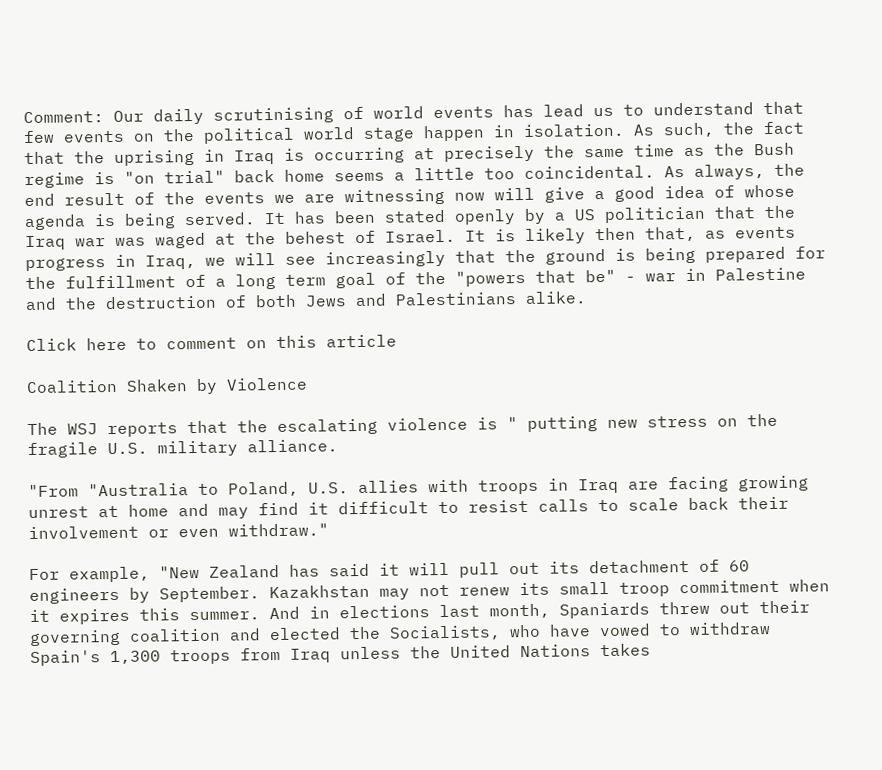Comment: Our daily scrutinising of world events has lead us to understand that few events on the political world stage happen in isolation. As such, the fact that the uprising in Iraq is occurring at precisely the same time as the Bush regime is "on trial" back home seems a little too coincidental. As always, the end result of the events we are witnessing now will give a good idea of whose agenda is being served. It has been stated openly by a US politician that the Iraq war was waged at the behest of Israel. It is likely then that, as events progress in Iraq, we will see increasingly that the ground is being prepared for the fulfillment of a long term goal of the "powers that be" - war in Palestine and the destruction of both Jews and Palestinians alike.

Click here to comment on this article

Coalition Shaken by Violence

The WSJ reports that the escalating violence is " putting new stress on the fragile U.S. military alliance.

"From "Australia to Poland, U.S. allies with troops in Iraq are facing growing unrest at home and may find it difficult to resist calls to scale back their involvement or even withdraw."

For example, "New Zealand has said it will pull out its detachment of 60 engineers by September. Kazakhstan may not renew its small troop commitment when it expires this summer. And in elections last month, Spaniards threw out their governing coalition and elected the Socialists, who have vowed to withdraw Spain's 1,300 troops from Iraq unless the United Nations takes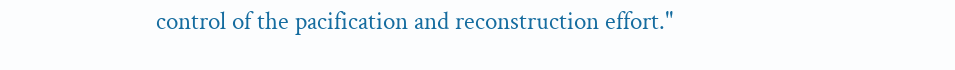control of the pacification and reconstruction effort."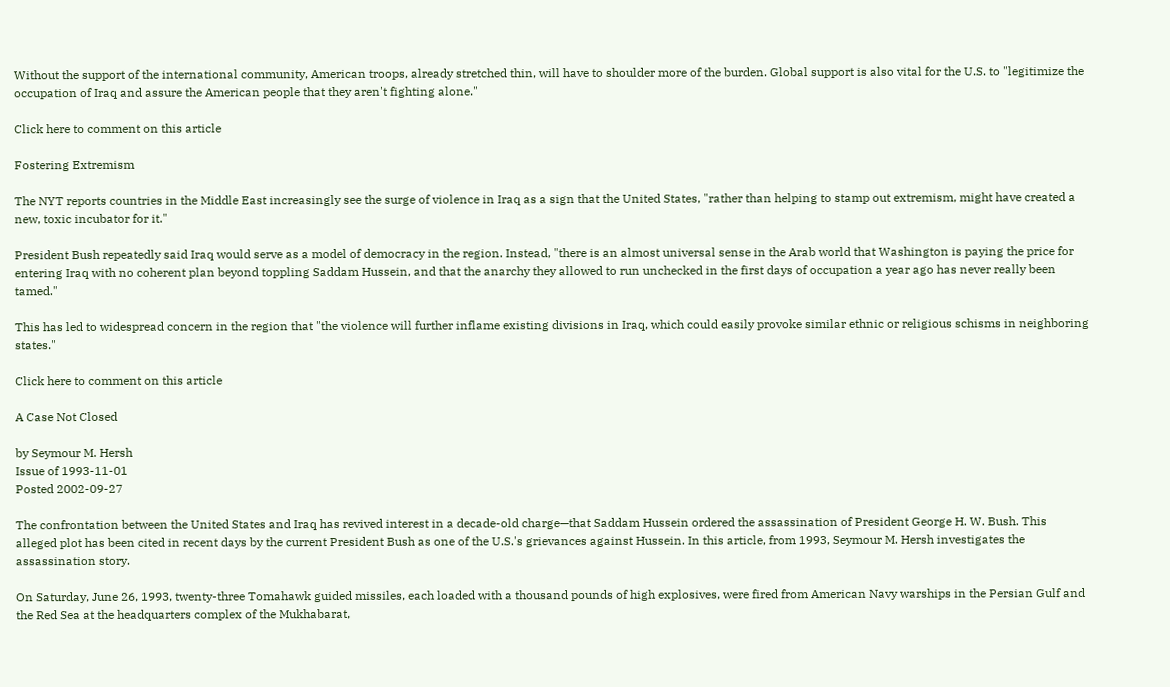Without the support of the international community, American troops, already stretched thin, will have to shoulder more of the burden. Global support is also vital for the U.S. to "legitimize the occupation of Iraq and assure the American people that they aren't fighting alone."

Click here to comment on this article

Fostering Extremism

The NYT reports countries in the Middle East increasingly see the surge of violence in Iraq as a sign that the United States, "rather than helping to stamp out extremism, might have created a new, toxic incubator for it."

President Bush repeatedly said Iraq would serve as a model of democracy in the region. Instead, "there is an almost universal sense in the Arab world that Washington is paying the price for entering Iraq with no coherent plan beyond toppling Saddam Hussein, and that the anarchy they allowed to run unchecked in the first days of occupation a year ago has never really been tamed."

This has led to widespread concern in the region that "the violence will further inflame existing divisions in Iraq, which could easily provoke similar ethnic or religious schisms in neighboring states."

Click here to comment on this article

A Case Not Closed

by Seymour M. Hersh
Issue of 1993-11-01
Posted 2002-09-27

The confrontation between the United States and Iraq has revived interest in a decade-old charge—that Saddam Hussein ordered the assassination of President George H. W. Bush. This alleged plot has been cited in recent days by the current President Bush as one of the U.S.'s grievances against Hussein. In this article, from 1993, Seymour M. Hersh investigates the assassination story.

On Saturday, June 26, 1993, twenty-three Tomahawk guided missiles, each loaded with a thousand pounds of high explosives, were fired from American Navy warships in the Persian Gulf and the Red Sea at the headquarters complex of the Mukhabarat,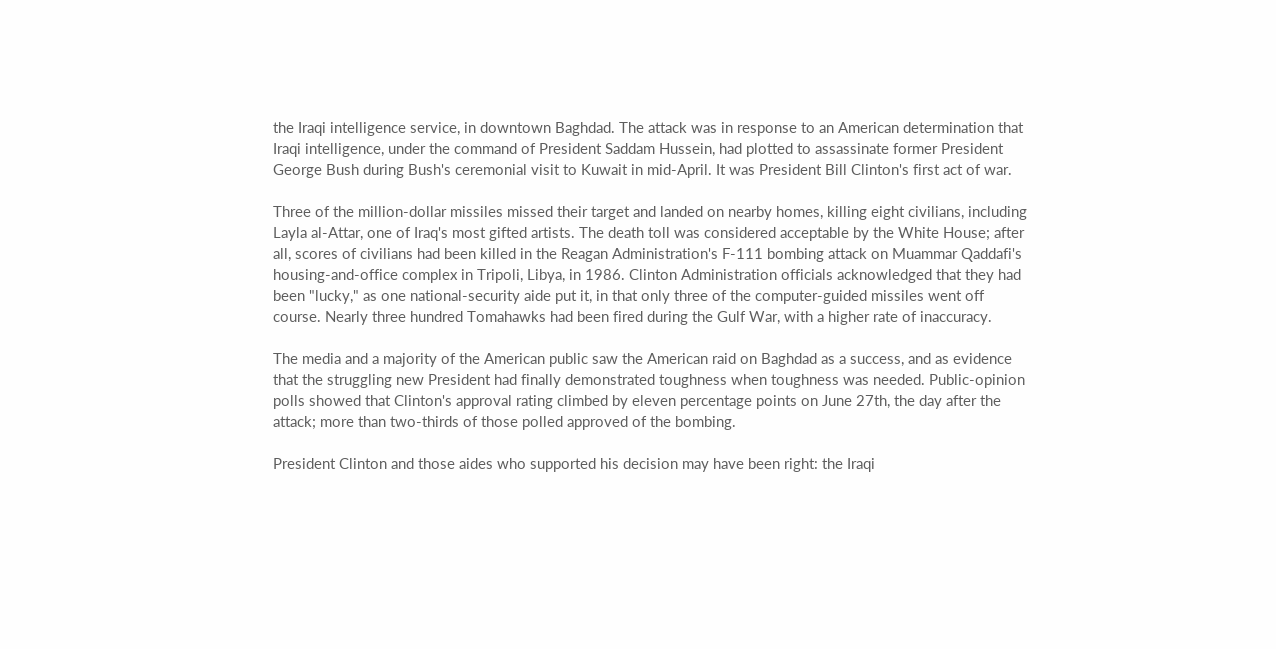the Iraqi intelligence service, in downtown Baghdad. The attack was in response to an American determination that Iraqi intelligence, under the command of President Saddam Hussein, had plotted to assassinate former President George Bush during Bush's ceremonial visit to Kuwait in mid-April. It was President Bill Clinton's first act of war.

Three of the million-dollar missiles missed their target and landed on nearby homes, killing eight civilians, including Layla al-Attar, one of Iraq's most gifted artists. The death toll was considered acceptable by the White House; after all, scores of civilians had been killed in the Reagan Administration's F-111 bombing attack on Muammar Qaddafi's housing-and-office complex in Tripoli, Libya, in 1986. Clinton Administration officials acknowledged that they had been "lucky," as one national-security aide put it, in that only three of the computer-guided missiles went off course. Nearly three hundred Tomahawks had been fired during the Gulf War, with a higher rate of inaccuracy.

The media and a majority of the American public saw the American raid on Baghdad as a success, and as evidence that the struggling new President had finally demonstrated toughness when toughness was needed. Public-opinion polls showed that Clinton's approval rating climbed by eleven percentage points on June 27th, the day after the attack; more than two-thirds of those polled approved of the bombing.

President Clinton and those aides who supported his decision may have been right: the Iraqi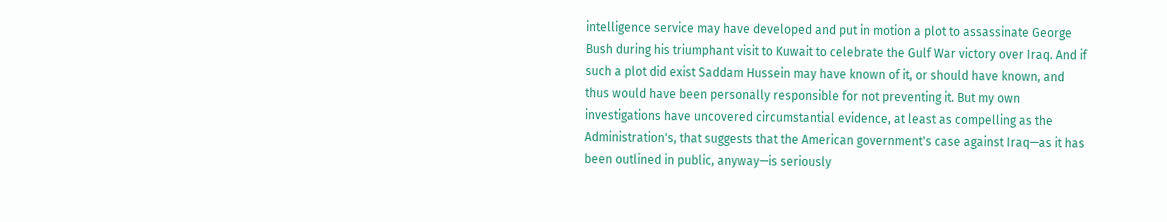intelligence service may have developed and put in motion a plot to assassinate George Bush during his triumphant visit to Kuwait to celebrate the Gulf War victory over Iraq. And if such a plot did exist Saddam Hussein may have known of it, or should have known, and thus would have been personally responsible for not preventing it. But my own investigations have uncovered circumstantial evidence, at least as compelling as the Administration's, that suggests that the American government's case against Iraq—as it has been outlined in public, anyway—is seriously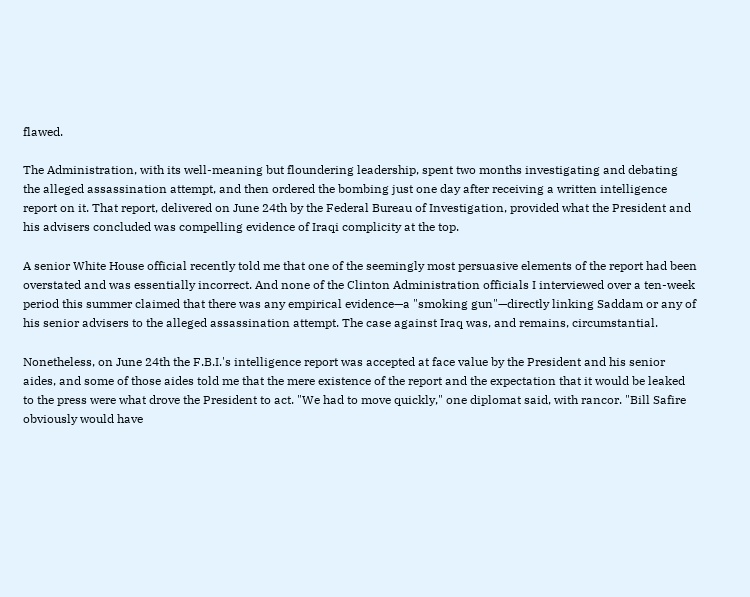flawed.

The Administration, with its well-meaning but floundering leadership, spent two months investigating and debating the alleged assassination attempt, and then ordered the bombing just one day after receiving a written intelligence report on it. That report, delivered on June 24th by the Federal Bureau of Investigation, provided what the President and his advisers concluded was compelling evidence of Iraqi complicity at the top.

A senior White House official recently told me that one of the seemingly most persuasive elements of the report had been overstated and was essentially incorrect. And none of the Clinton Administration officials I interviewed over a ten-week period this summer claimed that there was any empirical evidence—a "smoking gun"—directly linking Saddam or any of his senior advisers to the alleged assassination attempt. The case against Iraq was, and remains, circumstantial.

Nonetheless, on June 24th the F.B.I.'s intelligence report was accepted at face value by the President and his senior aides, and some of those aides told me that the mere existence of the report and the expectation that it would be leaked to the press were what drove the President to act. "We had to move quickly," one diplomat said, with rancor. "Bill Safire obviously would have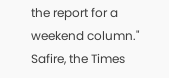the report for a weekend column." Safire, the Times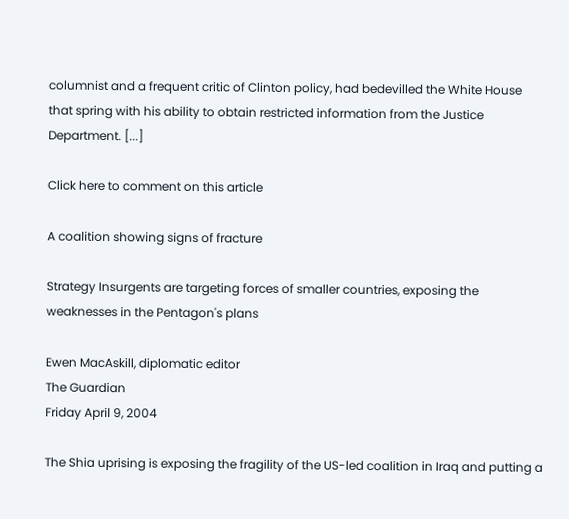columnist and a frequent critic of Clinton policy, had bedevilled the White House that spring with his ability to obtain restricted information from the Justice Department. [...]

Click here to comment on this article

A coalition showing signs of fracture

Strategy Insurgents are targeting forces of smaller countries, exposing the weaknesses in the Pentagon's plans

Ewen MacAskill, diplomatic editor
The Guardian
Friday April 9, 2004

The Shia uprising is exposing the fragility of the US-led coalition in Iraq and putting a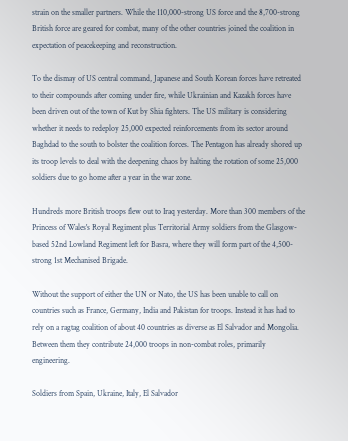strain on the smaller partners. While the 110,000-strong US force and the 8,700-strong British force are geared for combat, many of the other countries joined the coalition in expectation of peacekeeping and reconstruction.

To the dismay of US central command, Japanese and South Korean forces have retreated to their compounds after coming under fire, while Ukrainian and Kazakh forces have been driven out of the town of Kut by Shia fighters. The US military is considering whether it needs to redeploy 25,000 expected reinforcements from its sector around Baghdad to the south to bolster the coalition forces. The Pentagon has already shored up its troop levels to deal with the deepening chaos by halting the rotation of some 25,000 soldiers due to go home after a year in the war zone.

Hundreds more British troops flew out to Iraq yesterday. More than 300 members of the Princess of Wales's Royal Regiment plus Territorial Army soldiers from the Glasgow-based 52nd Lowland Regiment left for Basra, where they will form part of the 4,500-strong 1st Mechanised Brigade.

Without the support of either the UN or Nato, the US has been unable to call on countries such as France, Germany, India and Pakistan for troops. Instead it has had to rely on a ragtag coalition of about 40 countries as diverse as El Salvador and Mongolia. Between them they contribute 24,000 troops in non-combat roles, primarily engineering.

Soldiers from Spain, Ukraine, Italy, El Salvador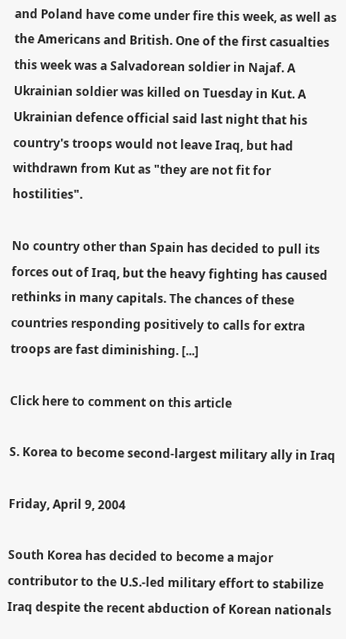and Poland have come under fire this week, as well as the Americans and British. One of the first casualties this week was a Salvadorean soldier in Najaf. A Ukrainian soldier was killed on Tuesday in Kut. A Ukrainian defence official said last night that his country's troops would not leave Iraq, but had withdrawn from Kut as "they are not fit for hostilities".

No country other than Spain has decided to pull its forces out of Iraq, but the heavy fighting has caused rethinks in many capitals. The chances of these countries responding positively to calls for extra troops are fast diminishing. [...]

Click here to comment on this article

S. Korea to become second-largest military ally in Iraq

Friday, April 9, 2004

South Korea has decided to become a major contributor to the U.S.-led military effort to stabilize Iraq despite the recent abduction of Korean nationals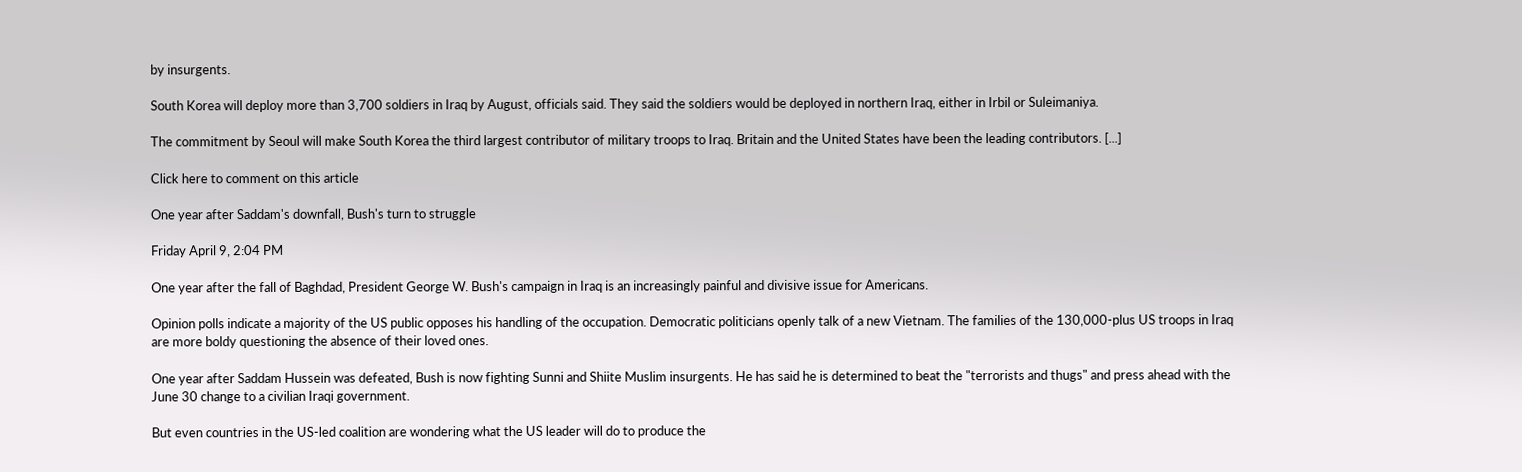by insurgents.

South Korea will deploy more than 3,700 soldiers in Iraq by August, officials said. They said the soldiers would be deployed in northern Iraq, either in Irbil or Suleimaniya.

The commitment by Seoul will make South Korea the third largest contributor of military troops to Iraq. Britain and the United States have been the leading contributors. [...]

Click here to comment on this article

One year after Saddam's downfall, Bush's turn to struggle

Friday April 9, 2:04 PM

One year after the fall of Baghdad, President George W. Bush's campaign in Iraq is an increasingly painful and divisive issue for Americans.

Opinion polls indicate a majority of the US public opposes his handling of the occupation. Democratic politicians openly talk of a new Vietnam. The families of the 130,000-plus US troops in Iraq are more boldy questioning the absence of their loved ones.

One year after Saddam Hussein was defeated, Bush is now fighting Sunni and Shiite Muslim insurgents. He has said he is determined to beat the "terrorists and thugs" and press ahead with the June 30 change to a civilian Iraqi government.

But even countries in the US-led coalition are wondering what the US leader will do to produce the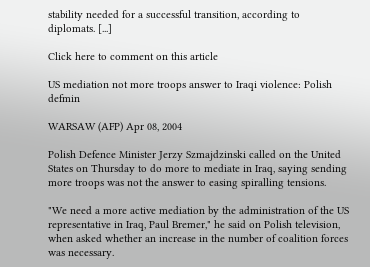stability needed for a successful transition, according to diplomats. [...]

Click here to comment on this article

US mediation not more troops answer to Iraqi violence: Polish defmin

WARSAW (AFP) Apr 08, 2004

Polish Defence Minister Jerzy Szmajdzinski called on the United States on Thursday to do more to mediate in Iraq, saying sending more troops was not the answer to easing spiralling tensions.

"We need a more active mediation by the administration of the US representative in Iraq, Paul Bremer," he said on Polish television, when asked whether an increase in the number of coalition forces was necessary.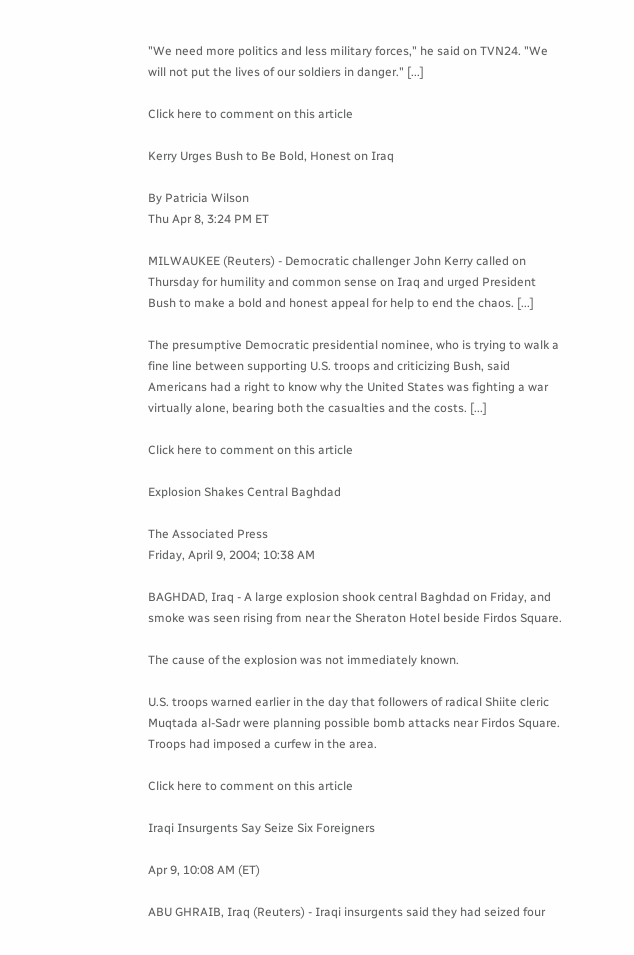"We need more politics and less military forces," he said on TVN24. "We will not put the lives of our soldiers in danger." [...]

Click here to comment on this article

Kerry Urges Bush to Be Bold, Honest on Iraq

By Patricia Wilson
Thu Apr 8, 3:24 PM ET

MILWAUKEE (Reuters) - Democratic challenger John Kerry called on Thursday for humility and common sense on Iraq and urged President Bush to make a bold and honest appeal for help to end the chaos. [...]

The presumptive Democratic presidential nominee, who is trying to walk a fine line between supporting U.S. troops and criticizing Bush, said Americans had a right to know why the United States was fighting a war virtually alone, bearing both the casualties and the costs. [...]

Click here to comment on this article

Explosion Shakes Central Baghdad

The Associated Press
Friday, April 9, 2004; 10:38 AM

BAGHDAD, Iraq - A large explosion shook central Baghdad on Friday, and smoke was seen rising from near the Sheraton Hotel beside Firdos Square.

The cause of the explosion was not immediately known.

U.S. troops warned earlier in the day that followers of radical Shiite cleric Muqtada al-Sadr were planning possible bomb attacks near Firdos Square. Troops had imposed a curfew in the area.

Click here to comment on this article

Iraqi Insurgents Say Seize Six Foreigners

Apr 9, 10:08 AM (ET)

ABU GHRAIB, Iraq (Reuters) - Iraqi insurgents said they had seized four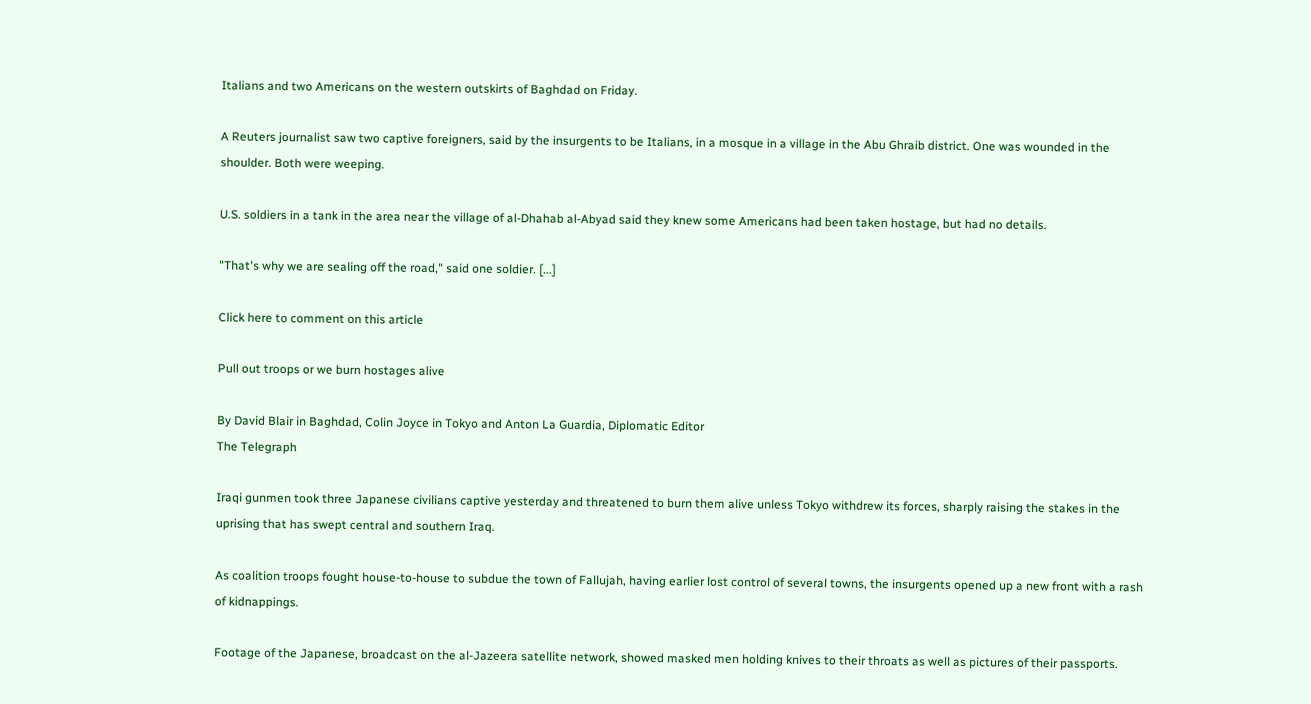Italians and two Americans on the western outskirts of Baghdad on Friday.

A Reuters journalist saw two captive foreigners, said by the insurgents to be Italians, in a mosque in a village in the Abu Ghraib district. One was wounded in the shoulder. Both were weeping.

U.S. soldiers in a tank in the area near the village of al-Dhahab al-Abyad said they knew some Americans had been taken hostage, but had no details.

"That's why we are sealing off the road," said one soldier. [...]

Click here to comment on this article

Pull out troops or we burn hostages alive

By David Blair in Baghdad, Colin Joyce in Tokyo and Anton La Guardia, Diplomatic Editor
The Telegraph

Iraqi gunmen took three Japanese civilians captive yesterday and threatened to burn them alive unless Tokyo withdrew its forces, sharply raising the stakes in the uprising that has swept central and southern Iraq.

As coalition troops fought house-to-house to subdue the town of Fallujah, having earlier lost control of several towns, the insurgents opened up a new front with a rash of kidnappings.

Footage of the Japanese, broadcast on the al-Jazeera satellite network, showed masked men holding knives to their throats as well as pictures of their passports.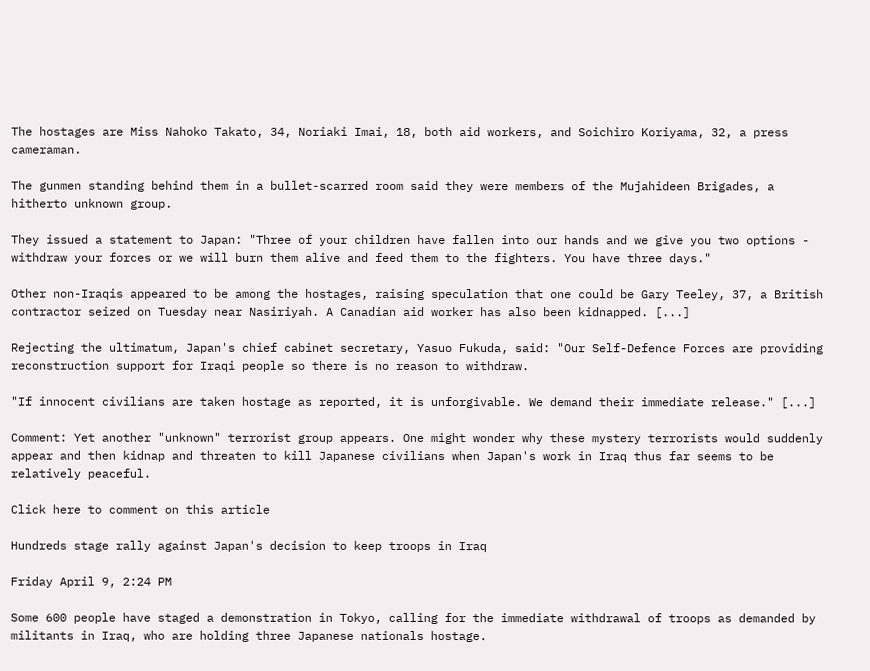The hostages are Miss Nahoko Takato, 34, Noriaki Imai, 18, both aid workers, and Soichiro Koriyama, 32, a press cameraman.

The gunmen standing behind them in a bullet-scarred room said they were members of the Mujahideen Brigades, a hitherto unknown group.

They issued a statement to Japan: "Three of your children have fallen into our hands and we give you two options - withdraw your forces or we will burn them alive and feed them to the fighters. You have three days."

Other non-Iraqis appeared to be among the hostages, raising speculation that one could be Gary Teeley, 37, a British contractor seized on Tuesday near Nasiriyah. A Canadian aid worker has also been kidnapped. [...]

Rejecting the ultimatum, Japan's chief cabinet secretary, Yasuo Fukuda, said: "Our Self-Defence Forces are providing reconstruction support for Iraqi people so there is no reason to withdraw.

"If innocent civilians are taken hostage as reported, it is unforgivable. We demand their immediate release." [...]

Comment: Yet another "unknown" terrorist group appears. One might wonder why these mystery terrorists would suddenly appear and then kidnap and threaten to kill Japanese civilians when Japan's work in Iraq thus far seems to be relatively peaceful.

Click here to comment on this article

Hundreds stage rally against Japan's decision to keep troops in Iraq

Friday April 9, 2:24 PM

Some 600 people have staged a demonstration in Tokyo, calling for the immediate withdrawal of troops as demanded by militants in Iraq, who are holding three Japanese nationals hostage.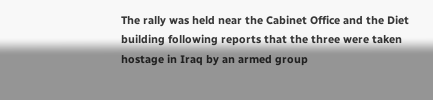The rally was held near the Cabinet Office and the Diet building following reports that the three were taken hostage in Iraq by an armed group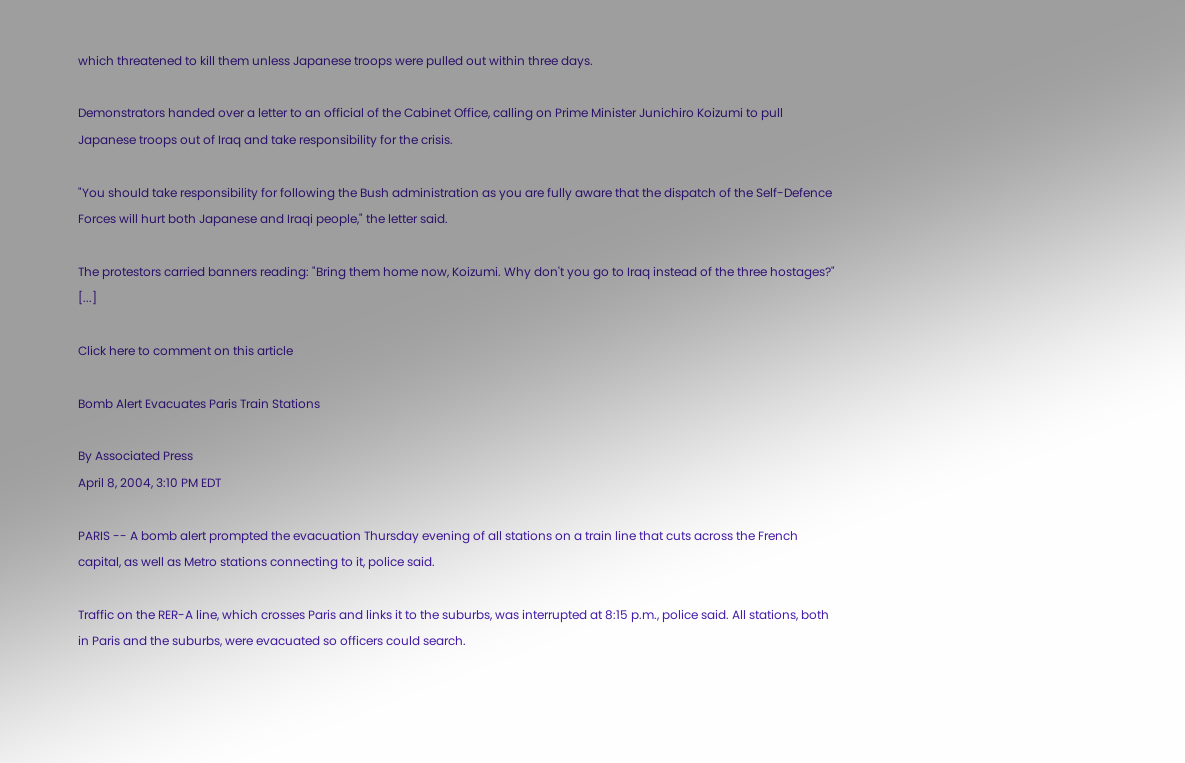which threatened to kill them unless Japanese troops were pulled out within three days.

Demonstrators handed over a letter to an official of the Cabinet Office, calling on Prime Minister Junichiro Koizumi to pull Japanese troops out of Iraq and take responsibility for the crisis.

"You should take responsibility for following the Bush administration as you are fully aware that the dispatch of the Self-Defence Forces will hurt both Japanese and Iraqi people," the letter said.

The protestors carried banners reading: "Bring them home now, Koizumi. Why don't you go to Iraq instead of the three hostages?" [...]

Click here to comment on this article

Bomb Alert Evacuates Paris Train Stations

By Associated Press
April 8, 2004, 3:10 PM EDT

PARIS -- A bomb alert prompted the evacuation Thursday evening of all stations on a train line that cuts across the French capital, as well as Metro stations connecting to it, police said.

Traffic on the RER-A line, which crosses Paris and links it to the suburbs, was interrupted at 8:15 p.m., police said. All stations, both in Paris and the suburbs, were evacuated so officers could search.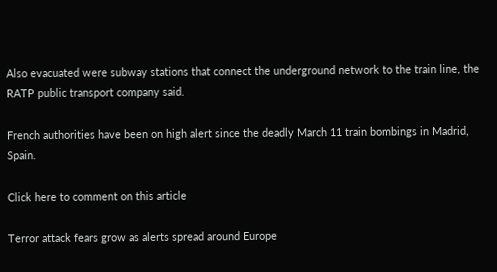Also evacuated were subway stations that connect the underground network to the train line, the RATP public transport company said.

French authorities have been on high alert since the deadly March 11 train bombings in Madrid, Spain.

Click here to comment on this article

Terror attack fears grow as alerts spread around Europe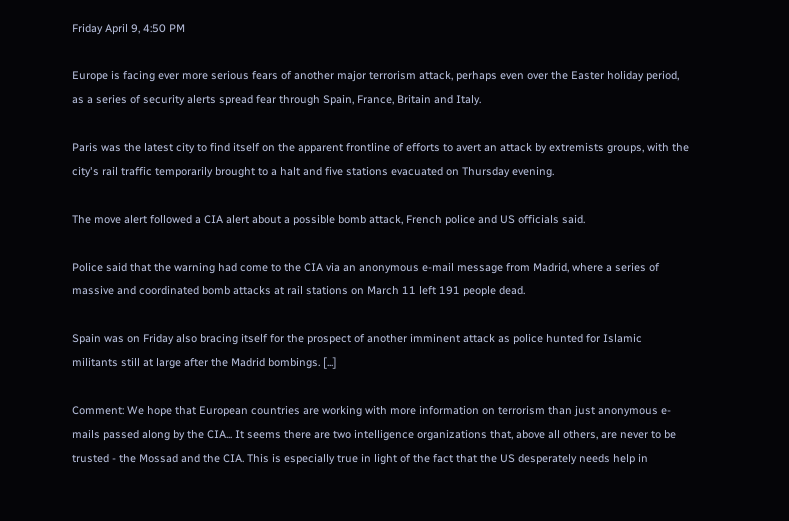Friday April 9, 4:50 PM

Europe is facing ever more serious fears of another major terrorism attack, perhaps even over the Easter holiday period, as a series of security alerts spread fear through Spain, France, Britain and Italy.

Paris was the latest city to find itself on the apparent frontline of efforts to avert an attack by extremists groups, with the city's rail traffic temporarily brought to a halt and five stations evacuated on Thursday evening.

The move alert followed a CIA alert about a possible bomb attack, French police and US officials said.

Police said that the warning had come to the CIA via an anonymous e-mail message from Madrid, where a series of massive and coordinated bomb attacks at rail stations on March 11 left 191 people dead.

Spain was on Friday also bracing itself for the prospect of another imminent attack as police hunted for Islamic militants still at large after the Madrid bombings. [...]

Comment: We hope that European countries are working with more information on terrorism than just anonymous e-mails passed along by the CIA... It seems there are two intelligence organizations that, above all others, are never to be trusted - the Mossad and the CIA. This is especially true in light of the fact that the US desperately needs help in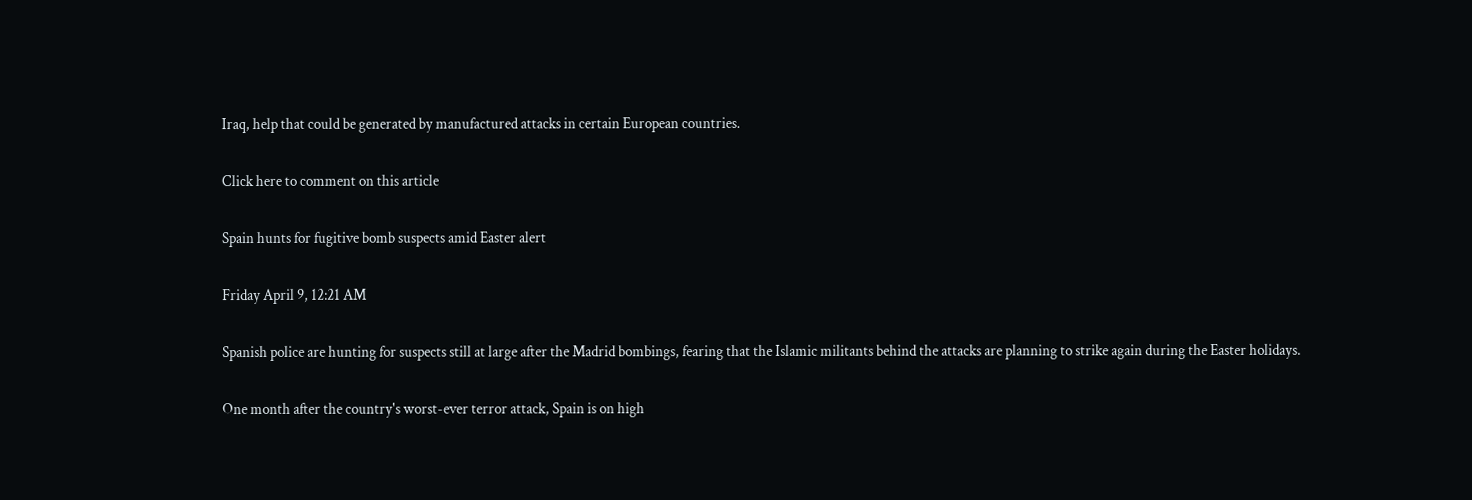Iraq, help that could be generated by manufactured attacks in certain European countries.

Click here to comment on this article

Spain hunts for fugitive bomb suspects amid Easter alert

Friday April 9, 12:21 AM

Spanish police are hunting for suspects still at large after the Madrid bombings, fearing that the Islamic militants behind the attacks are planning to strike again during the Easter holidays.

One month after the country's worst-ever terror attack, Spain is on high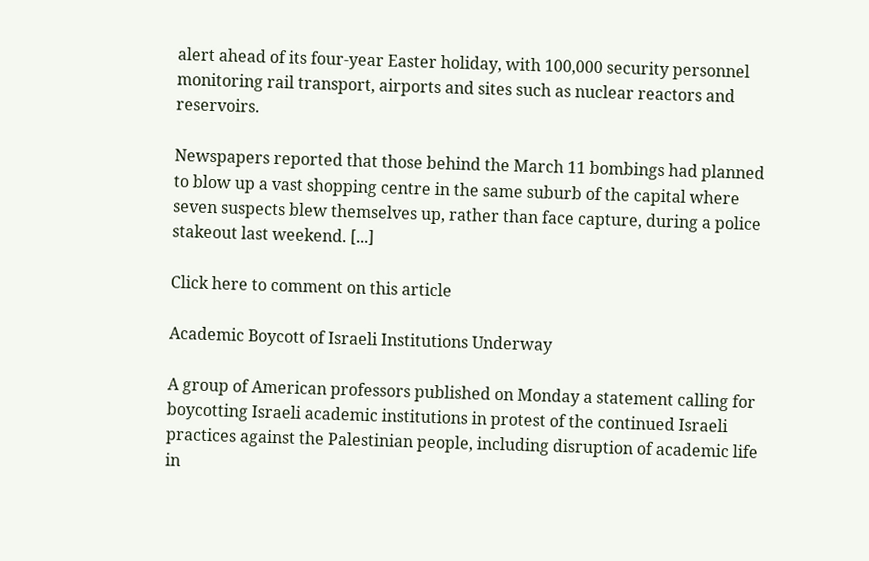alert ahead of its four-year Easter holiday, with 100,000 security personnel monitoring rail transport, airports and sites such as nuclear reactors and reservoirs.

Newspapers reported that those behind the March 11 bombings had planned to blow up a vast shopping centre in the same suburb of the capital where seven suspects blew themselves up, rather than face capture, during a police stakeout last weekend. [...]

Click here to comment on this article

Academic Boycott of Israeli Institutions Underway

A group of American professors published on Monday a statement calling for boycotting Israeli academic institutions in protest of the continued Israeli practices against the Palestinian people, including disruption of academic life in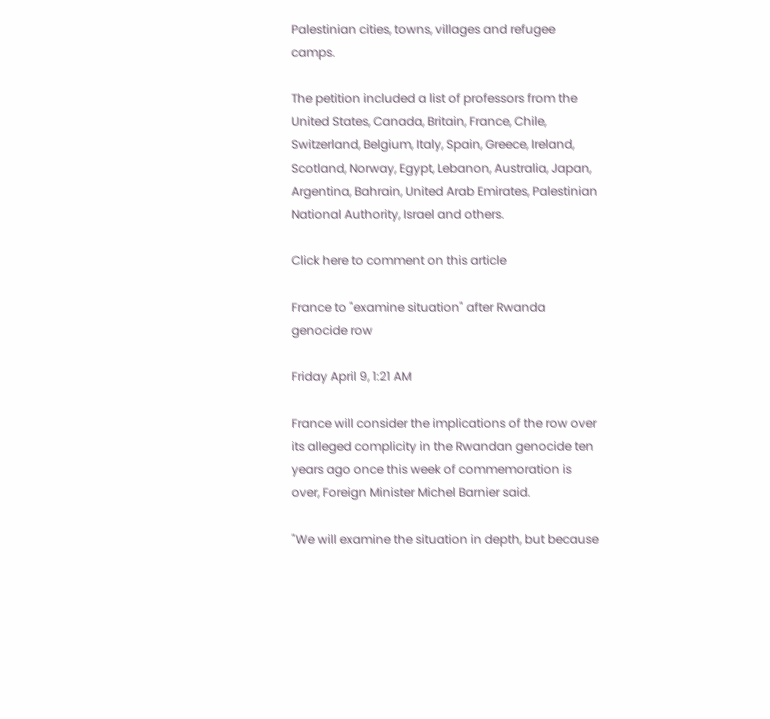Palestinian cities, towns, villages and refugee camps.

The petition included a list of professors from the United States, Canada, Britain, France, Chile, Switzerland, Belgium, Italy, Spain, Greece, Ireland, Scotland, Norway, Egypt, Lebanon, Australia, Japan, Argentina, Bahrain, United Arab Emirates, Palestinian National Authority, Israel and others.

Click here to comment on this article

France to "examine situation" after Rwanda genocide row

Friday April 9, 1:21 AM

France will consider the implications of the row over its alleged complicity in the Rwandan genocide ten years ago once this week of commemoration is over, Foreign Minister Michel Barnier said.

"We will examine the situation in depth, but because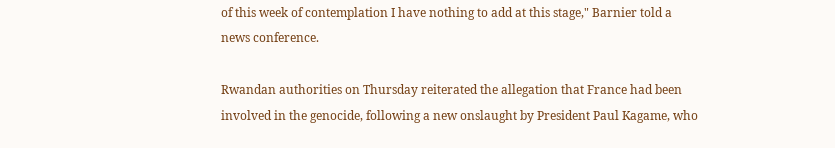of this week of contemplation I have nothing to add at this stage," Barnier told a news conference.

Rwandan authorities on Thursday reiterated the allegation that France had been involved in the genocide, following a new onslaught by President Paul Kagame, who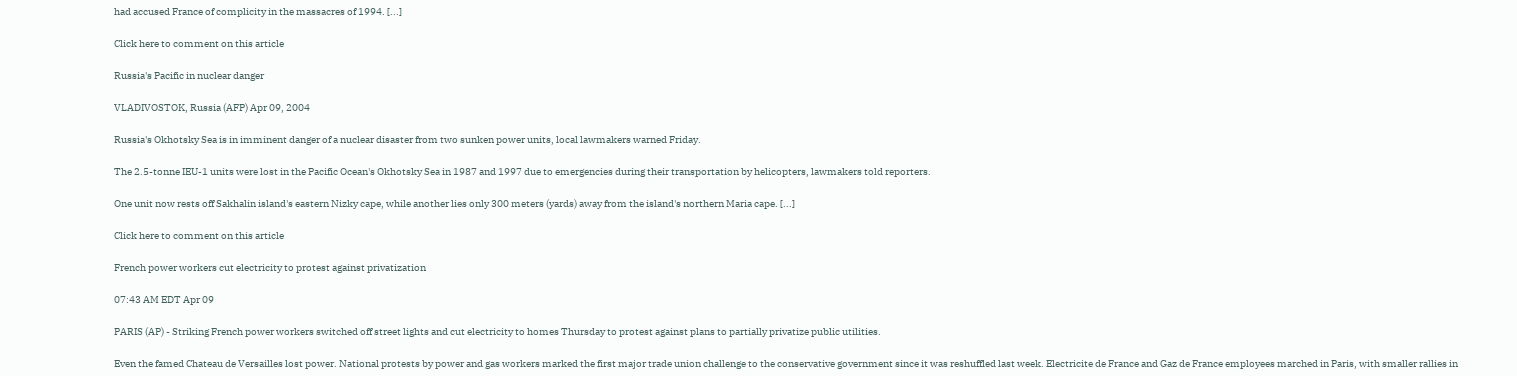had accused France of complicity in the massacres of 1994. [...]

Click here to comment on this article

Russia's Pacific in nuclear danger

VLADIVOSTOK, Russia (AFP) Apr 09, 2004

Russia's Okhotsky Sea is in imminent danger of a nuclear disaster from two sunken power units, local lawmakers warned Friday.

The 2.5-tonne IEU-1 units were lost in the Pacific Ocean's Okhotsky Sea in 1987 and 1997 due to emergencies during their transportation by helicopters, lawmakers told reporters.

One unit now rests off Sakhalin island's eastern Nizky cape, while another lies only 300 meters (yards) away from the island's northern Maria cape. [...]

Click here to comment on this article

French power workers cut electricity to protest against privatization

07:43 AM EDT Apr 09

PARIS (AP) - Striking French power workers switched off street lights and cut electricity to homes Thursday to protest against plans to partially privatize public utilities.

Even the famed Chateau de Versailles lost power. National protests by power and gas workers marked the first major trade union challenge to the conservative government since it was reshuffled last week. Electricite de France and Gaz de France employees marched in Paris, with smaller rallies in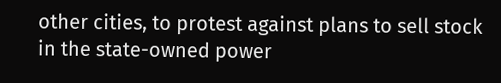other cities, to protest against plans to sell stock in the state-owned power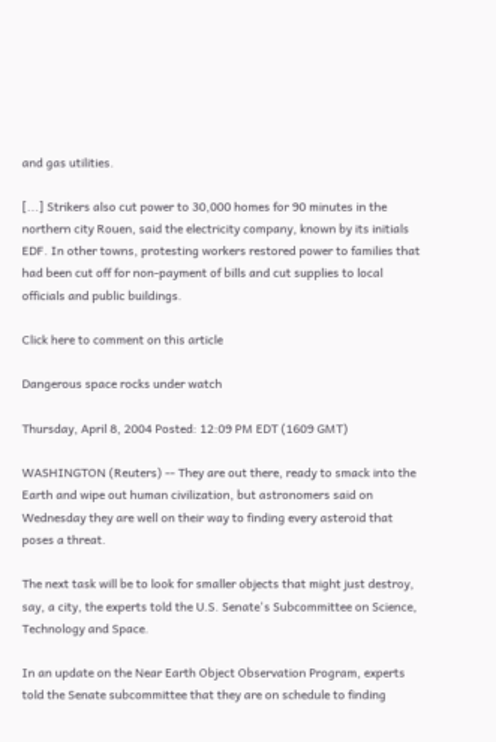and gas utilities.

[...] Strikers also cut power to 30,000 homes for 90 minutes in the northern city Rouen, said the electricity company, known by its initials EDF. In other towns, protesting workers restored power to families that had been cut off for non-payment of bills and cut supplies to local officials and public buildings.

Click here to comment on this article

Dangerous space rocks under watch

Thursday, April 8, 2004 Posted: 12:09 PM EDT (1609 GMT)

WASHINGTON (Reuters) -- They are out there, ready to smack into the Earth and wipe out human civilization, but astronomers said on Wednesday they are well on their way to finding every asteroid that poses a threat.

The next task will be to look for smaller objects that might just destroy, say, a city, the experts told the U.S. Senate's Subcommittee on Science, Technology and Space.

In an update on the Near Earth Object Observation Program, experts told the Senate subcommittee that they are on schedule to finding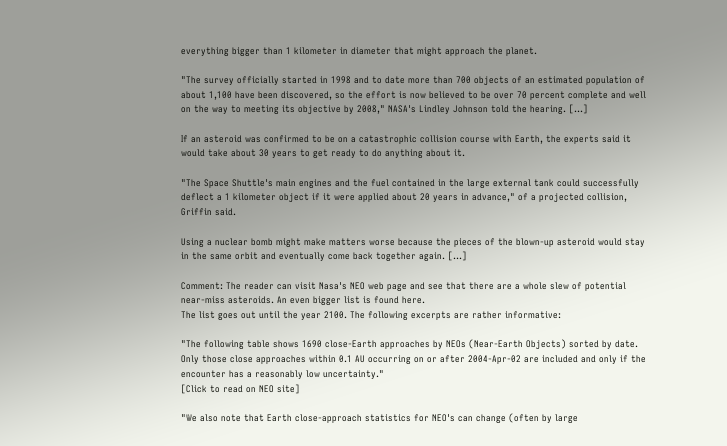everything bigger than 1 kilometer in diameter that might approach the planet.

"The survey officially started in 1998 and to date more than 700 objects of an estimated population of about 1,100 have been discovered, so the effort is now believed to be over 70 percent complete and well on the way to meeting its objective by 2008," NASA's Lindley Johnson told the hearing. [...]

If an asteroid was confirmed to be on a catastrophic collision course with Earth, the experts said it would take about 30 years to get ready to do anything about it.

"The Space Shuttle's main engines and the fuel contained in the large external tank could successfully deflect a 1 kilometer object if it were applied about 20 years in advance," of a projected collision, Griffin said.

Using a nuclear bomb might make matters worse because the pieces of the blown-up asteroid would stay in the same orbit and eventually come back together again. [...]

Comment: The reader can visit Nasa's NEO web page and see that there are a whole slew of potential near-miss asteroids. An even bigger list is found here.
The list goes out until the year 2100. The following excerpts are rather informative:

"The following table shows 1690 close-Earth approaches by NEOs (Near-Earth Objects) sorted by date. Only those close approaches within 0.1 AU occurring on or after 2004-Apr-02 are included and only if the encounter has a reasonably low uncertainty."
[Click to read on NEO site]

"We also note that Earth close-approach statistics for NEO's can change (often by large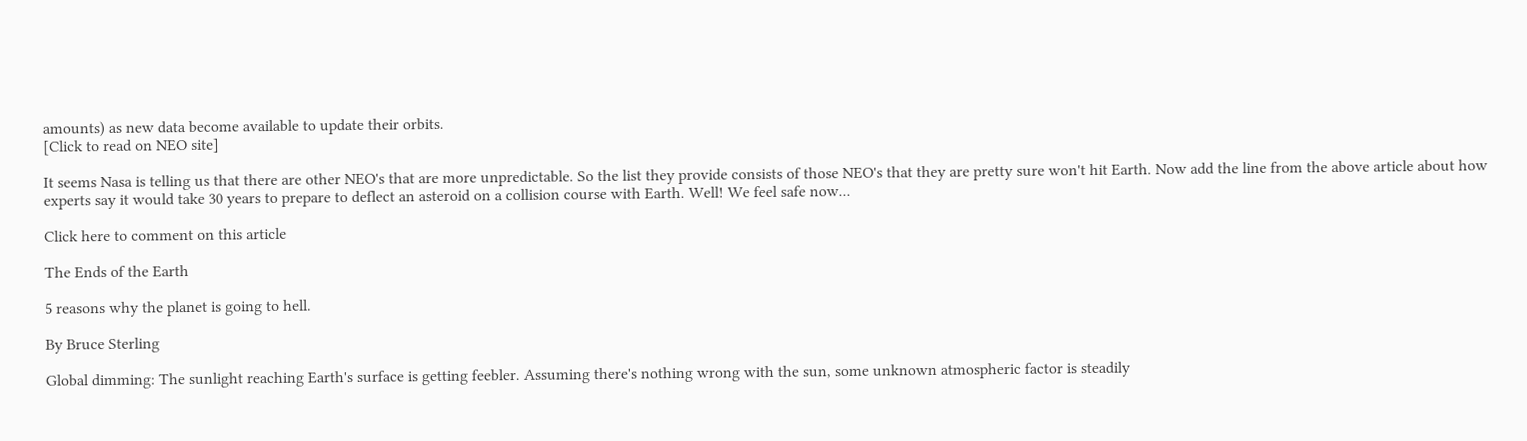amounts) as new data become available to update their orbits.
[Click to read on NEO site]

It seems Nasa is telling us that there are other NEO's that are more unpredictable. So the list they provide consists of those NEO's that they are pretty sure won't hit Earth. Now add the line from the above article about how experts say it would take 30 years to prepare to deflect an asteroid on a collision course with Earth. Well! We feel safe now...

Click here to comment on this article

The Ends of the Earth

5 reasons why the planet is going to hell.

By Bruce Sterling

Global dimming: The sunlight reaching Earth's surface is getting feebler. Assuming there's nothing wrong with the sun, some unknown atmospheric factor is steadily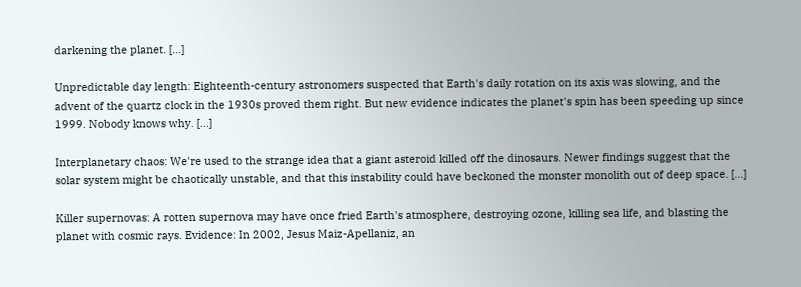darkening the planet. [...]

Unpredictable day length: Eighteenth-century astronomers suspected that Earth's daily rotation on its axis was slowing, and the advent of the quartz clock in the 1930s proved them right. But new evidence indicates the planet's spin has been speeding up since 1999. Nobody knows why. [...]

Interplanetary chaos: We're used to the strange idea that a giant asteroid killed off the dinosaurs. Newer findings suggest that the solar system might be chaotically unstable, and that this instability could have beckoned the monster monolith out of deep space. [...]

Killer supernovas: A rotten supernova may have once fried Earth's atmosphere, destroying ozone, killing sea life, and blasting the planet with cosmic rays. Evidence: In 2002, Jesus Maiz-Apellaniz, an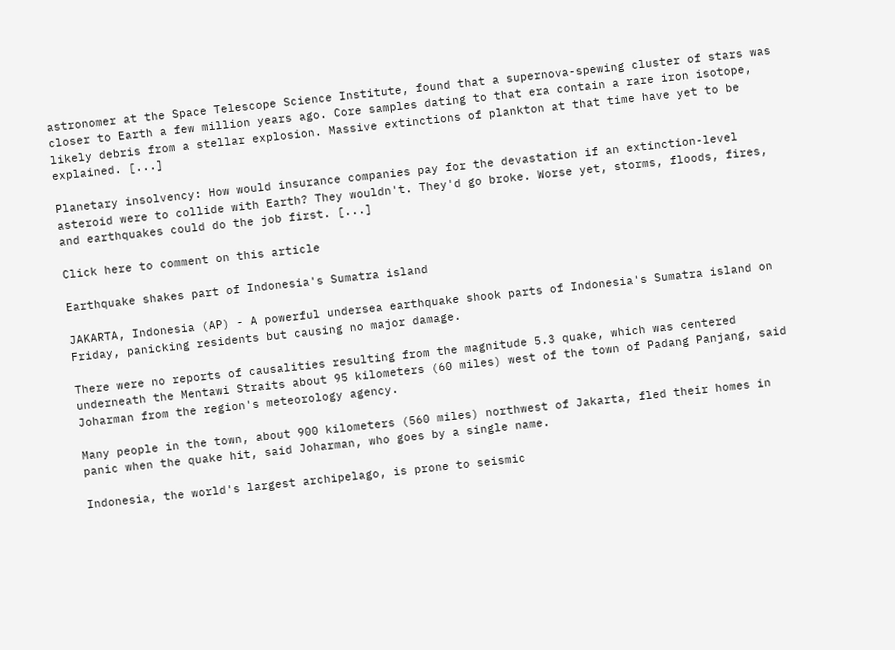astronomer at the Space Telescope Science Institute, found that a supernova-spewing cluster of stars was closer to Earth a few million years ago. Core samples dating to that era contain a rare iron isotope, likely debris from a stellar explosion. Massive extinctions of plankton at that time have yet to be explained. [...]

Planetary insolvency: How would insurance companies pay for the devastation if an extinction-level asteroid were to collide with Earth? They wouldn't. They'd go broke. Worse yet, storms, floods, fires, and earthquakes could do the job first. [...]

Click here to comment on this article

Earthquake shakes part of Indonesia's Sumatra island

JAKARTA, Indonesia (AP) - A powerful undersea earthquake shook parts of Indonesia's Sumatra island on Friday, panicking residents but causing no major damage.

There were no reports of causalities resulting from the magnitude 5.3 quake, which was centered underneath the Mentawi Straits about 95 kilometers (60 miles) west of the town of Padang Panjang, said Joharman from the region's meteorology agency.

Many people in the town, about 900 kilometers (560 miles) northwest of Jakarta, fled their homes in panic when the quake hit, said Joharman, who goes by a single name.

Indonesia, the world's largest archipelago, is prone to seismic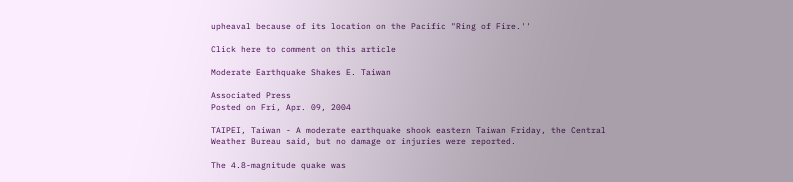upheaval because of its location on the Pacific "Ring of Fire.''

Click here to comment on this article

Moderate Earthquake Shakes E. Taiwan

Associated Press
Posted on Fri, Apr. 09, 2004

TAIPEI, Taiwan - A moderate earthquake shook eastern Taiwan Friday, the Central Weather Bureau said, but no damage or injuries were reported.

The 4.8-magnitude quake was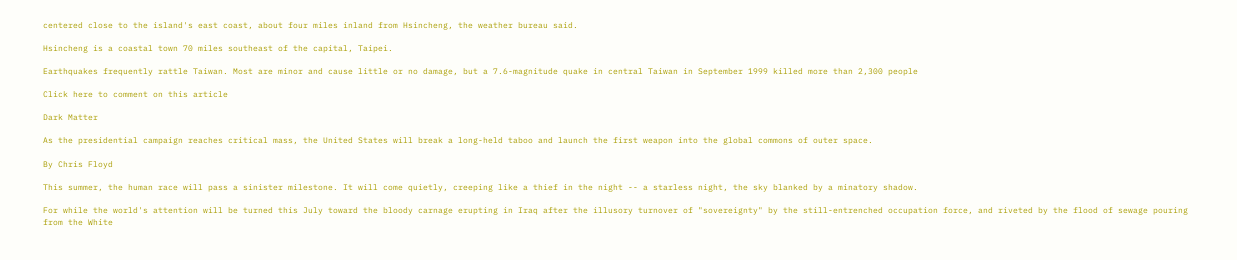centered close to the island's east coast, about four miles inland from Hsincheng, the weather bureau said.

Hsincheng is a coastal town 70 miles southeast of the capital, Taipei.

Earthquakes frequently rattle Taiwan. Most are minor and cause little or no damage, but a 7.6-magnitude quake in central Taiwan in September 1999 killed more than 2,300 people

Click here to comment on this article

Dark Matter

As the presidential campaign reaches critical mass, the United States will break a long-held taboo and launch the first weapon into the global commons of outer space.

By Chris Floyd

This summer, the human race will pass a sinister milestone. It will come quietly, creeping like a thief in the night -- a starless night, the sky blanked by a minatory shadow.

For while the world's attention will be turned this July toward the bloody carnage erupting in Iraq after the illusory turnover of "sovereignty" by the still-entrenched occupation force, and riveted by the flood of sewage pouring from the White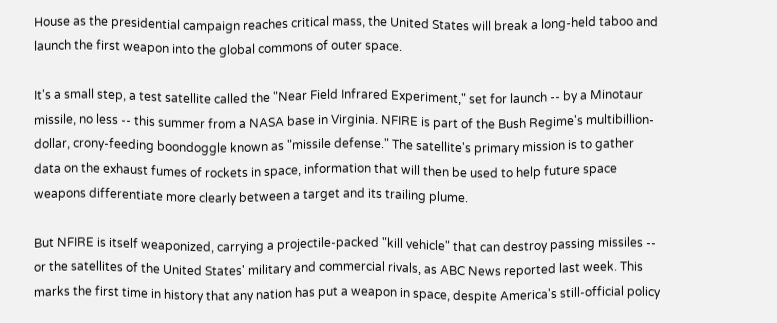House as the presidential campaign reaches critical mass, the United States will break a long-held taboo and launch the first weapon into the global commons of outer space.

It's a small step, a test satellite called the "Near Field Infrared Experiment," set for launch -- by a Minotaur missile, no less -- this summer from a NASA base in Virginia. NFIRE is part of the Bush Regime's multibillion-dollar, crony-feeding boondoggle known as "missile defense." The satellite's primary mission is to gather data on the exhaust fumes of rockets in space, information that will then be used to help future space weapons differentiate more clearly between a target and its trailing plume.

But NFIRE is itself weaponized, carrying a projectile-packed "kill vehicle" that can destroy passing missiles -- or the satellites of the United States' military and commercial rivals, as ABC News reported last week. This marks the first time in history that any nation has put a weapon in space, despite America's still-official policy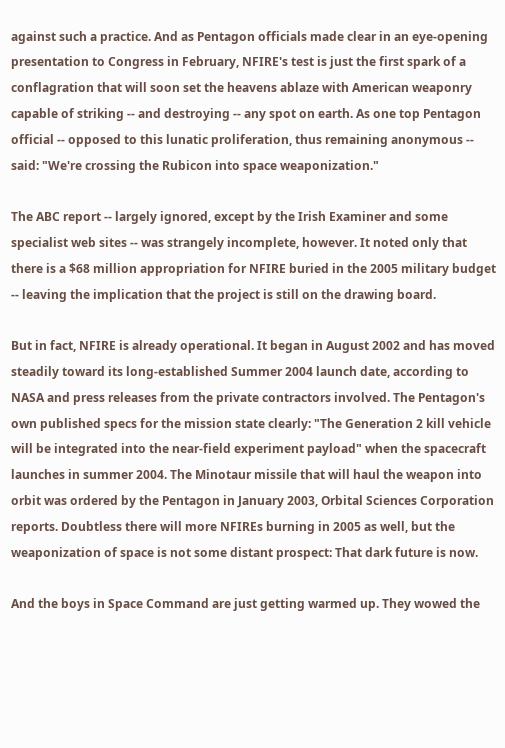against such a practice. And as Pentagon officials made clear in an eye-opening presentation to Congress in February, NFIRE's test is just the first spark of a conflagration that will soon set the heavens ablaze with American weaponry capable of striking -- and destroying -- any spot on earth. As one top Pentagon official -- opposed to this lunatic proliferation, thus remaining anonymous -- said: "We're crossing the Rubicon into space weaponization."

The ABC report -- largely ignored, except by the Irish Examiner and some specialist web sites -- was strangely incomplete, however. It noted only that there is a $68 million appropriation for NFIRE buried in the 2005 military budget -- leaving the implication that the project is still on the drawing board.

But in fact, NFIRE is already operational. It began in August 2002 and has moved steadily toward its long-established Summer 2004 launch date, according to NASA and press releases from the private contractors involved. The Pentagon's own published specs for the mission state clearly: "The Generation 2 kill vehicle will be integrated into the near-field experiment payload" when the spacecraft launches in summer 2004. The Minotaur missile that will haul the weapon into orbit was ordered by the Pentagon in January 2003, Orbital Sciences Corporation reports. Doubtless there will more NFIREs burning in 2005 as well, but the weaponization of space is not some distant prospect: That dark future is now.

And the boys in Space Command are just getting warmed up. They wowed the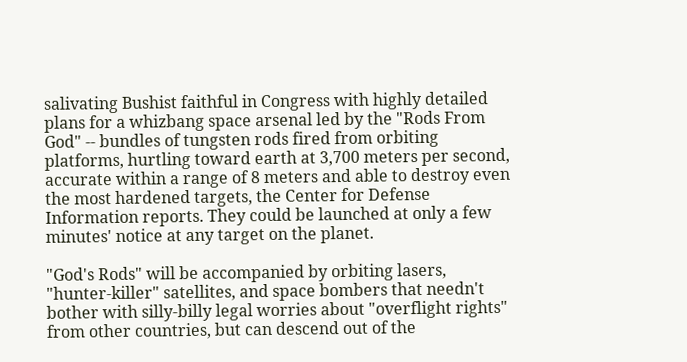salivating Bushist faithful in Congress with highly detailed plans for a whizbang space arsenal led by the "Rods From God" -- bundles of tungsten rods fired from orbiting platforms, hurtling toward earth at 3,700 meters per second, accurate within a range of 8 meters and able to destroy even the most hardened targets, the Center for Defense Information reports. They could be launched at only a few minutes' notice at any target on the planet.

"God's Rods" will be accompanied by orbiting lasers, "hunter-killer" satellites, and space bombers that needn't bother with silly-billy legal worries about "overflight rights" from other countries, but can descend out of the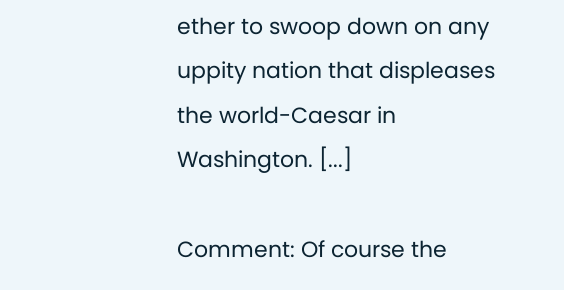ether to swoop down on any uppity nation that displeases the world-Caesar in Washington. [...]

Comment: Of course the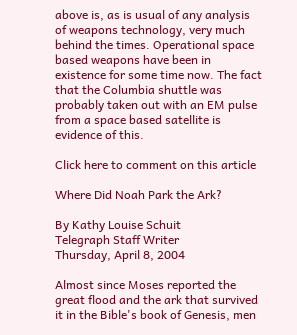above is, as is usual of any analysis of weapons technology, very much behind the times. Operational space based weapons have been in existence for some time now. The fact that the Columbia shuttle was probably taken out with an EM pulse from a space based satellite is evidence of this.

Click here to comment on this article

Where Did Noah Park the Ark?

By Kathy Louise Schuit
Telegraph Staff Writer
Thursday, April 8, 2004

Almost since Moses reported the great flood and the ark that survived it in the Bible's book of Genesis, men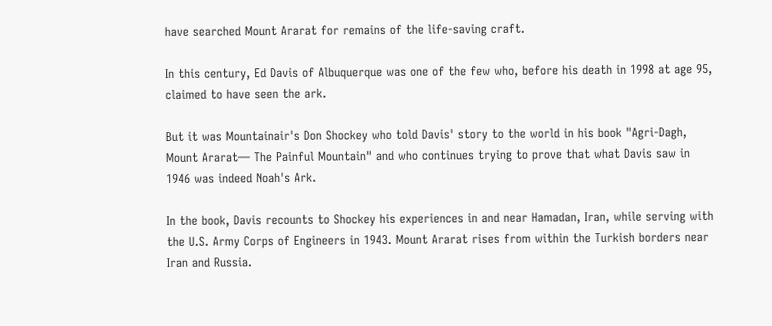have searched Mount Ararat for remains of the life-saving craft.

In this century, Ed Davis of Albuquerque was one of the few who, before his death in 1998 at age 95, claimed to have seen the ark.

But it was Mountainair's Don Shockey who told Davis' story to the world in his book "Agri-Dagh, Mount Ararat— The Painful Mountain" and who continues trying to prove that what Davis saw in 1946 was indeed Noah's Ark.

In the book, Davis recounts to Shockey his experiences in and near Hamadan, Iran, while serving with the U.S. Army Corps of Engineers in 1943. Mount Ararat rises from within the Turkish borders near Iran and Russia.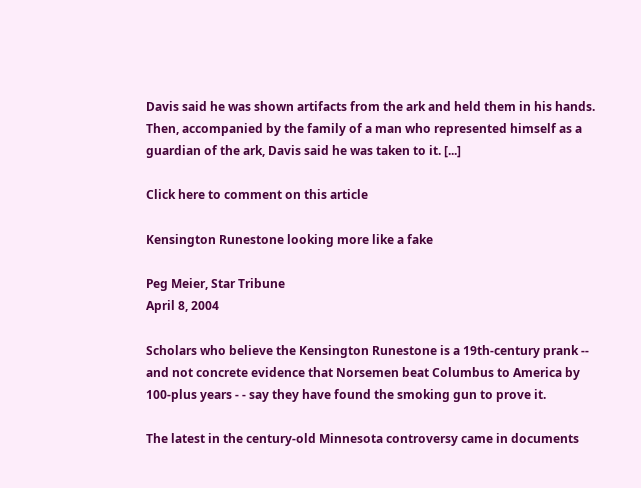Davis said he was shown artifacts from the ark and held them in his hands. Then, accompanied by the family of a man who represented himself as a guardian of the ark, Davis said he was taken to it. [...]

Click here to comment on this article

Kensington Runestone looking more like a fake

Peg Meier, Star Tribune
April 8, 2004

Scholars who believe the Kensington Runestone is a 19th-century prank -- and not concrete evidence that Norsemen beat Columbus to America by 100-plus years - - say they have found the smoking gun to prove it.

The latest in the century-old Minnesota controversy came in documents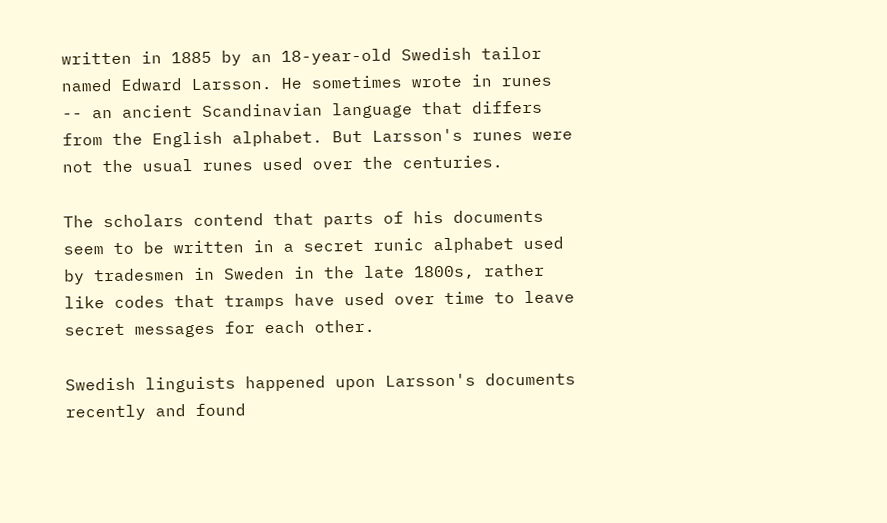written in 1885 by an 18-year-old Swedish tailor named Edward Larsson. He sometimes wrote in runes -- an ancient Scandinavian language that differs from the English alphabet. But Larsson's runes were not the usual runes used over the centuries.

The scholars contend that parts of his documents seem to be written in a secret runic alphabet used by tradesmen in Sweden in the late 1800s, rather like codes that tramps have used over time to leave secret messages for each other.

Swedish linguists happened upon Larsson's documents recently and found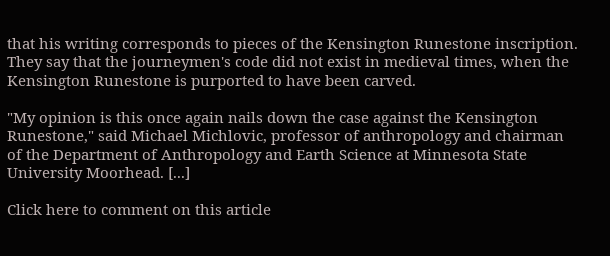that his writing corresponds to pieces of the Kensington Runestone inscription. They say that the journeymen's code did not exist in medieval times, when the Kensington Runestone is purported to have been carved.

"My opinion is this once again nails down the case against the Kensington Runestone," said Michael Michlovic, professor of anthropology and chairman of the Department of Anthropology and Earth Science at Minnesota State University Moorhead. [...]

Click here to comment on this article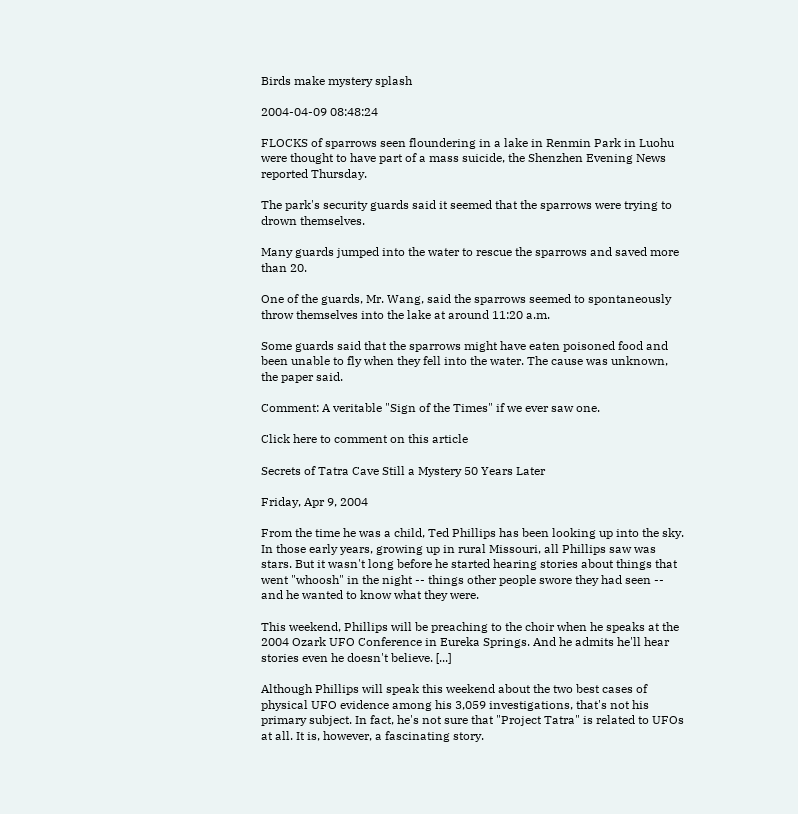Birds make mystery splash

2004-04-09 08:48:24

FLOCKS of sparrows seen floundering in a lake in Renmin Park in Luohu were thought to have part of a mass suicide, the Shenzhen Evening News reported Thursday.

The park's security guards said it seemed that the sparrows were trying to drown themselves.

Many guards jumped into the water to rescue the sparrows and saved more than 20.

One of the guards, Mr. Wang, said the sparrows seemed to spontaneously throw themselves into the lake at around 11:20 a.m.

Some guards said that the sparrows might have eaten poisoned food and been unable to fly when they fell into the water. The cause was unknown, the paper said.

Comment: A veritable "Sign of the Times" if we ever saw one.

Click here to comment on this article

Secrets of Tatra Cave Still a Mystery 50 Years Later

Friday, Apr 9, 2004

From the time he was a child, Ted Phillips has been looking up into the sky. In those early years, growing up in rural Missouri, all Phillips saw was stars. But it wasn't long before he started hearing stories about things that went "whoosh" in the night -- things other people swore they had seen -- and he wanted to know what they were.

This weekend, Phillips will be preaching to the choir when he speaks at the 2004 Ozark UFO Conference in Eureka Springs. And he admits he'll hear stories even he doesn't believe. [...]

Although Phillips will speak this weekend about the two best cases of physical UFO evidence among his 3,059 investigations, that's not his primary subject. In fact, he's not sure that "Project Tatra" is related to UFOs at all. It is, however, a fascinating story.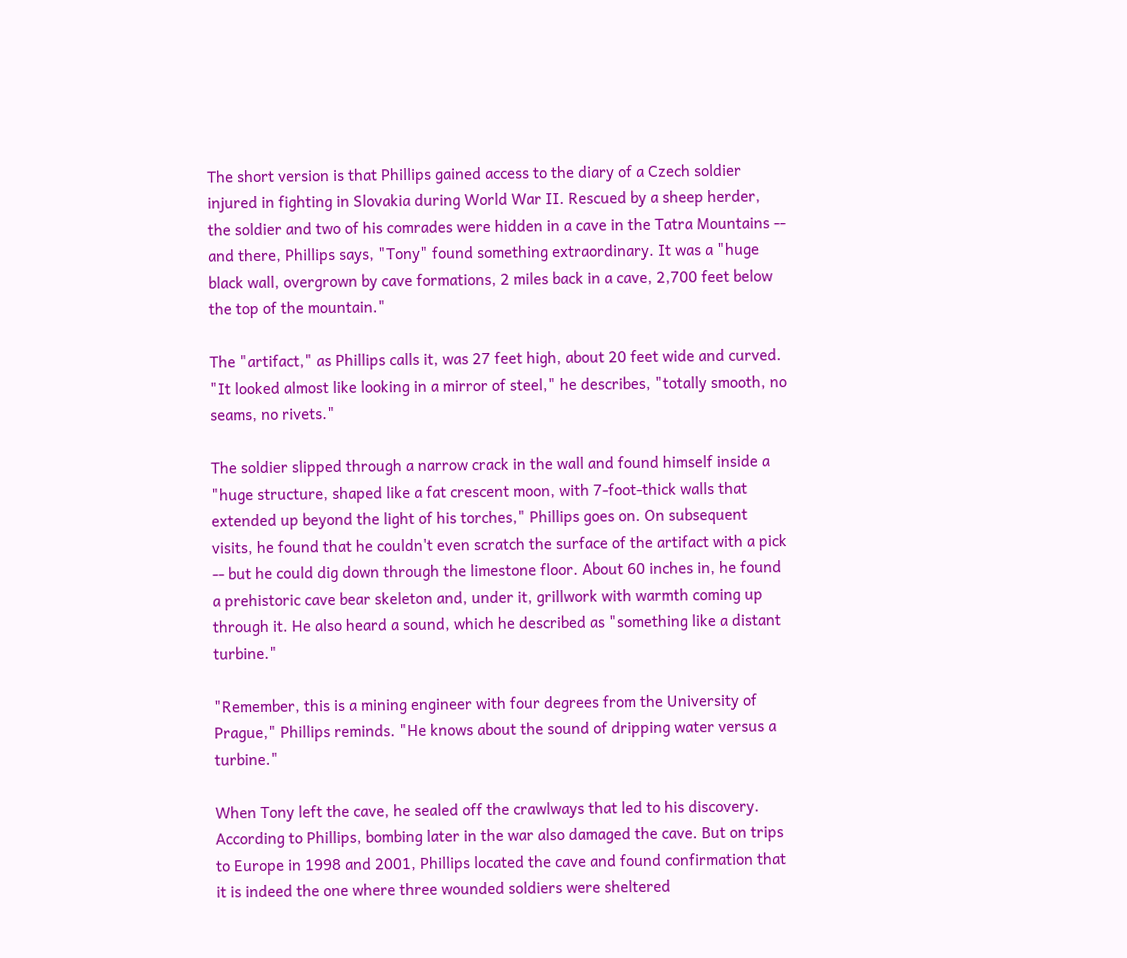The short version is that Phillips gained access to the diary of a Czech soldier injured in fighting in Slovakia during World War II. Rescued by a sheep herder, the soldier and two of his comrades were hidden in a cave in the Tatra Mountains -- and there, Phillips says, "Tony" found something extraordinary. It was a "huge black wall, overgrown by cave formations, 2 miles back in a cave, 2,700 feet below the top of the mountain."

The "artifact," as Phillips calls it, was 27 feet high, about 20 feet wide and curved. "It looked almost like looking in a mirror of steel," he describes, "totally smooth, no seams, no rivets."

The soldier slipped through a narrow crack in the wall and found himself inside a "huge structure, shaped like a fat crescent moon, with 7-foot-thick walls that extended up beyond the light of his torches," Phillips goes on. On subsequent visits, he found that he couldn't even scratch the surface of the artifact with a pick -- but he could dig down through the limestone floor. About 60 inches in, he found a prehistoric cave bear skeleton and, under it, grillwork with warmth coming up through it. He also heard a sound, which he described as "something like a distant turbine."

"Remember, this is a mining engineer with four degrees from the University of Prague," Phillips reminds. "He knows about the sound of dripping water versus a turbine."

When Tony left the cave, he sealed off the crawlways that led to his discovery. According to Phillips, bombing later in the war also damaged the cave. But on trips to Europe in 1998 and 2001, Phillips located the cave and found confirmation that it is indeed the one where three wounded soldiers were sheltered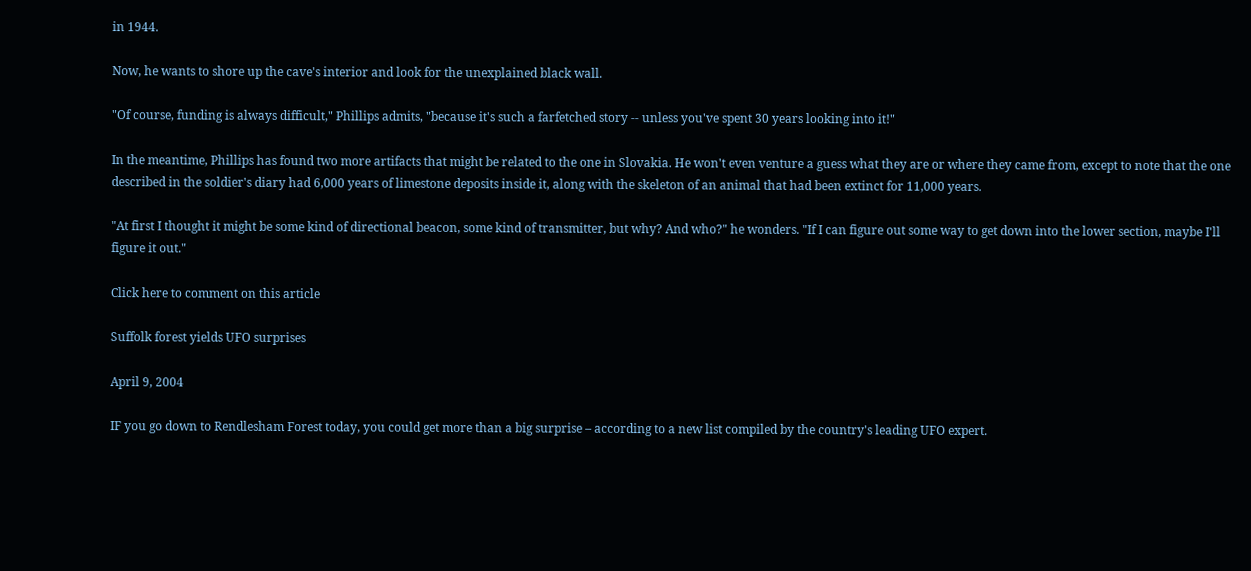in 1944.

Now, he wants to shore up the cave's interior and look for the unexplained black wall.

"Of course, funding is always difficult," Phillips admits, "because it's such a farfetched story -- unless you've spent 30 years looking into it!"

In the meantime, Phillips has found two more artifacts that might be related to the one in Slovakia. He won't even venture a guess what they are or where they came from, except to note that the one described in the soldier's diary had 6,000 years of limestone deposits inside it, along with the skeleton of an animal that had been extinct for 11,000 years.

"At first I thought it might be some kind of directional beacon, some kind of transmitter, but why? And who?" he wonders. "If I can figure out some way to get down into the lower section, maybe I'll figure it out."

Click here to comment on this article

Suffolk forest yields UFO surprises

April 9, 2004

IF you go down to Rendlesham Forest today, you could get more than a big surprise – according to a new list compiled by the country's leading UFO expert.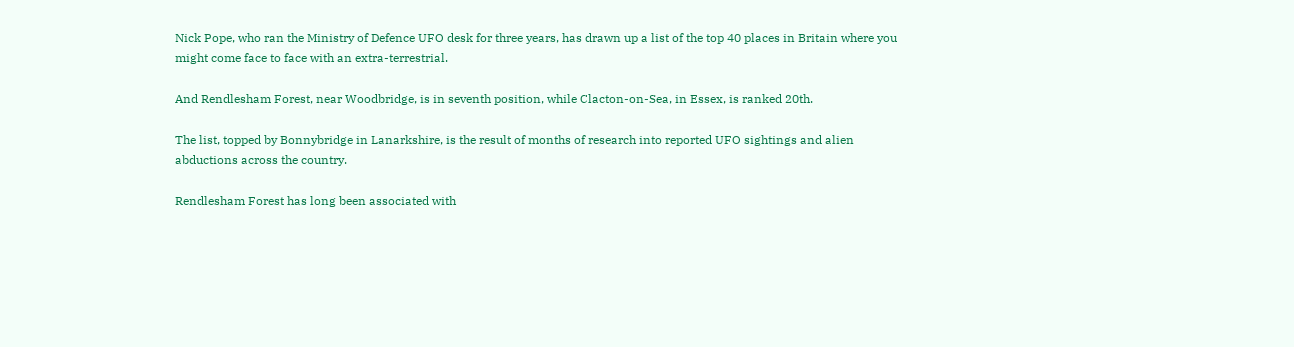Nick Pope, who ran the Ministry of Defence UFO desk for three years, has drawn up a list of the top 40 places in Britain where you might come face to face with an extra-terrestrial.

And Rendlesham Forest, near Woodbridge, is in seventh position, while Clacton-on-Sea, in Essex, is ranked 20th.

The list, topped by Bonnybridge in Lanarkshire, is the result of months of research into reported UFO sightings and alien abductions across the country.

Rendlesham Forest has long been associated with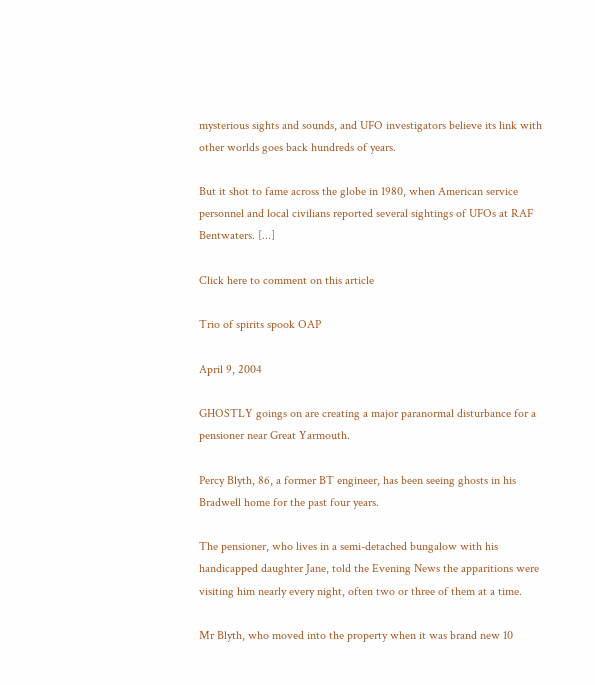mysterious sights and sounds, and UFO investigators believe its link with other worlds goes back hundreds of years.

But it shot to fame across the globe in 1980, when American service personnel and local civilians reported several sightings of UFOs at RAF Bentwaters. [...]

Click here to comment on this article

Trio of spirits spook OAP

April 9, 2004

GHOSTLY goings on are creating a major paranormal disturbance for a pensioner near Great Yarmouth.

Percy Blyth, 86, a former BT engineer, has been seeing ghosts in his Bradwell home for the past four years.

The pensioner, who lives in a semi-detached bungalow with his handicapped daughter Jane, told the Evening News the apparitions were visiting him nearly every night, often two or three of them at a time.

Mr Blyth, who moved into the property when it was brand new 10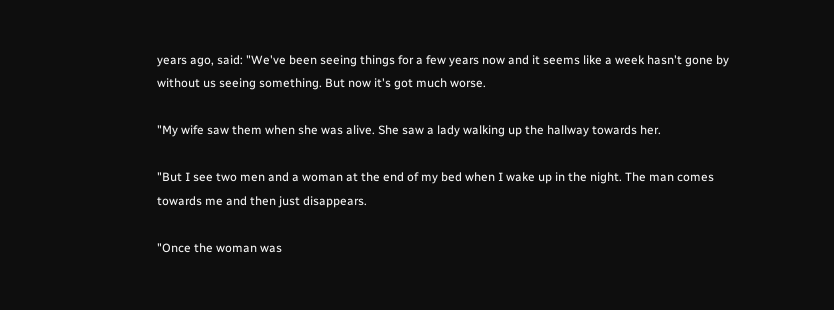years ago, said: "We've been seeing things for a few years now and it seems like a week hasn't gone by without us seeing something. But now it's got much worse.

"My wife saw them when she was alive. She saw a lady walking up the hallway towards her.

"But I see two men and a woman at the end of my bed when I wake up in the night. The man comes towards me and then just disappears.

"Once the woman was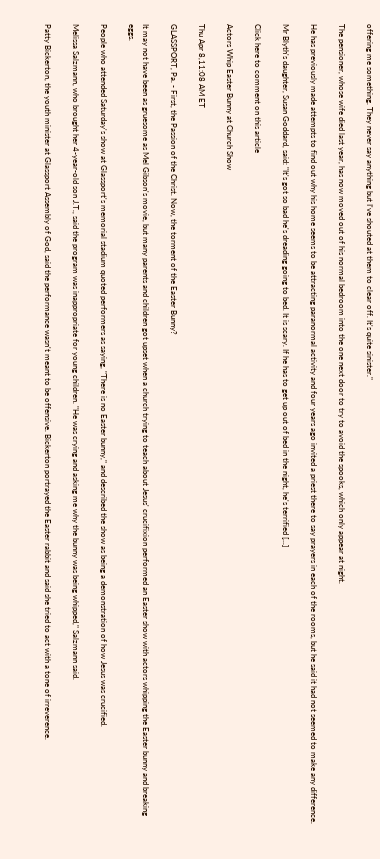offering me something. They never say anything but I've shouted at them to clear off. It's quite sinister."

The pensioner, whose wife died last year, has now moved out of his normal bedroom into the one next door to try to avoid the spooks, which only appear at night.

He has previously made attempts to find out why his home seems to be attracting paranormal activity and four years ago invited a priest there to say prayers in each of the rooms, but he said it had not seemed to make any difference.

Mr Blyth's daughter, Susan Goddard, said: "It's got so bad he's dreading going to bed. It is scary. If he has to get up out of bed in the night, he's terrified [...]

Click here to comment on this article

Actors Whip Easter Bunny at Church Show

Thu Apr 8,11:08 AM ET

GLASSPORT, Pa. - First, the Passion of the Christ. Now, the torment of the Easter Bunny?

It may not have been as gruesome as Mel Gibson's movie, but many parents and children got upset when a church trying to teach about Jesus' crucifixion performed an Easter show with actors whipping the Easter bunny and breaking eggs.

People who attended Saturday's show at Glassport's memorial stadium quoted performers as saying, "There is no Easter bunny," and described the show as being a demonstration of how Jesus was crucified.

Melissa Salzmann, who brought her 4-year-old son J.T., said the program was inappropriate for young children. "He was crying and asking me why the bunny was being whipped," Salzmann said.

Patty Bickerton, the youth minister at Glassport Assembly of God, said the performance wasn't meant to be offensive. Bickerton portrayed the Easter rabbit and said she tried to act with a tone of irreverence.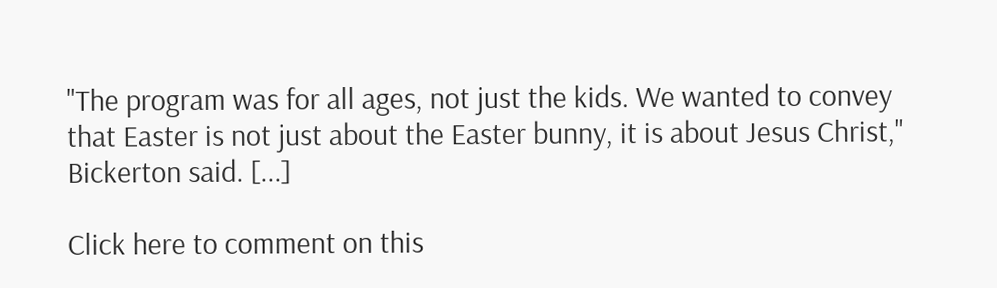"The program was for all ages, not just the kids. We wanted to convey that Easter is not just about the Easter bunny, it is about Jesus Christ," Bickerton said. [...]

Click here to comment on this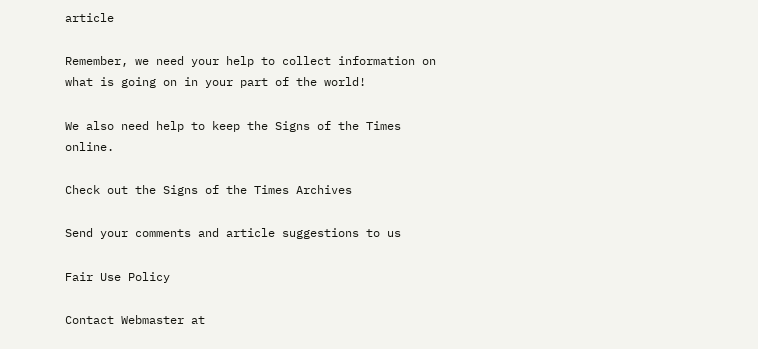article

Remember, we need your help to collect information on what is going on in your part of the world!

We also need help to keep the Signs of the Times online.

Check out the Signs of the Times Archives

Send your comments and article suggestions to us

Fair Use Policy

Contact Webmaster at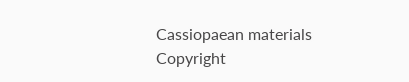Cassiopaean materials Copyright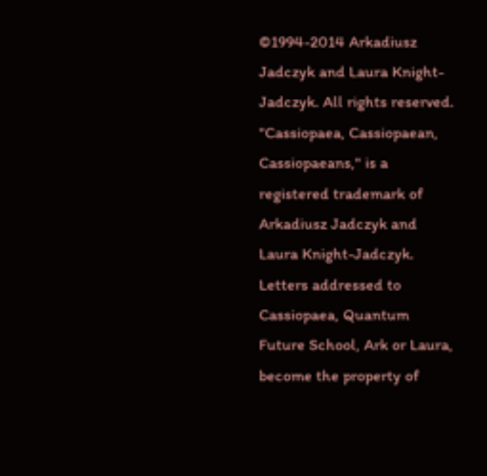©1994-2014 Arkadiusz Jadczyk and Laura Knight-Jadczyk. All rights reserved. "Cassiopaea, Cassiopaean, Cassiopaeans," is a registered trademark of Arkadiusz Jadczyk and Laura Knight-Jadczyk.
Letters addressed to Cassiopaea, Quantum Future School, Ark or Laura, become the property of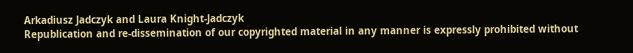Arkadiusz Jadczyk and Laura Knight-Jadczyk
Republication and re-dissemination of our copyrighted material in any manner is expressly prohibited without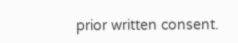prior written consent.